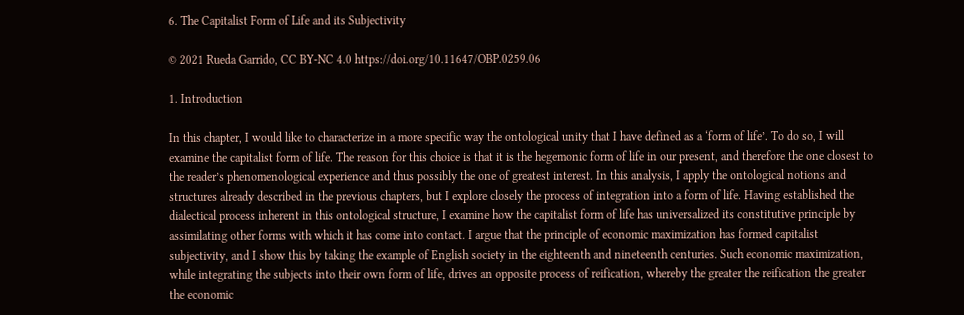6. The Capitalist Form of Life and its Subjectivity

© 2021 Rueda Garrido, CC BY-NC 4.0 https://doi.org/10.11647/OBP.0259.06

1. Introduction

In this chapter, I would like to characterize in a more specific way the ontological unity that I have defined as a ‘form of life’. To do so, I will examine the capitalist form of life. The reason for this choice is that it is the hegemonic form of life in our present, and therefore the one closest to the reader’s phenomenological experience and thus possibly the one of greatest interest. In this analysis, I apply the ontological notions and structures already described in the previous chapters, but I explore closely the process of integration into a form of life. Having established the dialectical process inherent in this ontological structure, I examine how the capitalist form of life has universalized its constitutive principle by assimilating other forms with which it has come into contact. I argue that the principle of economic maximization has formed capitalist subjectivity, and I show this by taking the example of English society in the eighteenth and nineteenth centuries. Such economic maximization, while integrating the subjects into their own form of life, drives an opposite process of reification, whereby the greater the reification the greater the economic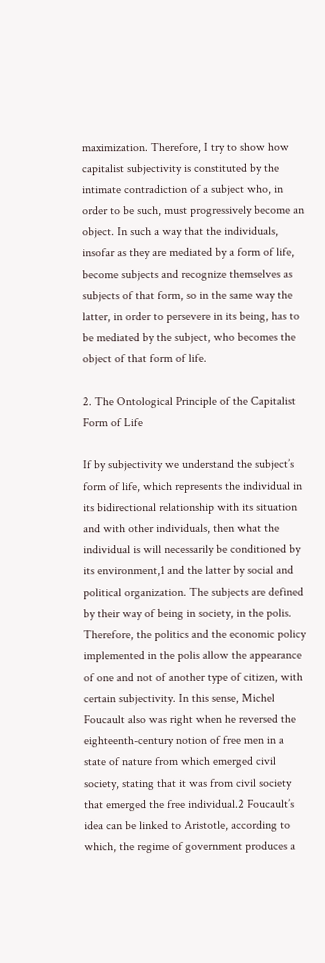maximization. Therefore, I try to show how capitalist subjectivity is constituted by the intimate contradiction of a subject who, in order to be such, must progressively become an object. In such a way that the individuals, insofar as they are mediated by a form of life, become subjects and recognize themselves as subjects of that form, so in the same way the latter, in order to persevere in its being, has to be mediated by the subject, who becomes the object of that form of life.

2. The Ontological Principle of the Capitalist Form of Life

If by subjectivity we understand the subject’s form of life, which represents the individual in its bidirectional relationship with its situation and with other individuals, then what the individual is will necessarily be conditioned by its environment,1 and the latter by social and political organization. The subjects are defined by their way of being in society, in the polis. Therefore, the politics and the economic policy implemented in the polis allow the appearance of one and not of another type of citizen, with certain subjectivity. In this sense, Michel Foucault also was right when he reversed the eighteenth-century notion of free men in a state of nature from which emerged civil society, stating that it was from civil society that emerged the free individual.2 Foucault’s idea can be linked to Aristotle, according to which, the regime of government produces a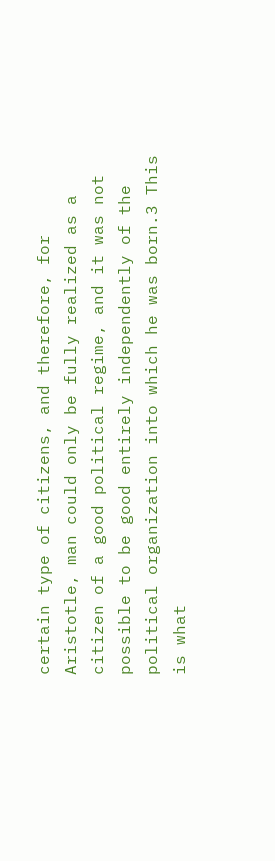certain type of citizens, and therefore, for Aristotle, man could only be fully realized as a citizen of a good political regime, and it was not possible to be good entirely independently of the political organization into which he was born.3 This is what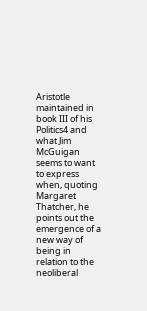Aristotle maintained in book III of his Politics4 and what Jim McGuigan seems to want to express when, quoting Margaret Thatcher, he points out the emergence of a new way of being in relation to the neoliberal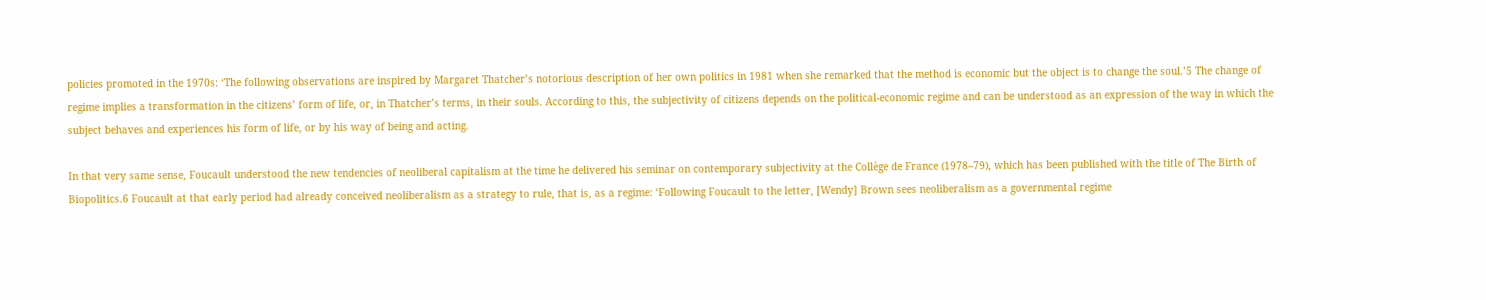policies promoted in the 1970s: ‘The following observations are inspired by Margaret Thatcher’s notorious description of her own politics in 1981 when she remarked that the method is economic but the object is to change the soul.’5 The change of regime implies a transformation in the citizens’ form of life, or, in Thatcher’s terms, in their souls. According to this, the subjectivity of citizens depends on the political-economic regime and can be understood as an expression of the way in which the subject behaves and experiences his form of life, or by his way of being and acting.

In that very same sense, Foucault understood the new tendencies of neoliberal capitalism at the time he delivered his seminar on contemporary subjectivity at the Collège de France (1978–79), which has been published with the title of The Birth of Biopolitics.6 Foucault at that early period had already conceived neoliberalism as a strategy to rule, that is, as a regime: ‘Following Foucault to the letter, [Wendy] Brown sees neoliberalism as a governmental regime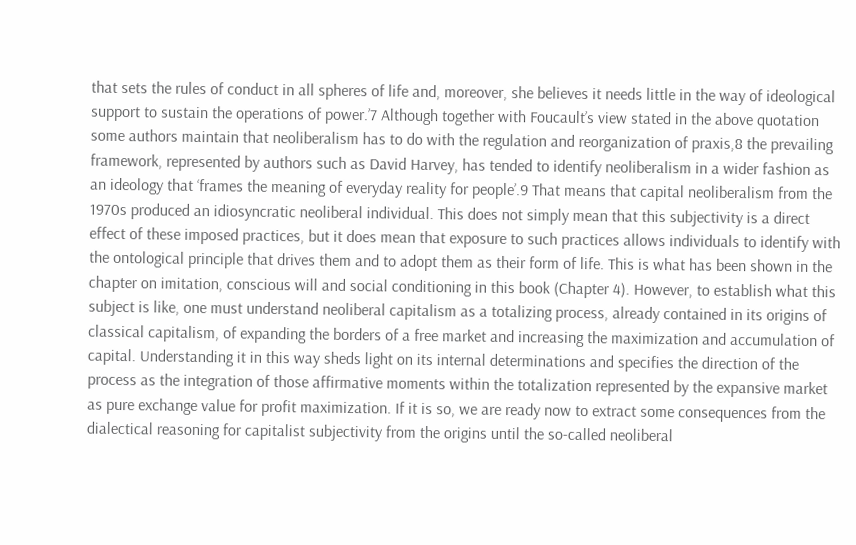that sets the rules of conduct in all spheres of life and, moreover, she believes it needs little in the way of ideological support to sustain the operations of power.’7 Although together with Foucault’s view stated in the above quotation some authors maintain that neoliberalism has to do with the regulation and reorganization of praxis,8 the prevailing framework, represented by authors such as David Harvey, has tended to identify neoliberalism in a wider fashion as an ideology that ‘frames the meaning of everyday reality for people’.9 That means that capital neoliberalism from the 1970s produced an idiosyncratic neoliberal individual. This does not simply mean that this subjectivity is a direct effect of these imposed practices, but it does mean that exposure to such practices allows individuals to identify with the ontological principle that drives them and to adopt them as their form of life. This is what has been shown in the chapter on imitation, conscious will and social conditioning in this book (Chapter 4). However, to establish what this subject is like, one must understand neoliberal capitalism as a totalizing process, already contained in its origins of classical capitalism, of expanding the borders of a free market and increasing the maximization and accumulation of capital. Understanding it in this way sheds light on its internal determinations and specifies the direction of the process as the integration of those affirmative moments within the totalization represented by the expansive market as pure exchange value for profit maximization. If it is so, we are ready now to extract some consequences from the dialectical reasoning for capitalist subjectivity from the origins until the so-called neoliberal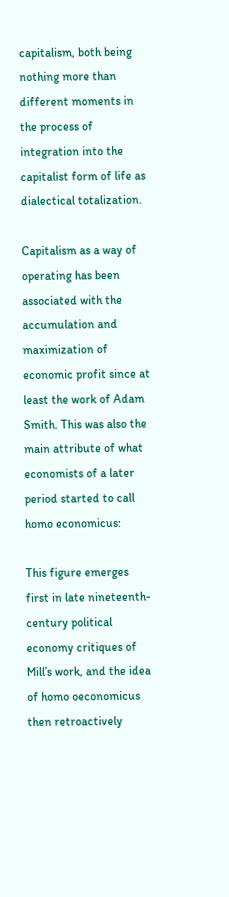capitalism, both being nothing more than different moments in the process of integration into the capitalist form of life as dialectical totalization.

Capitalism as a way of operating has been associated with the accumulation and maximization of economic profit since at least the work of Adam Smith. This was also the main attribute of what economists of a later period started to call homo economicus:

This figure emerges first in late nineteenth-century political economy critiques of Mill’s work, and the idea of homo oeconomicus then retroactively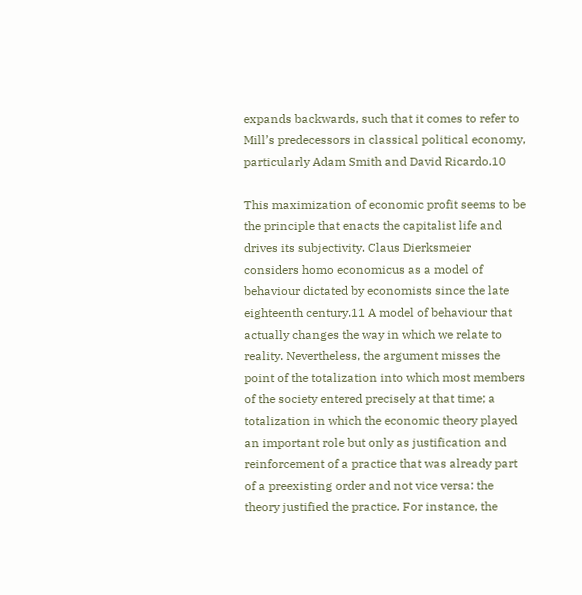expands backwards, such that it comes to refer to Mill’s predecessors in classical political economy, particularly Adam Smith and David Ricardo.10

This maximization of economic profit seems to be the principle that enacts the capitalist life and drives its subjectivity. Claus Dierksmeier considers homo economicus as a model of behaviour dictated by economists since the late eighteenth century.11 A model of behaviour that actually changes the way in which we relate to reality. Nevertheless, the argument misses the point of the totalization into which most members of the society entered precisely at that time; a totalization in which the economic theory played an important role but only as justification and reinforcement of a practice that was already part of a preexisting order and not vice versa: the theory justified the practice. For instance, the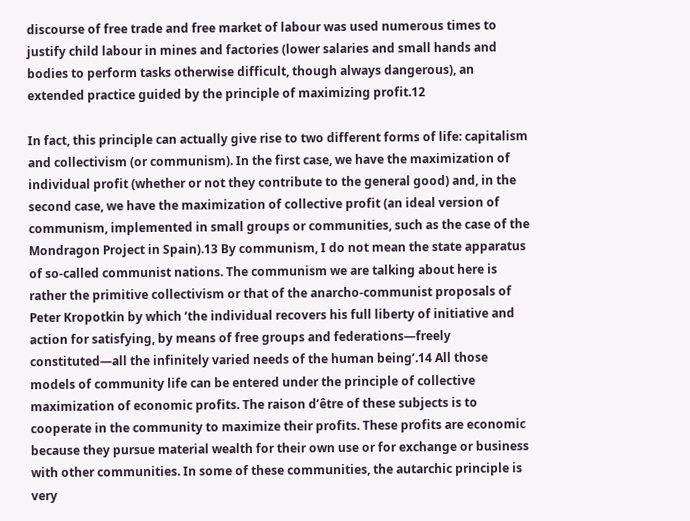discourse of free trade and free market of labour was used numerous times to justify child labour in mines and factories (lower salaries and small hands and bodies to perform tasks otherwise difficult, though always dangerous), an extended practice guided by the principle of maximizing profit.12

In fact, this principle can actually give rise to two different forms of life: capitalism and collectivism (or communism). In the first case, we have the maximization of individual profit (whether or not they contribute to the general good) and, in the second case, we have the maximization of collective profit (an ideal version of communism, implemented in small groups or communities, such as the case of the Mondragon Project in Spain).13 By communism, I do not mean the state apparatus of so-called communist nations. The communism we are talking about here is rather the primitive collectivism or that of the anarcho-communist proposals of Peter Kropotkin by which ‘the individual recovers his full liberty of initiative and action for satisfying, by means of free groups and federations—freely constituted—all the infinitely varied needs of the human being’.14 All those models of community life can be entered under the principle of collective maximization of economic profits. The raison d’être of these subjects is to cooperate in the community to maximize their profits. These profits are economic because they pursue material wealth for their own use or for exchange or business with other communities. In some of these communities, the autarchic principle is very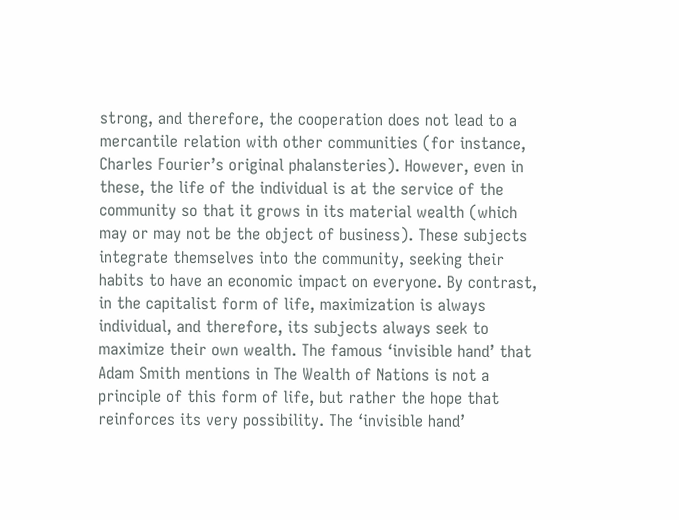strong, and therefore, the cooperation does not lead to a mercantile relation with other communities (for instance, Charles Fourier’s original phalansteries). However, even in these, the life of the individual is at the service of the community so that it grows in its material wealth (which may or may not be the object of business). These subjects integrate themselves into the community, seeking their habits to have an economic impact on everyone. By contrast, in the capitalist form of life, maximization is always individual, and therefore, its subjects always seek to maximize their own wealth. The famous ‘invisible hand’ that Adam Smith mentions in The Wealth of Nations is not a principle of this form of life, but rather the hope that reinforces its very possibility. The ‘invisible hand’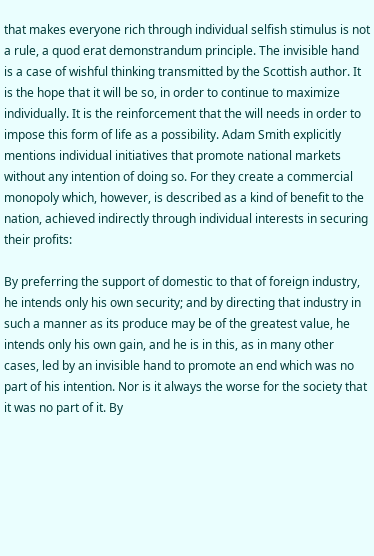that makes everyone rich through individual selfish stimulus is not a rule, a quod erat demonstrandum principle. The invisible hand is a case of wishful thinking transmitted by the Scottish author. It is the hope that it will be so, in order to continue to maximize individually. It is the reinforcement that the will needs in order to impose this form of life as a possibility. Adam Smith explicitly mentions individual initiatives that promote national markets without any intention of doing so. For they create a commercial monopoly which, however, is described as a kind of benefit to the nation, achieved indirectly through individual interests in securing their profits:

By preferring the support of domestic to that of foreign industry, he intends only his own security; and by directing that industry in such a manner as its produce may be of the greatest value, he intends only his own gain, and he is in this, as in many other cases, led by an invisible hand to promote an end which was no part of his intention. Nor is it always the worse for the society that it was no part of it. By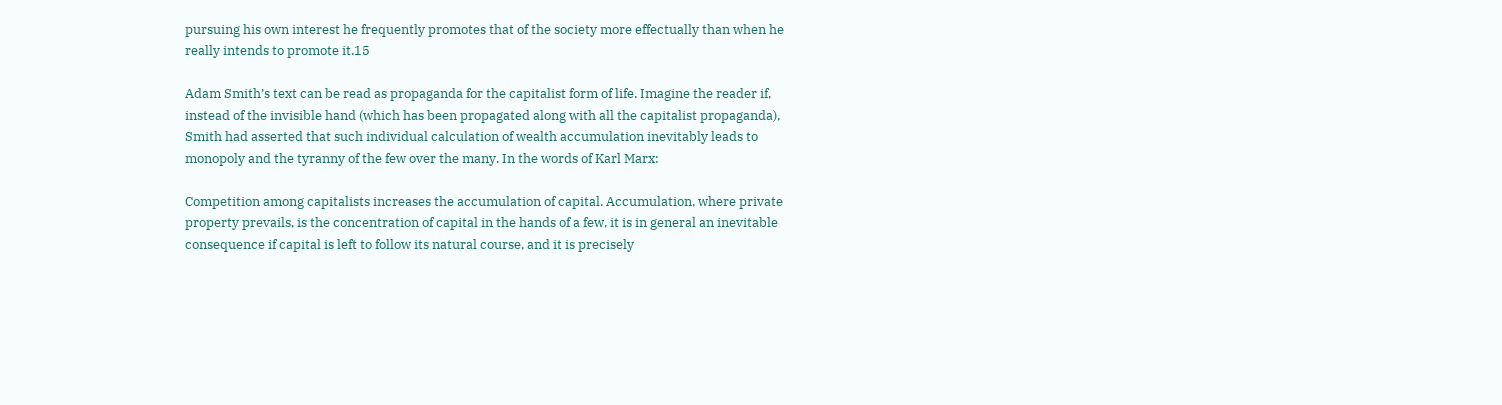pursuing his own interest he frequently promotes that of the society more effectually than when he really intends to promote it.15

Adam Smith’s text can be read as propaganda for the capitalist form of life. Imagine the reader if, instead of the invisible hand (which has been propagated along with all the capitalist propaganda), Smith had asserted that such individual calculation of wealth accumulation inevitably leads to monopoly and the tyranny of the few over the many. In the words of Karl Marx:

Competition among capitalists increases the accumulation of capital. Accumulation, where private property prevails, is the concentration of capital in the hands of a few, it is in general an inevitable consequence if capital is left to follow its natural course, and it is precisely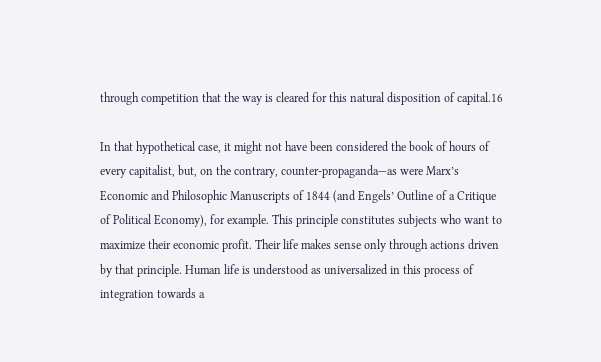through competition that the way is cleared for this natural disposition of capital.16

In that hypothetical case, it might not have been considered the book of hours of every capitalist, but, on the contrary, counter-propaganda—as were Marx’s Economic and Philosophic Manuscripts of 1844 (and Engels’ Outline of a Critique of Political Economy), for example. This principle constitutes subjects who want to maximize their economic profit. Their life makes sense only through actions driven by that principle. Human life is understood as universalized in this process of integration towards a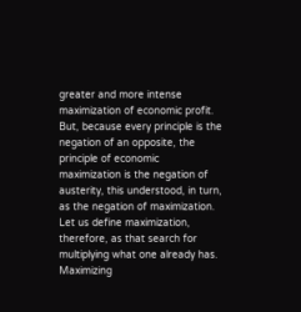greater and more intense maximization of economic profit. But, because every principle is the negation of an opposite, the principle of economic maximization is the negation of austerity, this understood, in turn, as the negation of maximization. Let us define maximization, therefore, as that search for multiplying what one already has. Maximizing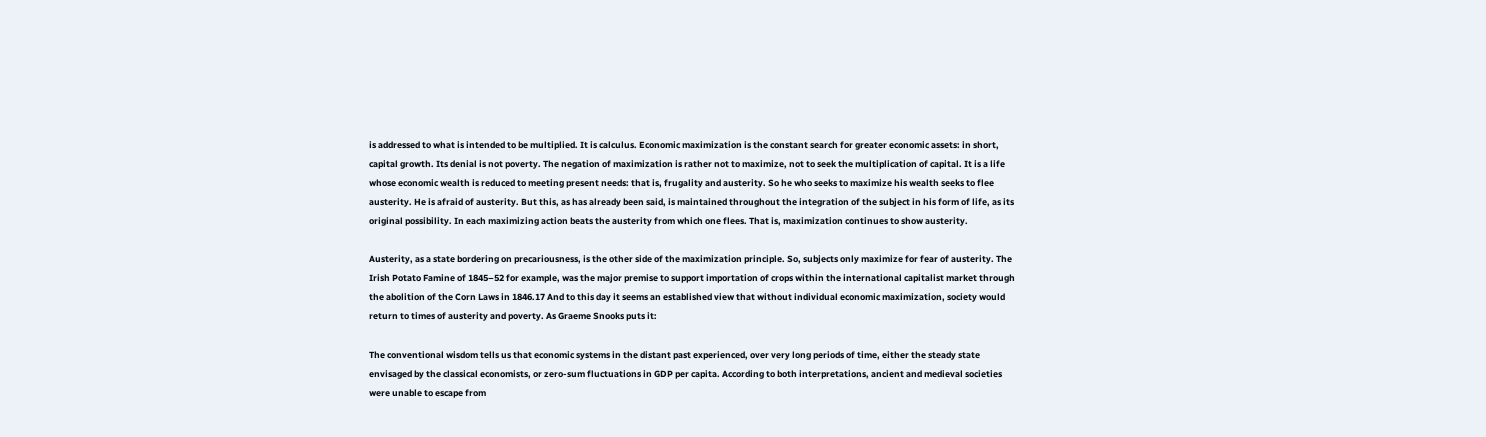is addressed to what is intended to be multiplied. It is calculus. Economic maximization is the constant search for greater economic assets: in short, capital growth. Its denial is not poverty. The negation of maximization is rather not to maximize, not to seek the multiplication of capital. It is a life whose economic wealth is reduced to meeting present needs: that is, frugality and austerity. So he who seeks to maximize his wealth seeks to flee austerity. He is afraid of austerity. But this, as has already been said, is maintained throughout the integration of the subject in his form of life, as its original possibility. In each maximizing action beats the austerity from which one flees. That is, maximization continues to show austerity.

Austerity, as a state bordering on precariousness, is the other side of the maximization principle. So, subjects only maximize for fear of austerity. The Irish Potato Famine of 1845–52 for example, was the major premise to support importation of crops within the international capitalist market through the abolition of the Corn Laws in 1846.17 And to this day it seems an established view that without individual economic maximization, society would return to times of austerity and poverty. As Graeme Snooks puts it:

The conventional wisdom tells us that economic systems in the distant past experienced, over very long periods of time, either the steady state envisaged by the classical economists, or zero-sum fluctuations in GDP per capita. According to both interpretations, ancient and medieval societies were unable to escape from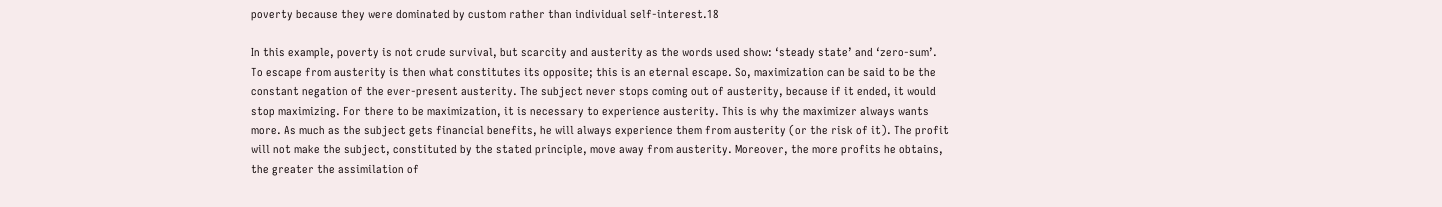poverty because they were dominated by custom rather than individual self-interest.18

In this example, poverty is not crude survival, but scarcity and austerity as the words used show: ‘steady state’ and ‘zero-sum’. To escape from austerity is then what constitutes its opposite; this is an eternal escape. So, maximization can be said to be the constant negation of the ever-present austerity. The subject never stops coming out of austerity, because if it ended, it would stop maximizing. For there to be maximization, it is necessary to experience austerity. This is why the maximizer always wants more. As much as the subject gets financial benefits, he will always experience them from austerity (or the risk of it). The profit will not make the subject, constituted by the stated principle, move away from austerity. Moreover, the more profits he obtains, the greater the assimilation of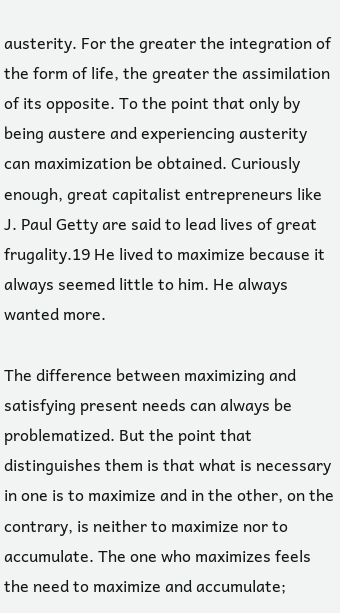austerity. For the greater the integration of the form of life, the greater the assimilation of its opposite. To the point that only by being austere and experiencing austerity can maximization be obtained. Curiously enough, great capitalist entrepreneurs like J. Paul Getty are said to lead lives of great frugality.19 He lived to maximize because it always seemed little to him. He always wanted more.

The difference between maximizing and satisfying present needs can always be problematized. But the point that distinguishes them is that what is necessary in one is to maximize and in the other, on the contrary, is neither to maximize nor to accumulate. The one who maximizes feels the need to maximize and accumulate;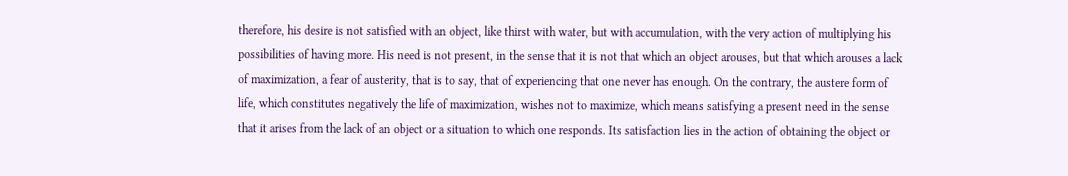therefore, his desire is not satisfied with an object, like thirst with water, but with accumulation, with the very action of multiplying his possibilities of having more. His need is not present, in the sense that it is not that which an object arouses, but that which arouses a lack of maximization, a fear of austerity, that is to say, that of experiencing that one never has enough. On the contrary, the austere form of life, which constitutes negatively the life of maximization, wishes not to maximize, which means satisfying a present need in the sense that it arises from the lack of an object or a situation to which one responds. Its satisfaction lies in the action of obtaining the object or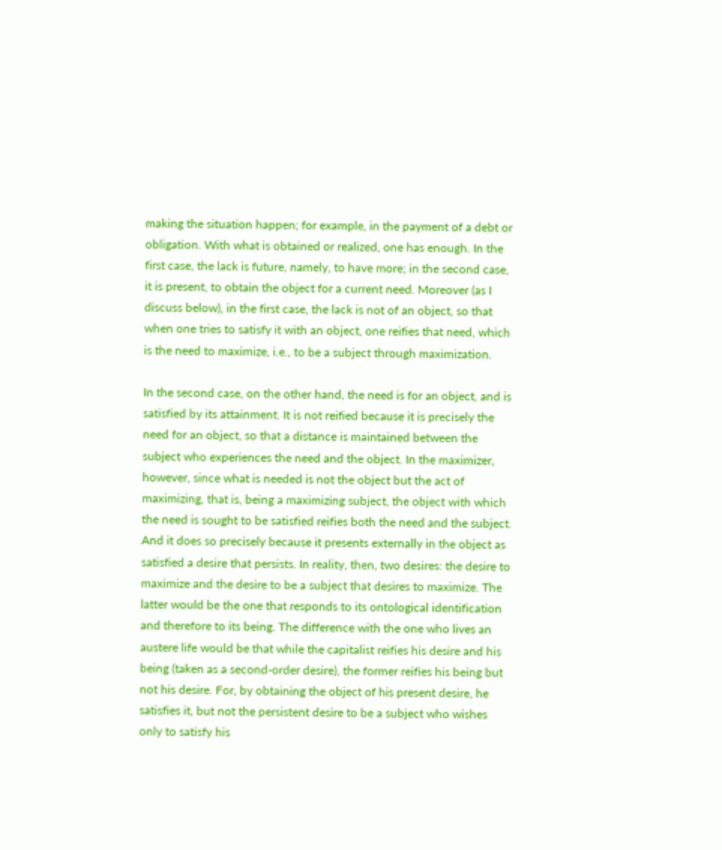making the situation happen; for example, in the payment of a debt or obligation. With what is obtained or realized, one has enough. In the first case, the lack is future, namely, to have more; in the second case, it is present, to obtain the object for a current need. Moreover (as I discuss below), in the first case, the lack is not of an object, so that when one tries to satisfy it with an object, one reifies that need, which is the need to maximize, i.e., to be a subject through maximization.

In the second case, on the other hand, the need is for an object, and is satisfied by its attainment. It is not reified because it is precisely the need for an object, so that a distance is maintained between the subject who experiences the need and the object. In the maximizer, however, since what is needed is not the object but the act of maximizing, that is, being a maximizing subject, the object with which the need is sought to be satisfied reifies both the need and the subject. And it does so precisely because it presents externally in the object as satisfied a desire that persists. In reality, then, two desires: the desire to maximize and the desire to be a subject that desires to maximize. The latter would be the one that responds to its ontological identification and therefore to its being. The difference with the one who lives an austere life would be that while the capitalist reifies his desire and his being (taken as a second-order desire), the former reifies his being but not his desire. For, by obtaining the object of his present desire, he satisfies it, but not the persistent desire to be a subject who wishes only to satisfy his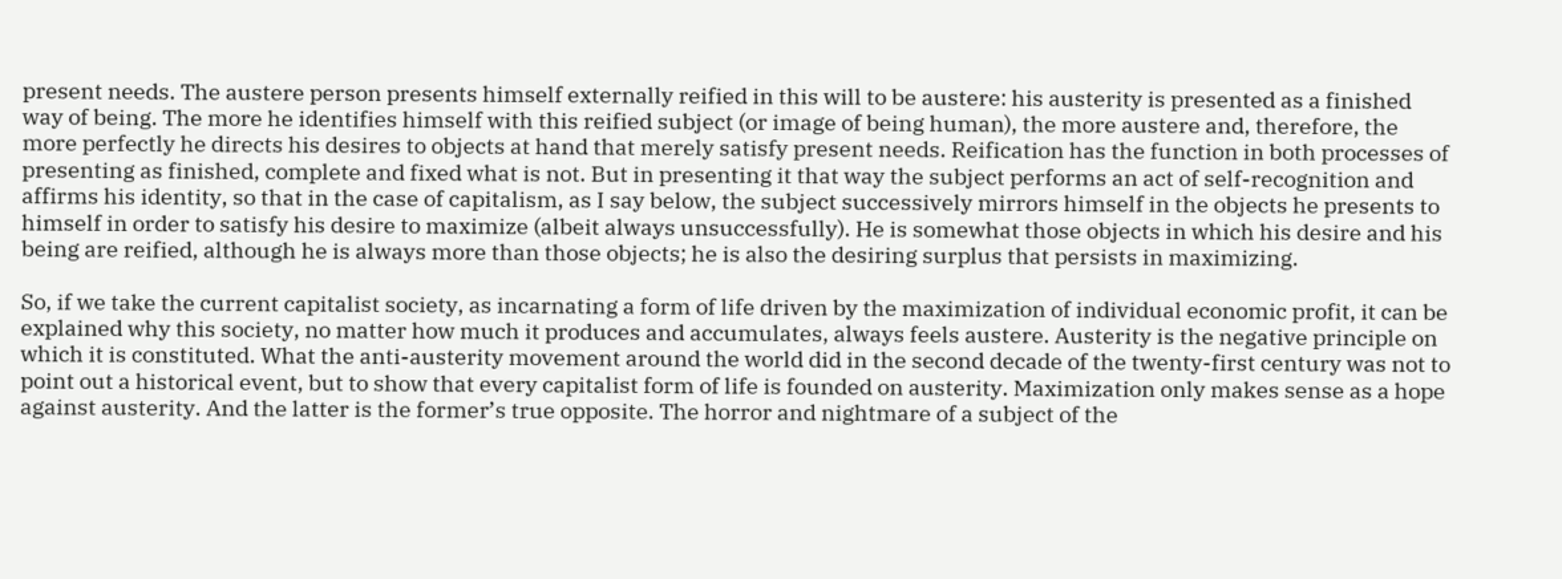present needs. The austere person presents himself externally reified in this will to be austere: his austerity is presented as a finished way of being. The more he identifies himself with this reified subject (or image of being human), the more austere and, therefore, the more perfectly he directs his desires to objects at hand that merely satisfy present needs. Reification has the function in both processes of presenting as finished, complete and fixed what is not. But in presenting it that way the subject performs an act of self-recognition and affirms his identity, so that in the case of capitalism, as I say below, the subject successively mirrors himself in the objects he presents to himself in order to satisfy his desire to maximize (albeit always unsuccessfully). He is somewhat those objects in which his desire and his being are reified, although he is always more than those objects; he is also the desiring surplus that persists in maximizing.

So, if we take the current capitalist society, as incarnating a form of life driven by the maximization of individual economic profit, it can be explained why this society, no matter how much it produces and accumulates, always feels austere. Austerity is the negative principle on which it is constituted. What the anti-austerity movement around the world did in the second decade of the twenty-first century was not to point out a historical event, but to show that every capitalist form of life is founded on austerity. Maximization only makes sense as a hope against austerity. And the latter is the former’s true opposite. The horror and nightmare of a subject of the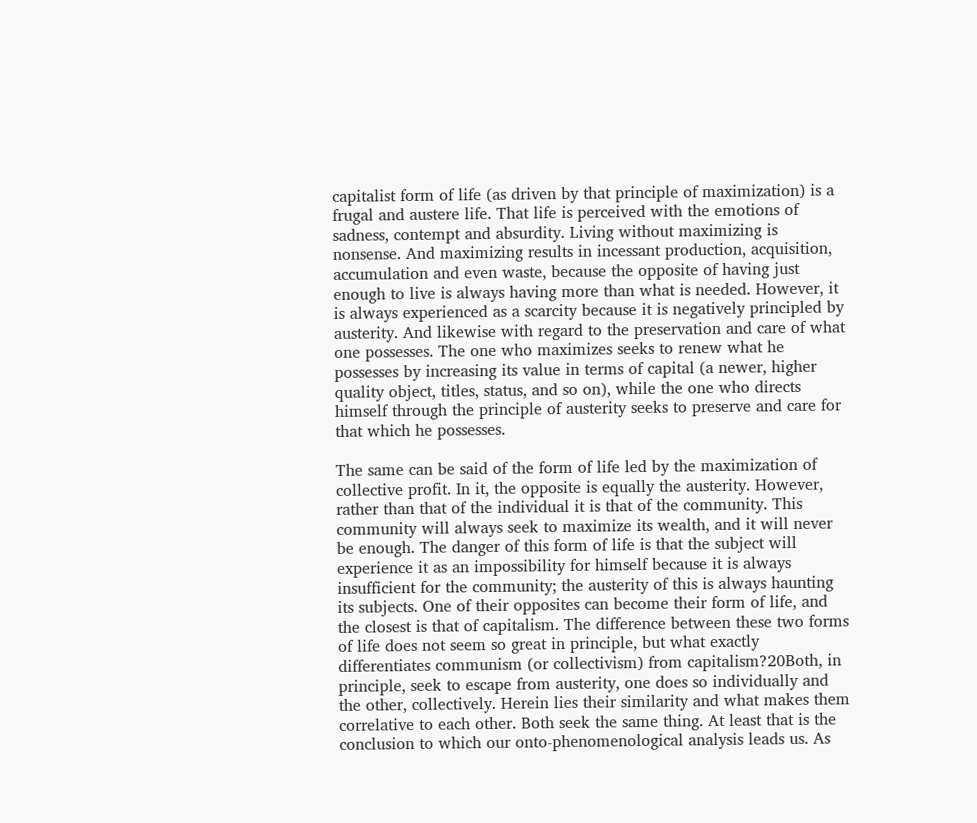capitalist form of life (as driven by that principle of maximization) is a frugal and austere life. That life is perceived with the emotions of sadness, contempt and absurdity. Living without maximizing is nonsense. And maximizing results in incessant production, acquisition, accumulation and even waste, because the opposite of having just enough to live is always having more than what is needed. However, it is always experienced as a scarcity because it is negatively principled by austerity. And likewise with regard to the preservation and care of what one possesses. The one who maximizes seeks to renew what he possesses by increasing its value in terms of capital (a newer, higher quality object, titles, status, and so on), while the one who directs himself through the principle of austerity seeks to preserve and care for that which he possesses.

The same can be said of the form of life led by the maximization of collective profit. In it, the opposite is equally the austerity. However, rather than that of the individual it is that of the community. This community will always seek to maximize its wealth, and it will never be enough. The danger of this form of life is that the subject will experience it as an impossibility for himself because it is always insufficient for the community; the austerity of this is always haunting its subjects. One of their opposites can become their form of life, and the closest is that of capitalism. The difference between these two forms of life does not seem so great in principle, but what exactly differentiates communism (or collectivism) from capitalism?20Both, in principle, seek to escape from austerity, one does so individually and the other, collectively. Herein lies their similarity and what makes them correlative to each other. Both seek the same thing. At least that is the conclusion to which our onto-phenomenological analysis leads us. As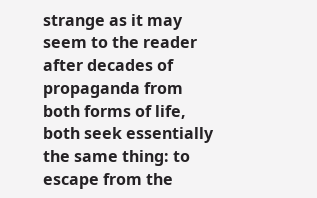strange as it may seem to the reader after decades of propaganda from both forms of life, both seek essentially the same thing: to escape from the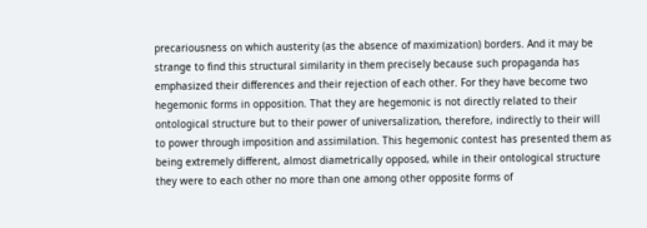precariousness on which austerity (as the absence of maximization) borders. And it may be strange to find this structural similarity in them precisely because such propaganda has emphasized their differences and their rejection of each other. For they have become two hegemonic forms in opposition. That they are hegemonic is not directly related to their ontological structure but to their power of universalization, therefore, indirectly to their will to power through imposition and assimilation. This hegemonic contest has presented them as being extremely different, almost diametrically opposed, while in their ontological structure they were to each other no more than one among other opposite forms of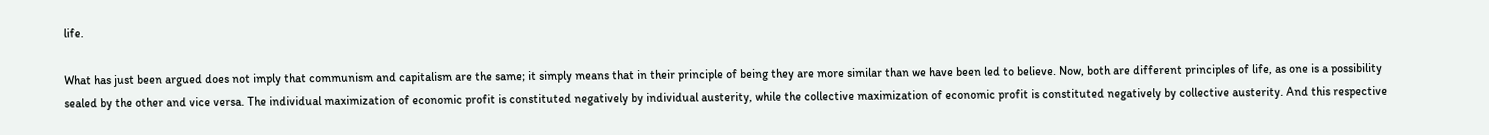life.

What has just been argued does not imply that communism and capitalism are the same; it simply means that in their principle of being they are more similar than we have been led to believe. Now, both are different principles of life, as one is a possibility sealed by the other and vice versa. The individual maximization of economic profit is constituted negatively by individual austerity, while the collective maximization of economic profit is constituted negatively by collective austerity. And this respective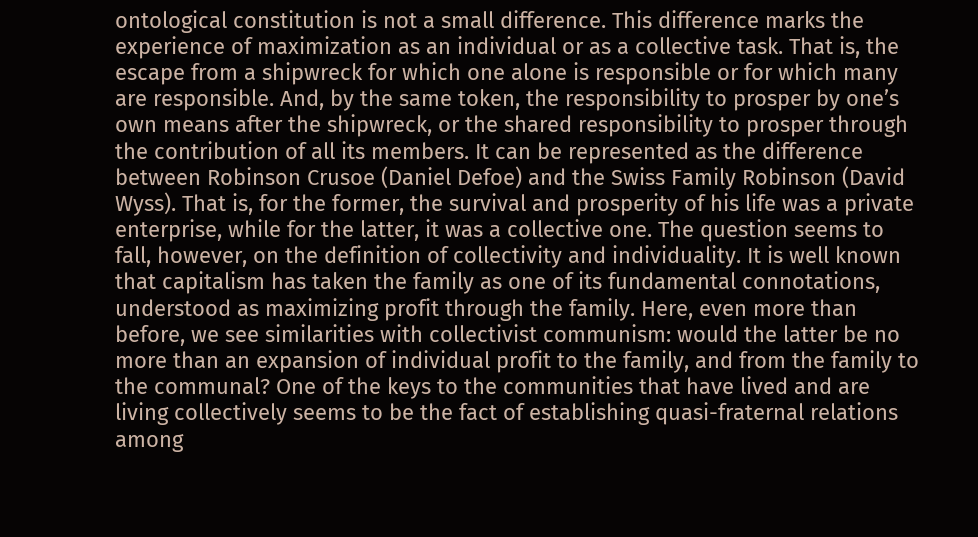ontological constitution is not a small difference. This difference marks the experience of maximization as an individual or as a collective task. That is, the escape from a shipwreck for which one alone is responsible or for which many are responsible. And, by the same token, the responsibility to prosper by one’s own means after the shipwreck, or the shared responsibility to prosper through the contribution of all its members. It can be represented as the difference between Robinson Crusoe (Daniel Defoe) and the Swiss Family Robinson (David Wyss). That is, for the former, the survival and prosperity of his life was a private enterprise, while for the latter, it was a collective one. The question seems to fall, however, on the definition of collectivity and individuality. It is well known that capitalism has taken the family as one of its fundamental connotations, understood as maximizing profit through the family. Here, even more than before, we see similarities with collectivist communism: would the latter be no more than an expansion of individual profit to the family, and from the family to the communal? One of the keys to the communities that have lived and are living collectively seems to be the fact of establishing quasi-fraternal relations among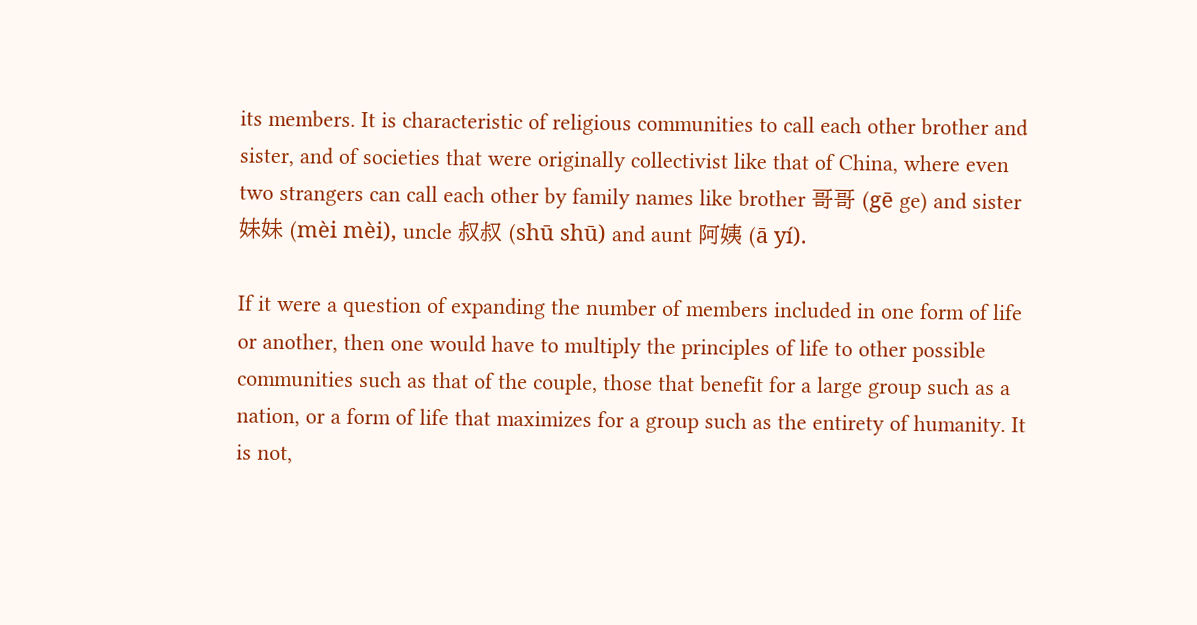its members. It is characteristic of religious communities to call each other brother and sister, and of societies that were originally collectivist like that of China, where even two strangers can call each other by family names like brother 哥哥 (gē ge) and sister 妹妹 (mèi mèi), uncle 叔叔 (shū shū) and aunt 阿姨 (ā yí).

If it were a question of expanding the number of members included in one form of life or another, then one would have to multiply the principles of life to other possible communities such as that of the couple, those that benefit for a large group such as a nation, or a form of life that maximizes for a group such as the entirety of humanity. It is not,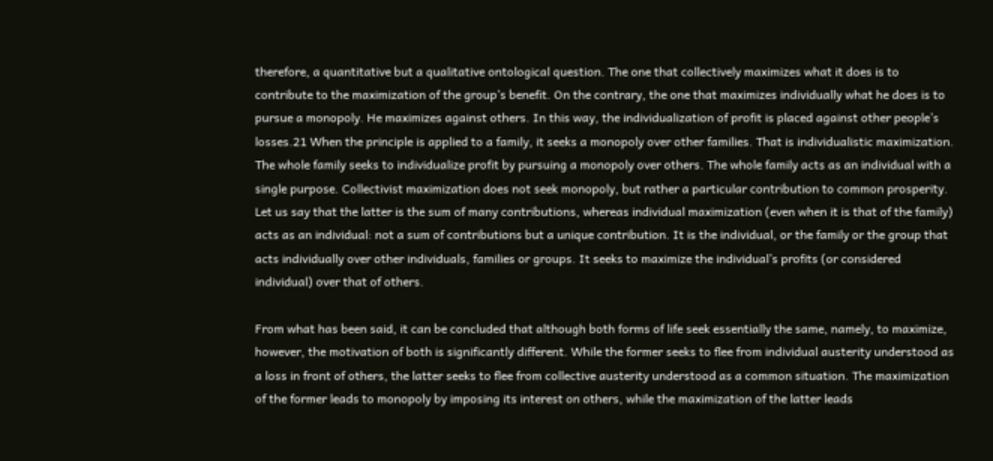therefore, a quantitative but a qualitative ontological question. The one that collectively maximizes what it does is to contribute to the maximization of the group’s benefit. On the contrary, the one that maximizes individually what he does is to pursue a monopoly. He maximizes against others. In this way, the individualization of profit is placed against other people’s losses.21 When the principle is applied to a family, it seeks a monopoly over other families. That is individualistic maximization. The whole family seeks to individualize profit by pursuing a monopoly over others. The whole family acts as an individual with a single purpose. Collectivist maximization does not seek monopoly, but rather a particular contribution to common prosperity. Let us say that the latter is the sum of many contributions, whereas individual maximization (even when it is that of the family) acts as an individual: not a sum of contributions but a unique contribution. It is the individual, or the family or the group that acts individually over other individuals, families or groups. It seeks to maximize the individual’s profits (or considered individual) over that of others.

From what has been said, it can be concluded that although both forms of life seek essentially the same, namely, to maximize, however, the motivation of both is significantly different. While the former seeks to flee from individual austerity understood as a loss in front of others, the latter seeks to flee from collective austerity understood as a common situation. The maximization of the former leads to monopoly by imposing its interest on others, while the maximization of the latter leads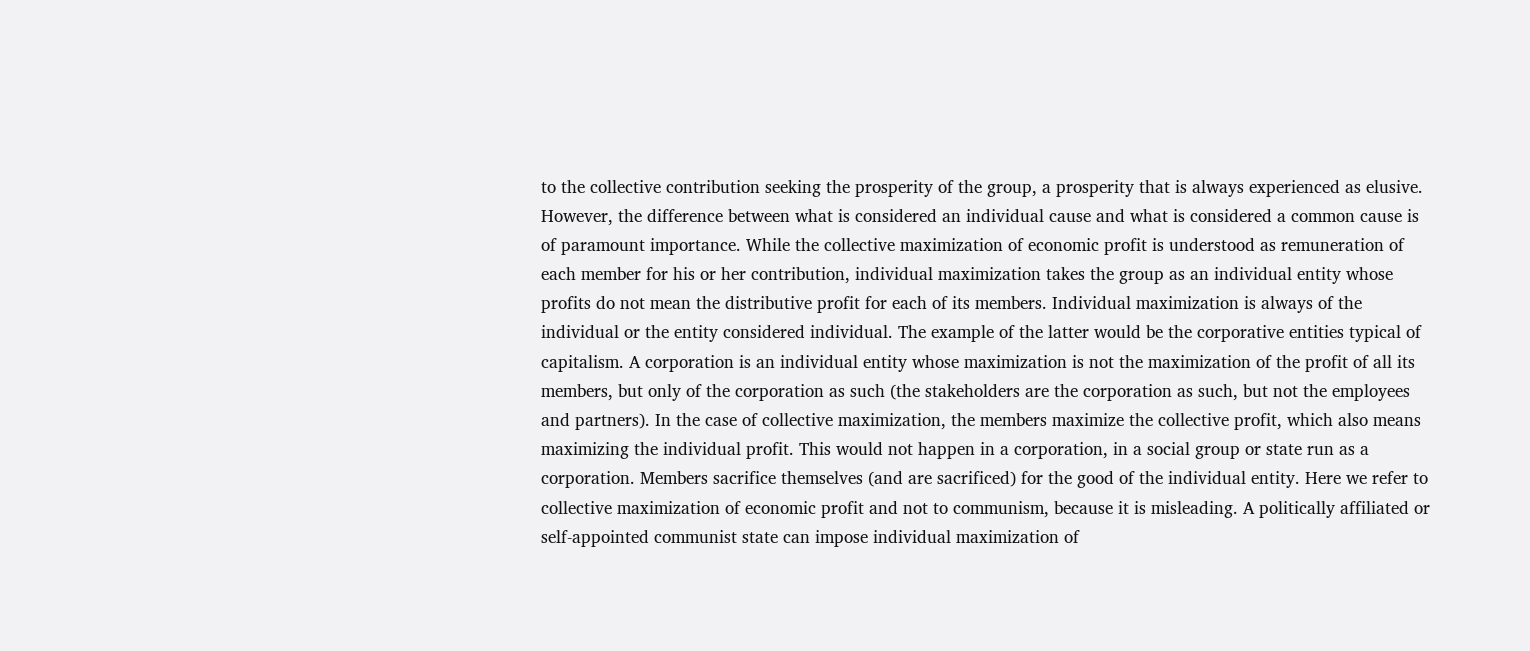to the collective contribution seeking the prosperity of the group, a prosperity that is always experienced as elusive. However, the difference between what is considered an individual cause and what is considered a common cause is of paramount importance. While the collective maximization of economic profit is understood as remuneration of each member for his or her contribution, individual maximization takes the group as an individual entity whose profits do not mean the distributive profit for each of its members. Individual maximization is always of the individual or the entity considered individual. The example of the latter would be the corporative entities typical of capitalism. A corporation is an individual entity whose maximization is not the maximization of the profit of all its members, but only of the corporation as such (the stakeholders are the corporation as such, but not the employees and partners). In the case of collective maximization, the members maximize the collective profit, which also means maximizing the individual profit. This would not happen in a corporation, in a social group or state run as a corporation. Members sacrifice themselves (and are sacrificed) for the good of the individual entity. Here we refer to collective maximization of economic profit and not to communism, because it is misleading. A politically affiliated or self-appointed communist state can impose individual maximization of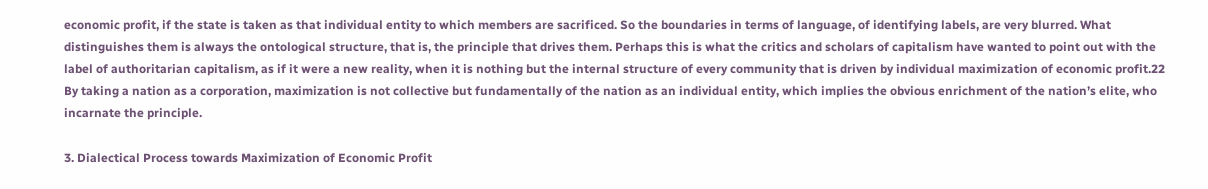economic profit, if the state is taken as that individual entity to which members are sacrificed. So the boundaries in terms of language, of identifying labels, are very blurred. What distinguishes them is always the ontological structure, that is, the principle that drives them. Perhaps this is what the critics and scholars of capitalism have wanted to point out with the label of authoritarian capitalism, as if it were a new reality, when it is nothing but the internal structure of every community that is driven by individual maximization of economic profit.22 By taking a nation as a corporation, maximization is not collective but fundamentally of the nation as an individual entity, which implies the obvious enrichment of the nation’s elite, who incarnate the principle.

3. Dialectical Process towards Maximization of Economic Profit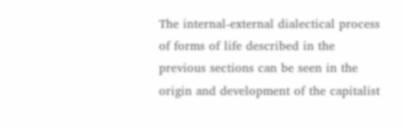The internal-external dialectical process of forms of life described in the previous sections can be seen in the origin and development of the capitalist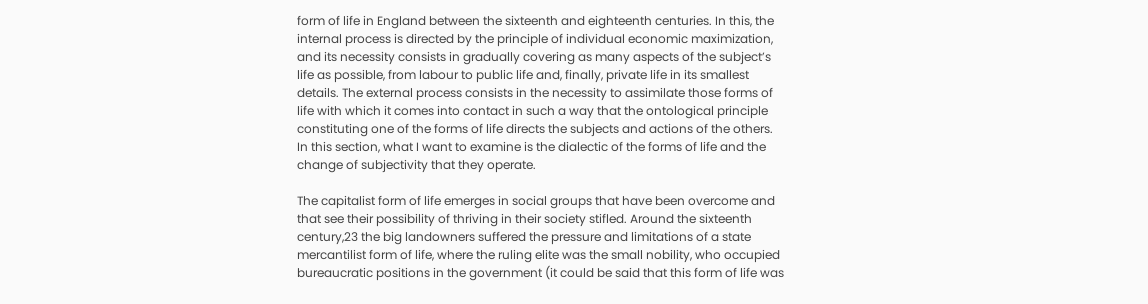form of life in England between the sixteenth and eighteenth centuries. In this, the internal process is directed by the principle of individual economic maximization, and its necessity consists in gradually covering as many aspects of the subject’s life as possible, from labour to public life and, finally, private life in its smallest details. The external process consists in the necessity to assimilate those forms of life with which it comes into contact in such a way that the ontological principle constituting one of the forms of life directs the subjects and actions of the others. In this section, what I want to examine is the dialectic of the forms of life and the change of subjectivity that they operate.

The capitalist form of life emerges in social groups that have been overcome and that see their possibility of thriving in their society stifled. Around the sixteenth century,23 the big landowners suffered the pressure and limitations of a state mercantilist form of life, where the ruling elite was the small nobility, who occupied bureaucratic positions in the government (it could be said that this form of life was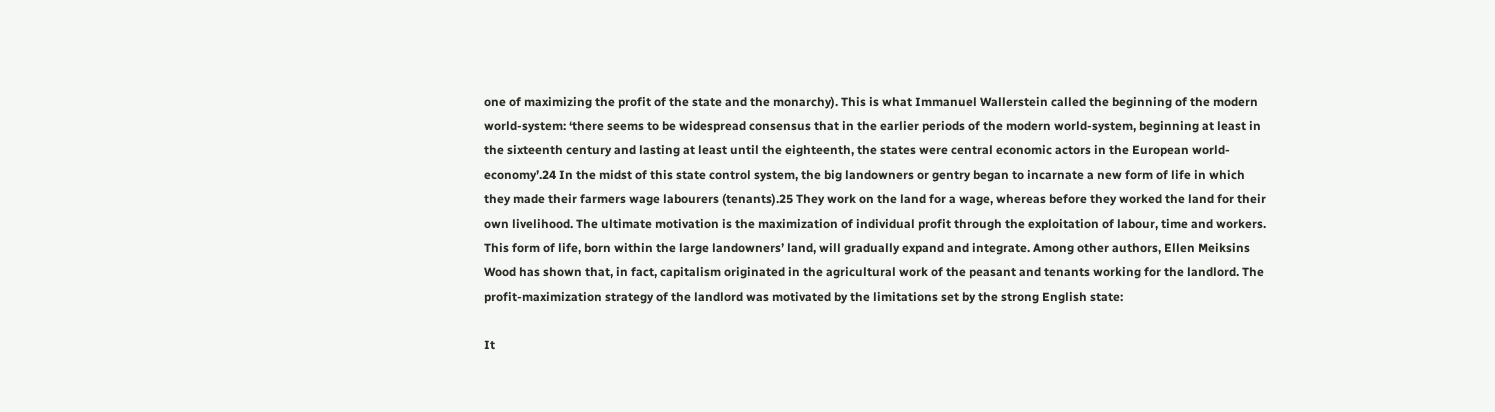one of maximizing the profit of the state and the monarchy). This is what Immanuel Wallerstein called the beginning of the modern world-system: ‘there seems to be widespread consensus that in the earlier periods of the modern world-system, beginning at least in the sixteenth century and lasting at least until the eighteenth, the states were central economic actors in the European world-economy’.24 In the midst of this state control system, the big landowners or gentry began to incarnate a new form of life in which they made their farmers wage labourers (tenants).25 They work on the land for a wage, whereas before they worked the land for their own livelihood. The ultimate motivation is the maximization of individual profit through the exploitation of labour, time and workers. This form of life, born within the large landowners’ land, will gradually expand and integrate. Among other authors, Ellen Meiksins Wood has shown that, in fact, capitalism originated in the agricultural work of the peasant and tenants working for the landlord. The profit-maximization strategy of the landlord was motivated by the limitations set by the strong English state:

It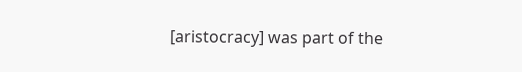[aristocracy] was part of the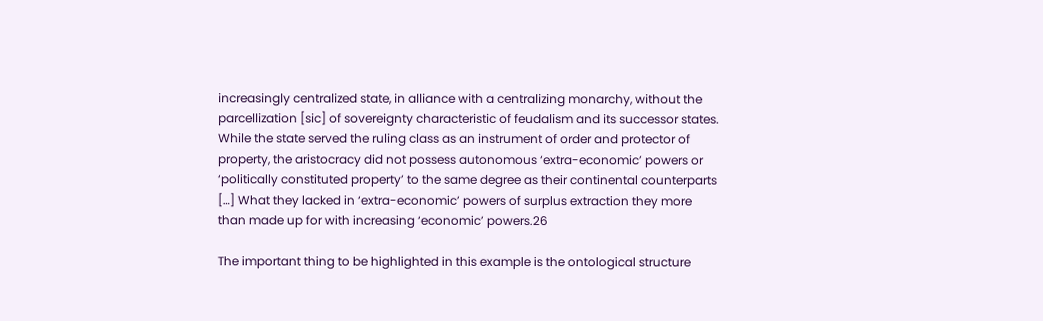increasingly centralized state, in alliance with a centralizing monarchy, without the parcellization [sic] of sovereignty characteristic of feudalism and its successor states. While the state served the ruling class as an instrument of order and protector of property, the aristocracy did not possess autonomous ‘extra-economic’ powers or ‘politically constituted property’ to the same degree as their continental counterparts […] What they lacked in ‘extra-economic’ powers of surplus extraction they more than made up for with increasing ‘economic’ powers.26

The important thing to be highlighted in this example is the ontological structure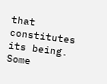that constitutes its being. Some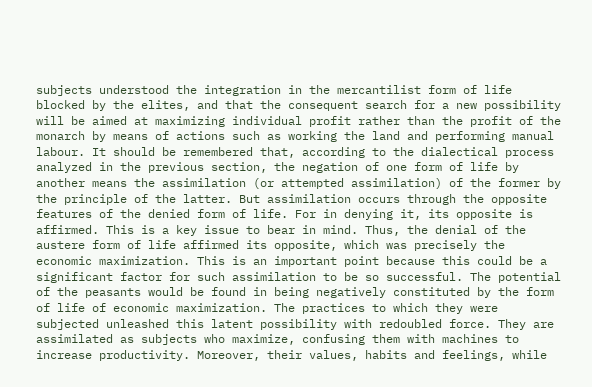subjects understood the integration in the mercantilist form of life blocked by the elites, and that the consequent search for a new possibility will be aimed at maximizing individual profit rather than the profit of the monarch by means of actions such as working the land and performing manual labour. It should be remembered that, according to the dialectical process analyzed in the previous section, the negation of one form of life by another means the assimilation (or attempted assimilation) of the former by the principle of the latter. But assimilation occurs through the opposite features of the denied form of life. For in denying it, its opposite is affirmed. This is a key issue to bear in mind. Thus, the denial of the austere form of life affirmed its opposite, which was precisely the economic maximization. This is an important point because this could be a significant factor for such assimilation to be so successful. The potential of the peasants would be found in being negatively constituted by the form of life of economic maximization. The practices to which they were subjected unleashed this latent possibility with redoubled force. They are assimilated as subjects who maximize, confusing them with machines to increase productivity. Moreover, their values, habits and feelings, while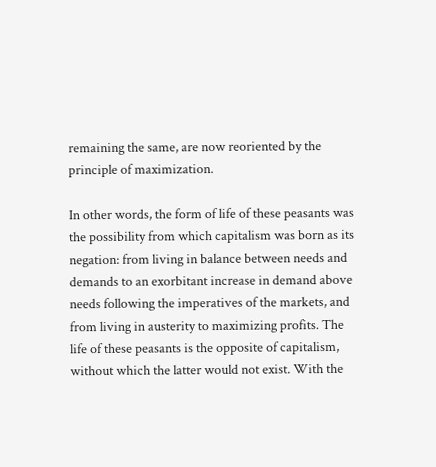remaining the same, are now reoriented by the principle of maximization.

In other words, the form of life of these peasants was the possibility from which capitalism was born as its negation: from living in balance between needs and demands to an exorbitant increase in demand above needs following the imperatives of the markets, and from living in austerity to maximizing profits. The life of these peasants is the opposite of capitalism, without which the latter would not exist. With the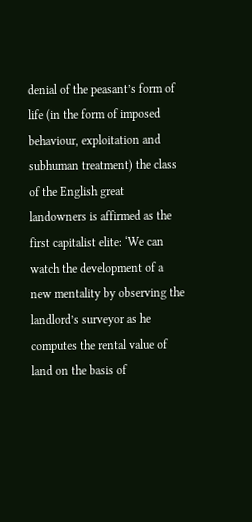denial of the peasant’s form of life (in the form of imposed behaviour, exploitation and subhuman treatment) the class of the English great landowners is affirmed as the first capitalist elite: ‘We can watch the development of a new mentality by observing the landlord’s surveyor as he computes the rental value of land on the basis of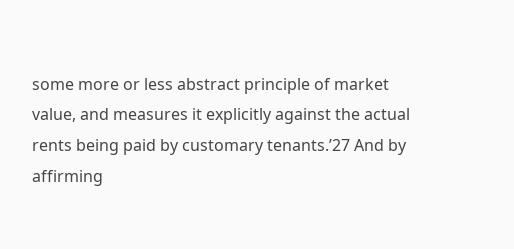some more or less abstract principle of market value, and measures it explicitly against the actual rents being paid by customary tenants.’27 And by affirming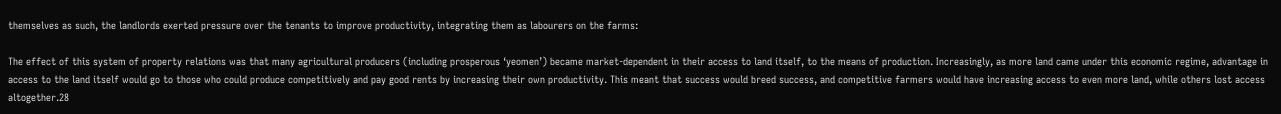themselves as such, the landlords exerted pressure over the tenants to improve productivity, integrating them as labourers on the farms:

The effect of this system of property relations was that many agricultural producers (including prosperous ‘yeomen’) became market-dependent in their access to land itself, to the means of production. Increasingly, as more land came under this economic regime, advantage in access to the land itself would go to those who could produce competitively and pay good rents by increasing their own productivity. This meant that success would breed success, and competitive farmers would have increasing access to even more land, while others lost access altogether.28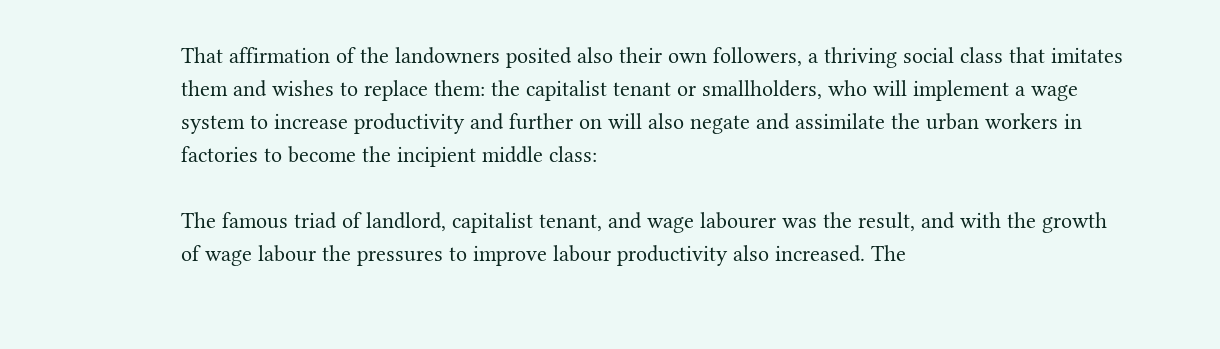That affirmation of the landowners posited also their own followers, a thriving social class that imitates them and wishes to replace them: the capitalist tenant or smallholders, who will implement a wage system to increase productivity and further on will also negate and assimilate the urban workers in factories to become the incipient middle class:

The famous triad of landlord, capitalist tenant, and wage labourer was the result, and with the growth of wage labour the pressures to improve labour productivity also increased. The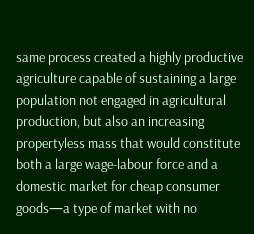same process created a highly productive agriculture capable of sustaining a large population not engaged in agricultural production, but also an increasing propertyless mass that would constitute both a large wage-labour force and a domestic market for cheap consumer goods—a type of market with no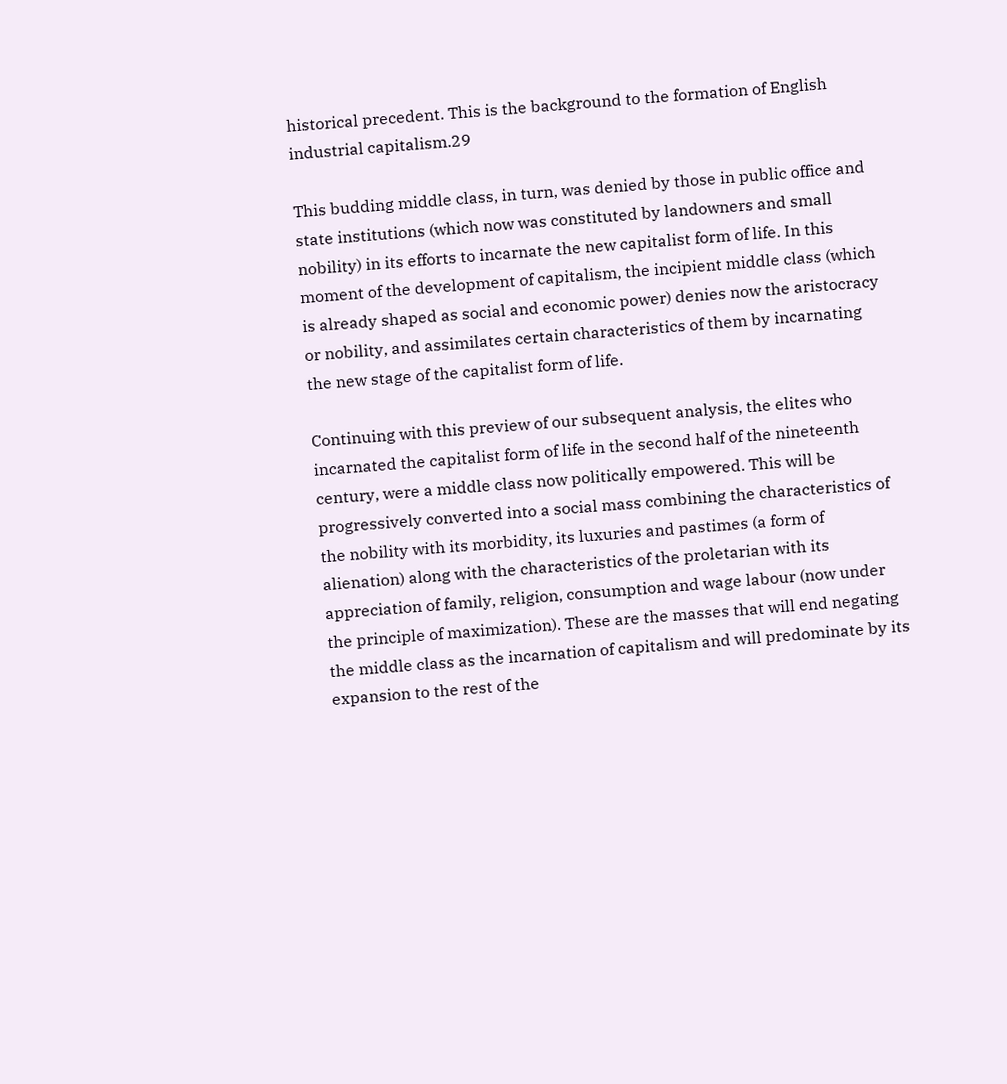historical precedent. This is the background to the formation of English industrial capitalism.29

This budding middle class, in turn, was denied by those in public office and state institutions (which now was constituted by landowners and small nobility) in its efforts to incarnate the new capitalist form of life. In this moment of the development of capitalism, the incipient middle class (which is already shaped as social and economic power) denies now the aristocracy or nobility, and assimilates certain characteristics of them by incarnating the new stage of the capitalist form of life.

Continuing with this preview of our subsequent analysis, the elites who incarnated the capitalist form of life in the second half of the nineteenth century, were a middle class now politically empowered. This will be progressively converted into a social mass combining the characteristics of the nobility with its morbidity, its luxuries and pastimes (a form of alienation) along with the characteristics of the proletarian with its appreciation of family, religion, consumption and wage labour (now under the principle of maximization). These are the masses that will end negating the middle class as the incarnation of capitalism and will predominate by its expansion to the rest of the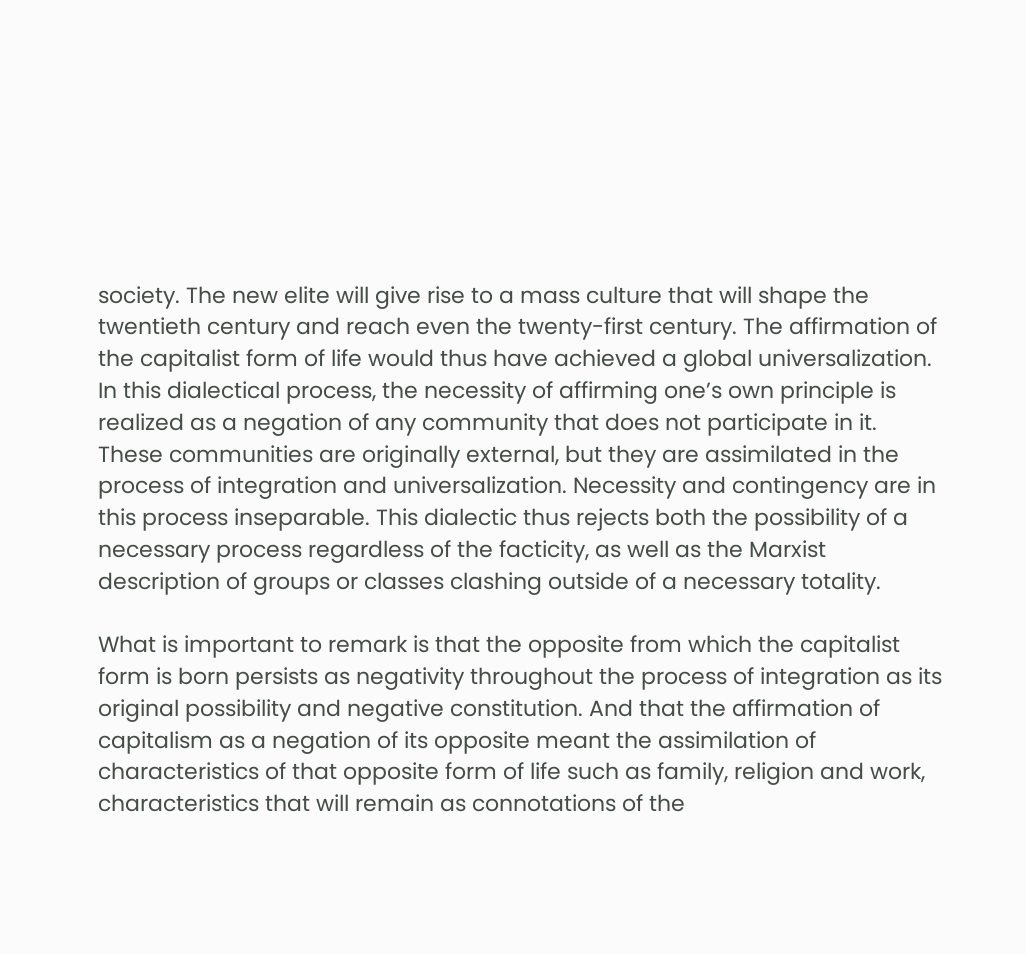society. The new elite will give rise to a mass culture that will shape the twentieth century and reach even the twenty-first century. The affirmation of the capitalist form of life would thus have achieved a global universalization. In this dialectical process, the necessity of affirming one’s own principle is realized as a negation of any community that does not participate in it. These communities are originally external, but they are assimilated in the process of integration and universalization. Necessity and contingency are in this process inseparable. This dialectic thus rejects both the possibility of a necessary process regardless of the facticity, as well as the Marxist description of groups or classes clashing outside of a necessary totality.

What is important to remark is that the opposite from which the capitalist form is born persists as negativity throughout the process of integration as its original possibility and negative constitution. And that the affirmation of capitalism as a negation of its opposite meant the assimilation of characteristics of that opposite form of life such as family, religion and work, characteristics that will remain as connotations of the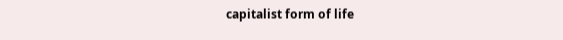capitalist form of life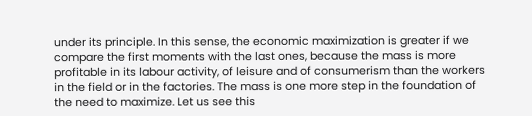under its principle. In this sense, the economic maximization is greater if we compare the first moments with the last ones, because the mass is more profitable in its labour activity, of leisure and of consumerism than the workers in the field or in the factories. The mass is one more step in the foundation of the need to maximize. Let us see this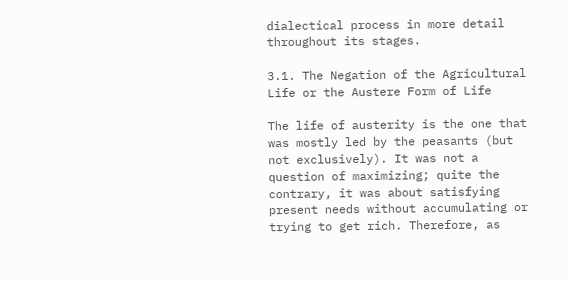dialectical process in more detail throughout its stages.

3.1. The Negation of the Agricultural Life or the Austere Form of Life

The life of austerity is the one that was mostly led by the peasants (but not exclusively). It was not a question of maximizing; quite the contrary, it was about satisfying present needs without accumulating or trying to get rich. Therefore, as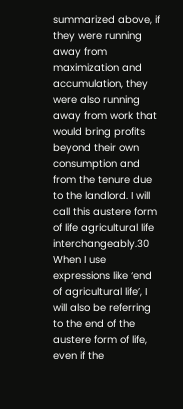summarized above, if they were running away from maximization and accumulation, they were also running away from work that would bring profits beyond their own consumption and from the tenure due to the landlord. I will call this austere form of life agricultural life interchangeably.30 When I use expressions like ‘end of agricultural life’, I will also be referring to the end of the austere form of life, even if the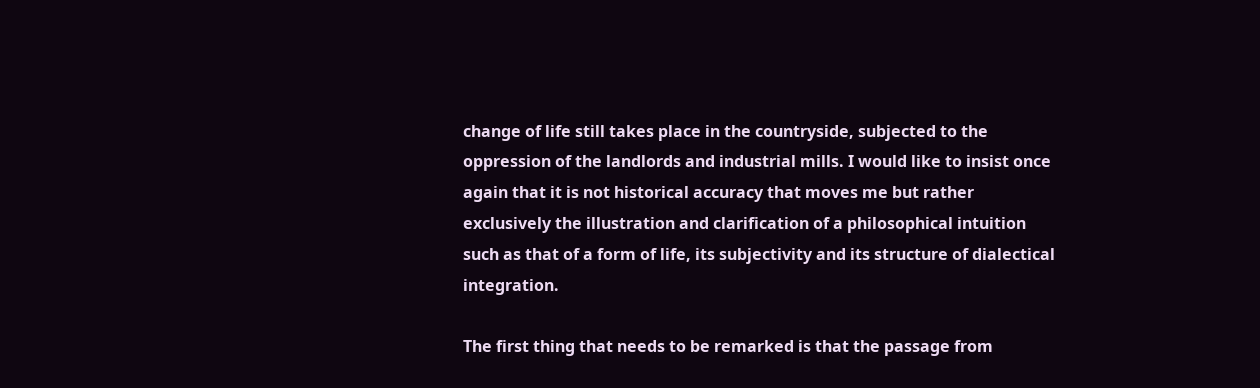change of life still takes place in the countryside, subjected to the oppression of the landlords and industrial mills. I would like to insist once again that it is not historical accuracy that moves me but rather exclusively the illustration and clarification of a philosophical intuition such as that of a form of life, its subjectivity and its structure of dialectical integration.

The first thing that needs to be remarked is that the passage from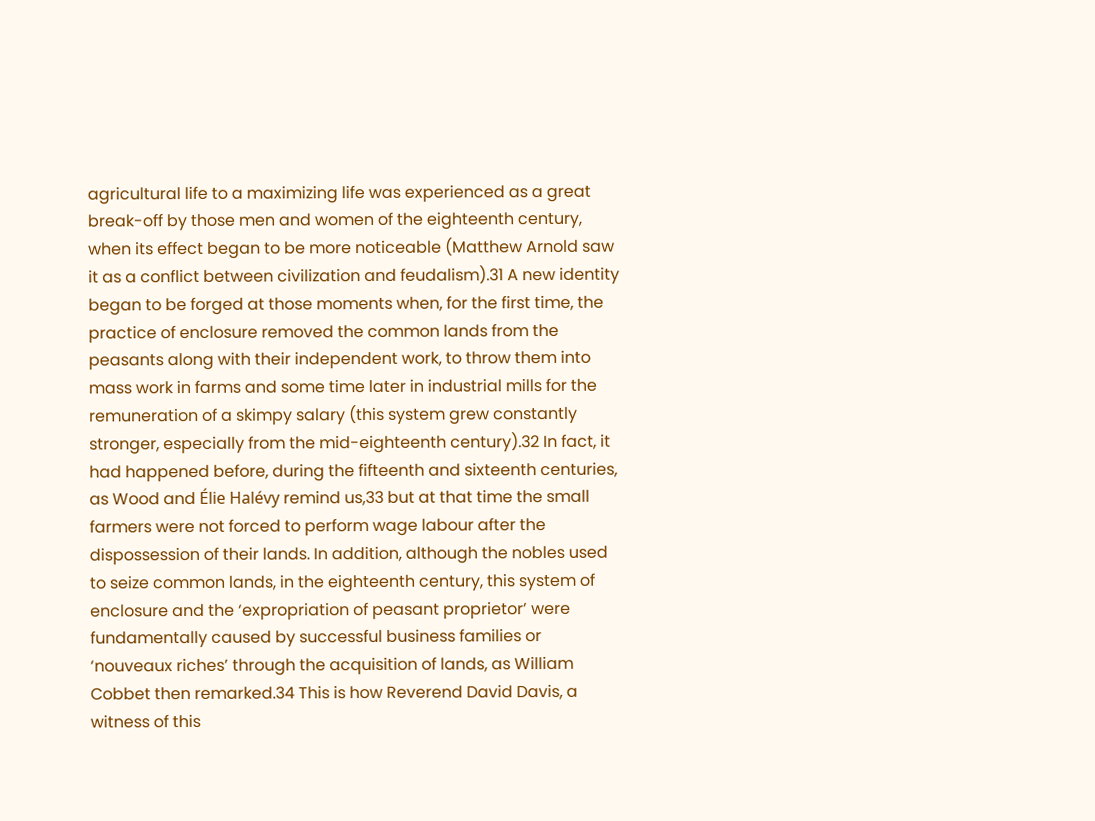agricultural life to a maximizing life was experienced as a great break-off by those men and women of the eighteenth century, when its effect began to be more noticeable (Matthew Arnold saw it as a conflict between civilization and feudalism).31 A new identity began to be forged at those moments when, for the first time, the practice of enclosure removed the common lands from the peasants along with their independent work, to throw them into mass work in farms and some time later in industrial mills for the remuneration of a skimpy salary (this system grew constantly stronger, especially from the mid-eighteenth century).32 In fact, it had happened before, during the fifteenth and sixteenth centuries, as Wood and Élie Halévy remind us,33 but at that time the small farmers were not forced to perform wage labour after the dispossession of their lands. In addition, although the nobles used to seize common lands, in the eighteenth century, this system of enclosure and the ‘expropriation of peasant proprietor’ were fundamentally caused by successful business families or ‘nouveaux riches’ through the acquisition of lands, as William Cobbet then remarked.34 This is how Reverend David Davis, a witness of this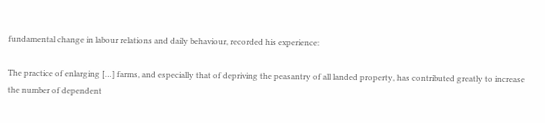fundamental change in labour relations and daily behaviour, recorded his experience:

The practice of enlarging […] farms, and especially that of depriving the peasantry of all landed property, has contributed greatly to increase the number of dependent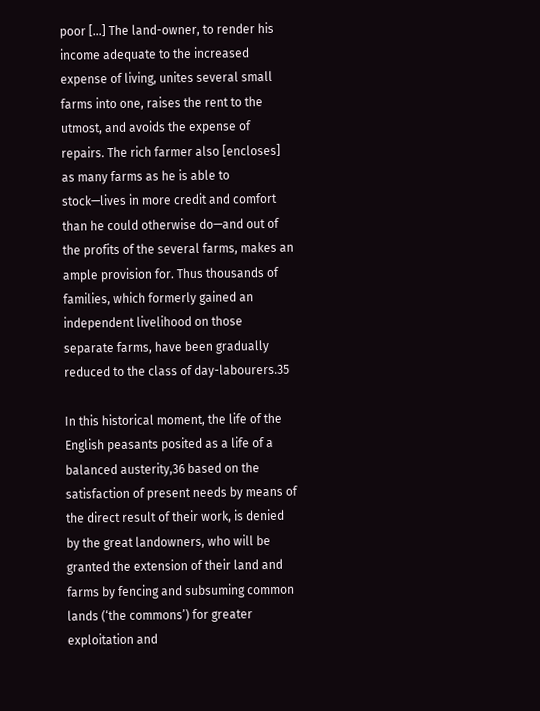poor […] The land-owner, to render his income adequate to the increased expense of living, unites several small farms into one, raises the rent to the utmost, and avoids the expense of repairs. The rich farmer also [encloses] as many farms as he is able to stock—lives in more credit and comfort than he could otherwise do—and out of the profits of the several farms, makes an ample provision for. Thus thousands of families, which formerly gained an independent livelihood on those separate farms, have been gradually reduced to the class of day-labourers.35

In this historical moment, the life of the English peasants posited as a life of a balanced austerity,36 based on the satisfaction of present needs by means of the direct result of their work, is denied by the great landowners, who will be granted the extension of their land and farms by fencing and subsuming common lands (‘the commons’) for greater exploitation and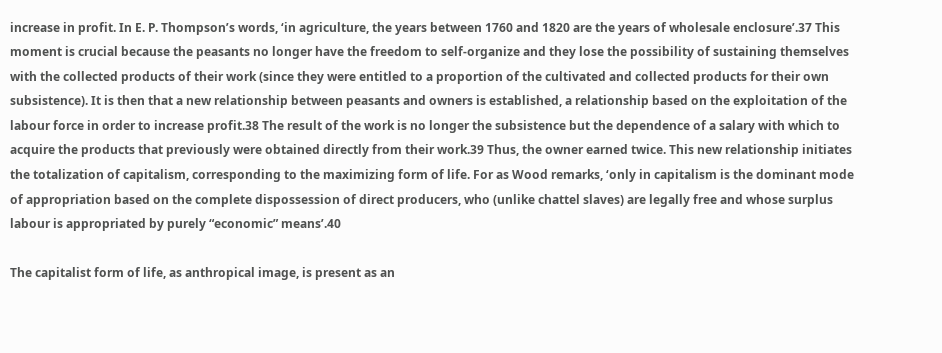increase in profit. In E. P. Thompson’s words, ‘in agriculture, the years between 1760 and 1820 are the years of wholesale enclosure’.37 This moment is crucial because the peasants no longer have the freedom to self-organize and they lose the possibility of sustaining themselves with the collected products of their work (since they were entitled to a proportion of the cultivated and collected products for their own subsistence). It is then that a new relationship between peasants and owners is established, a relationship based on the exploitation of the labour force in order to increase profit.38 The result of the work is no longer the subsistence but the dependence of a salary with which to acquire the products that previously were obtained directly from their work.39 Thus, the owner earned twice. This new relationship initiates the totalization of capitalism, corresponding to the maximizing form of life. For as Wood remarks, ‘only in capitalism is the dominant mode of appropriation based on the complete dispossession of direct producers, who (unlike chattel slaves) are legally free and whose surplus labour is appropriated by purely “economic” means’.40

The capitalist form of life, as anthropical image, is present as an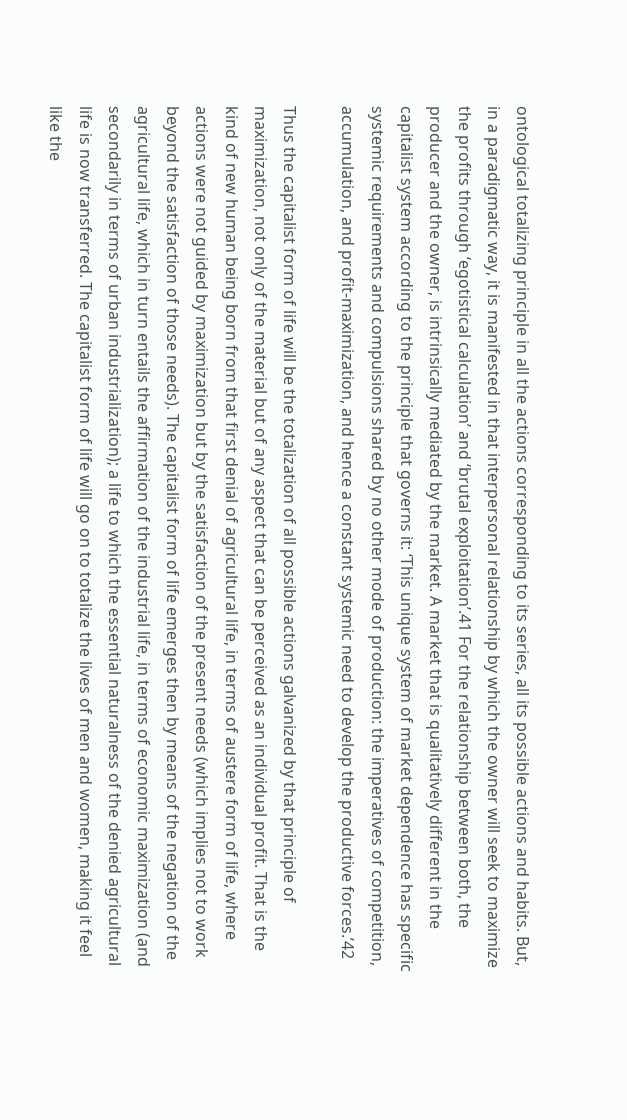ontological totalizing principle in all the actions corresponding to its series, all its possible actions and habits. But, in a paradigmatic way, it is manifested in that interpersonal relationship by which the owner will seek to maximize the profits through ‘egotistical calculation’ and ‘brutal exploitation’.41 For the relationship between both, the producer and the owner, is intrinsically mediated by the market. A market that is qualitatively different in the capitalist system according to the principle that governs it: ‘This unique system of market dependence has specific systemic requirements and compulsions shared by no other mode of production: the imperatives of competition, accumulation, and profit-maximization, and hence a constant systemic need to develop the productive forces.’42

Thus the capitalist form of life will be the totalization of all possible actions galvanized by that principle of maximization, not only of the material but of any aspect that can be perceived as an individual profit. That is the kind of new human being born from that first denial of agricultural life, in terms of austere form of life, where actions were not guided by maximization but by the satisfaction of the present needs (which implies not to work beyond the satisfaction of those needs). The capitalist form of life emerges then by means of the negation of the agricultural life, which in turn entails the affirmation of the industrial life, in terms of economic maximization (and secondarily in terms of urban industrialization); a life to which the essential naturalness of the denied agricultural life is now transferred. The capitalist form of life will go on to totalize the lives of men and women, making it feel like the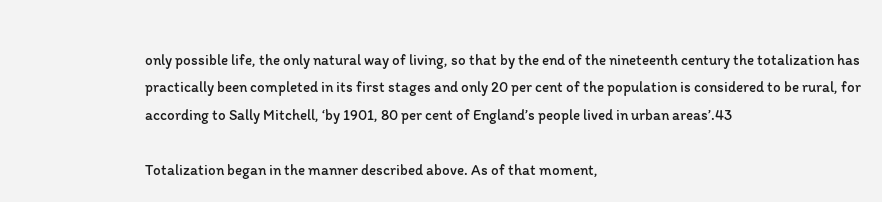only possible life, the only natural way of living, so that by the end of the nineteenth century the totalization has practically been completed in its first stages and only 20 per cent of the population is considered to be rural, for according to Sally Mitchell, ‘by 1901, 80 per cent of England’s people lived in urban areas’.43

Totalization began in the manner described above. As of that moment,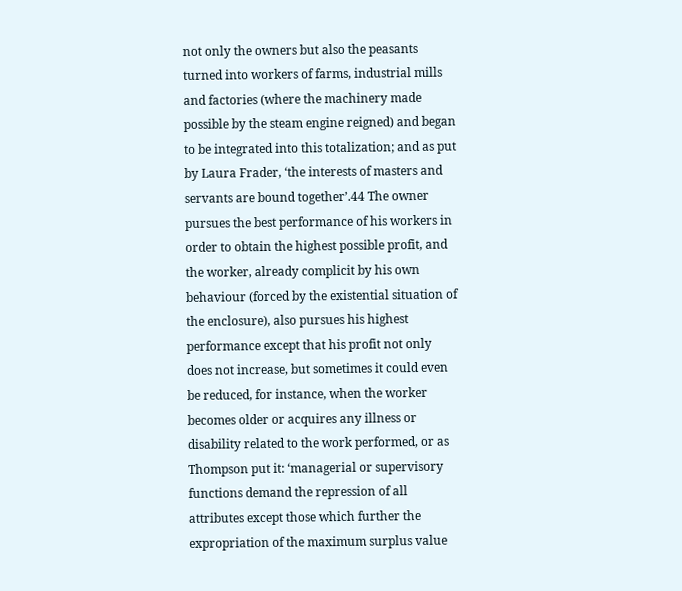not only the owners but also the peasants turned into workers of farms, industrial mills and factories (where the machinery made possible by the steam engine reigned) and began to be integrated into this totalization; and as put by Laura Frader, ‘the interests of masters and servants are bound together’.44 The owner pursues the best performance of his workers in order to obtain the highest possible profit, and the worker, already complicit by his own behaviour (forced by the existential situation of the enclosure), also pursues his highest performance except that his profit not only does not increase, but sometimes it could even be reduced, for instance, when the worker becomes older or acquires any illness or disability related to the work performed, or as Thompson put it: ‘managerial or supervisory functions demand the repression of all attributes except those which further the expropriation of the maximum surplus value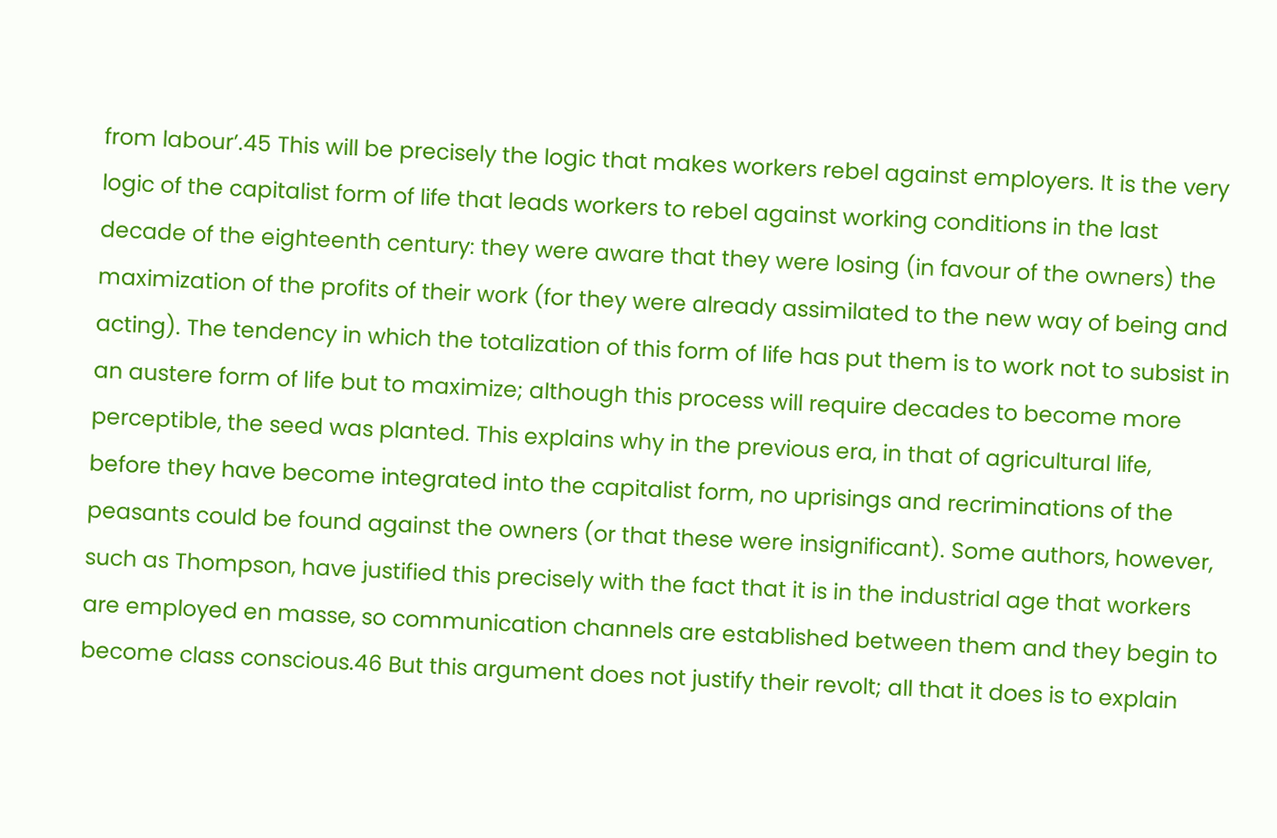from labour’.45 This will be precisely the logic that makes workers rebel against employers. It is the very logic of the capitalist form of life that leads workers to rebel against working conditions in the last decade of the eighteenth century: they were aware that they were losing (in favour of the owners) the maximization of the profits of their work (for they were already assimilated to the new way of being and acting). The tendency in which the totalization of this form of life has put them is to work not to subsist in an austere form of life but to maximize; although this process will require decades to become more perceptible, the seed was planted. This explains why in the previous era, in that of agricultural life, before they have become integrated into the capitalist form, no uprisings and recriminations of the peasants could be found against the owners (or that these were insignificant). Some authors, however, such as Thompson, have justified this precisely with the fact that it is in the industrial age that workers are employed en masse, so communication channels are established between them and they begin to become class conscious.46 But this argument does not justify their revolt; all that it does is to explain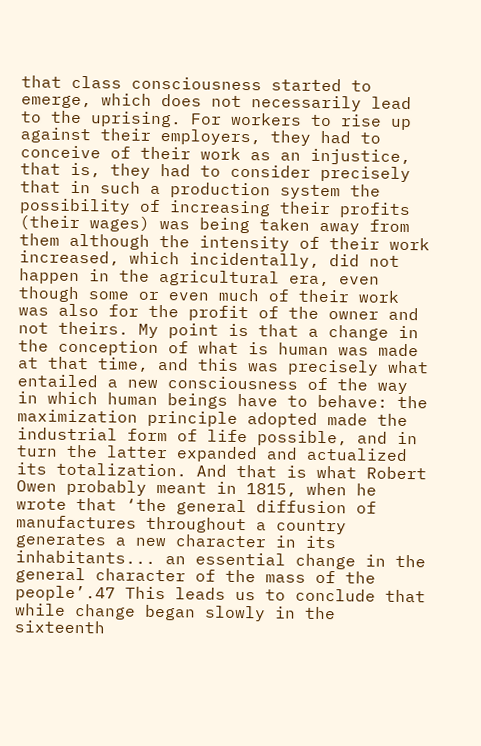that class consciousness started to emerge, which does not necessarily lead to the uprising. For workers to rise up against their employers, they had to conceive of their work as an injustice, that is, they had to consider precisely that in such a production system the possibility of increasing their profits (their wages) was being taken away from them although the intensity of their work increased, which incidentally, did not happen in the agricultural era, even though some or even much of their work was also for the profit of the owner and not theirs. My point is that a change in the conception of what is human was made at that time, and this was precisely what entailed a new consciousness of the way in which human beings have to behave: the maximization principle adopted made the industrial form of life possible, and in turn the latter expanded and actualized its totalization. And that is what Robert Owen probably meant in 1815, when he wrote that ‘the general diffusion of manufactures throughout a country generates a new character in its inhabitants... an essential change in the general character of the mass of the people’.47 This leads us to conclude that while change began slowly in the sixteenth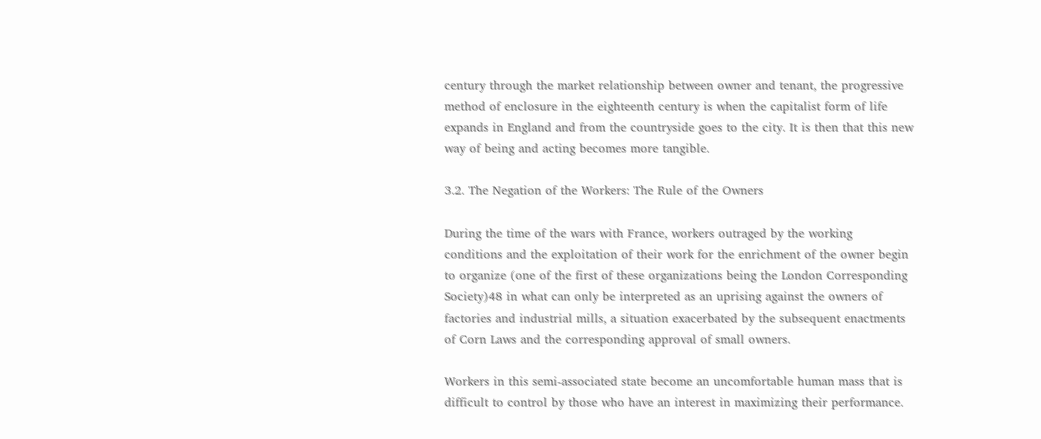century through the market relationship between owner and tenant, the progressive method of enclosure in the eighteenth century is when the capitalist form of life expands in England and from the countryside goes to the city. It is then that this new way of being and acting becomes more tangible.

3.2. The Negation of the Workers: The Rule of the Owners

During the time of the wars with France, workers outraged by the working conditions and the exploitation of their work for the enrichment of the owner begin to organize (one of the first of these organizations being the London Corresponding Society)48 in what can only be interpreted as an uprising against the owners of factories and industrial mills, a situation exacerbated by the subsequent enactments of Corn Laws and the corresponding approval of small owners.

Workers in this semi-associated state become an uncomfortable human mass that is difficult to control by those who have an interest in maximizing their performance.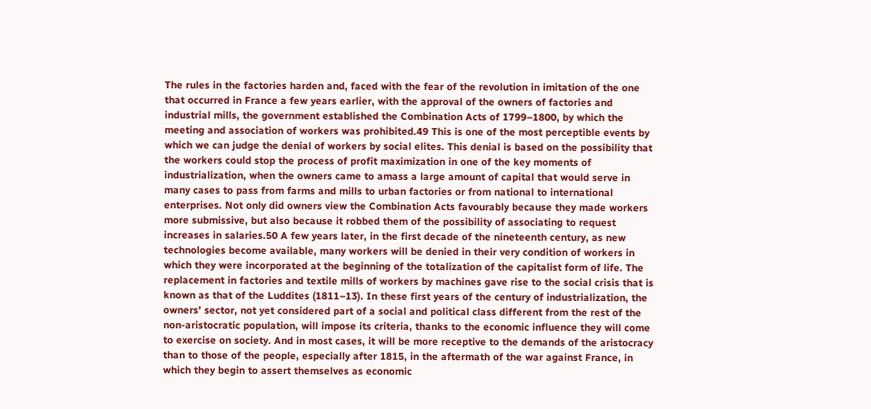The rules in the factories harden and, faced with the fear of the revolution in imitation of the one that occurred in France a few years earlier, with the approval of the owners of factories and industrial mills, the government established the Combination Acts of 1799–1800, by which the meeting and association of workers was prohibited.49 This is one of the most perceptible events by which we can judge the denial of workers by social elites. This denial is based on the possibility that the workers could stop the process of profit maximization in one of the key moments of industrialization, when the owners came to amass a large amount of capital that would serve in many cases to pass from farms and mills to urban factories or from national to international enterprises. Not only did owners view the Combination Acts favourably because they made workers more submissive, but also because it robbed them of the possibility of associating to request increases in salaries.50 A few years later, in the first decade of the nineteenth century, as new technologies become available, many workers will be denied in their very condition of workers in which they were incorporated at the beginning of the totalization of the capitalist form of life. The replacement in factories and textile mills of workers by machines gave rise to the social crisis that is known as that of the Luddites (1811–13). In these first years of the century of industrialization, the owners’ sector, not yet considered part of a social and political class different from the rest of the non-aristocratic population, will impose its criteria, thanks to the economic influence they will come to exercise on society. And in most cases, it will be more receptive to the demands of the aristocracy than to those of the people, especially after 1815, in the aftermath of the war against France, in which they begin to assert themselves as economic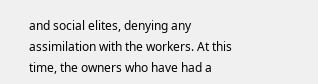and social elites, denying any assimilation with the workers. At this time, the owners who have had a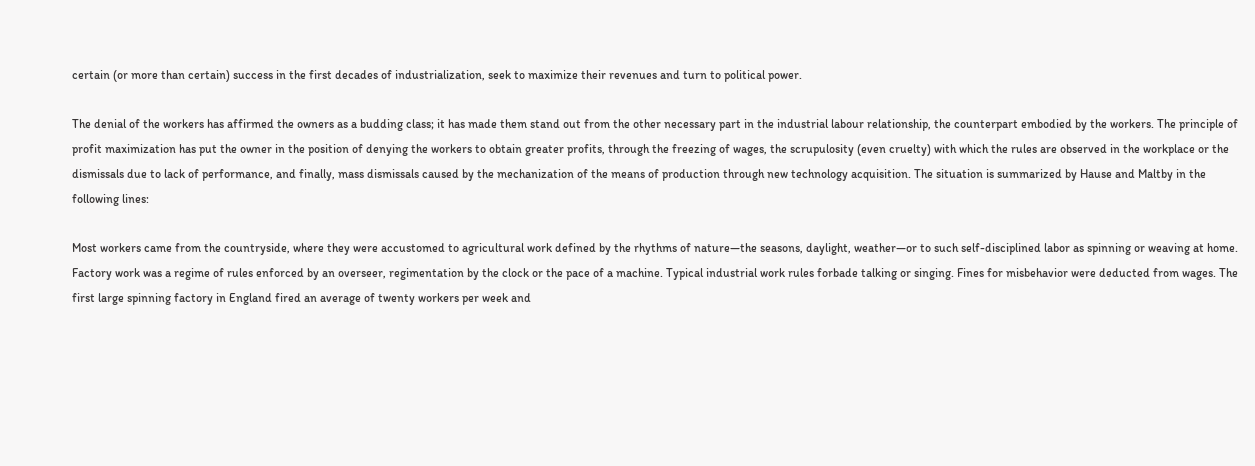certain (or more than certain) success in the first decades of industrialization, seek to maximize their revenues and turn to political power.

The denial of the workers has affirmed the owners as a budding class; it has made them stand out from the other necessary part in the industrial labour relationship, the counterpart embodied by the workers. The principle of profit maximization has put the owner in the position of denying the workers to obtain greater profits, through the freezing of wages, the scrupulosity (even cruelty) with which the rules are observed in the workplace or the dismissals due to lack of performance, and finally, mass dismissals caused by the mechanization of the means of production through new technology acquisition. The situation is summarized by Hause and Maltby in the following lines:

Most workers came from the countryside, where they were accustomed to agricultural work defined by the rhythms of nature—the seasons, daylight, weather—or to such self-disciplined labor as spinning or weaving at home. Factory work was a regime of rules enforced by an overseer, regimentation by the clock or the pace of a machine. Typical industrial work rules forbade talking or singing. Fines for misbehavior were deducted from wages. The first large spinning factory in England fired an average of twenty workers per week and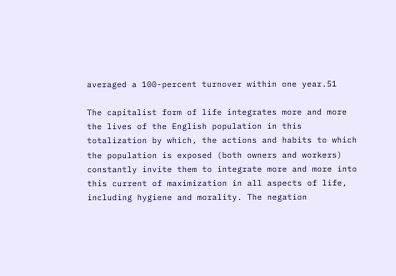averaged a 100-percent turnover within one year.51

The capitalist form of life integrates more and more the lives of the English population in this totalization by which, the actions and habits to which the population is exposed (both owners and workers) constantly invite them to integrate more and more into this current of maximization in all aspects of life, including hygiene and morality. The negation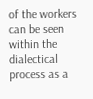of the workers can be seen within the dialectical process as a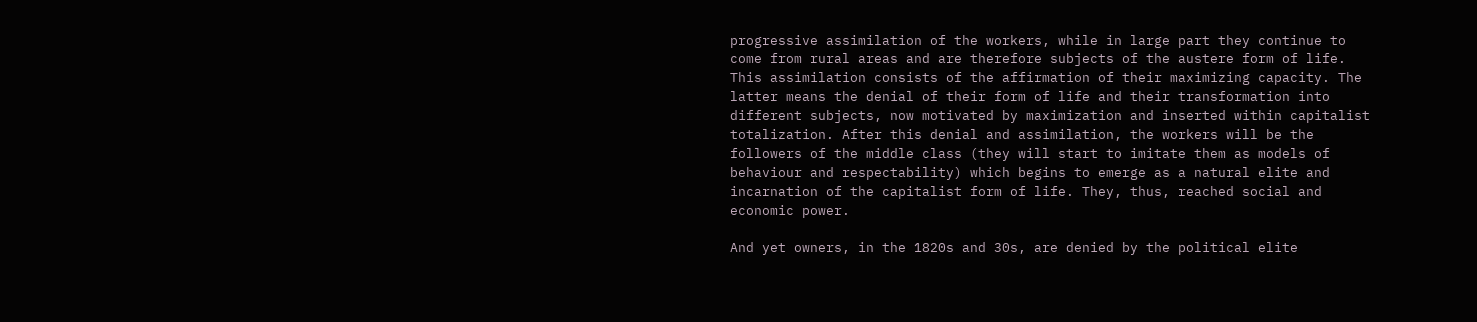progressive assimilation of the workers, while in large part they continue to come from rural areas and are therefore subjects of the austere form of life. This assimilation consists of the affirmation of their maximizing capacity. The latter means the denial of their form of life and their transformation into different subjects, now motivated by maximization and inserted within capitalist totalization. After this denial and assimilation, the workers will be the followers of the middle class (they will start to imitate them as models of behaviour and respectability) which begins to emerge as a natural elite and incarnation of the capitalist form of life. They, thus, reached social and economic power.

And yet owners, in the 1820s and 30s, are denied by the political elite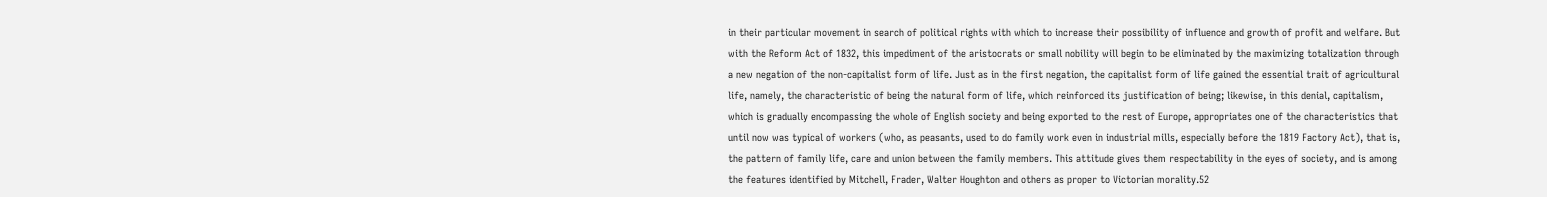in their particular movement in search of political rights with which to increase their possibility of influence and growth of profit and welfare. But with the Reform Act of 1832, this impediment of the aristocrats or small nobility will begin to be eliminated by the maximizing totalization through a new negation of the non-capitalist form of life. Just as in the first negation, the capitalist form of life gained the essential trait of agricultural life, namely, the characteristic of being the natural form of life, which reinforced its justification of being; likewise, in this denial, capitalism, which is gradually encompassing the whole of English society and being exported to the rest of Europe, appropriates one of the characteristics that until now was typical of workers (who, as peasants, used to do family work even in industrial mills, especially before the 1819 Factory Act), that is, the pattern of family life, care and union between the family members. This attitude gives them respectability in the eyes of society, and is among the features identified by Mitchell, Frader, Walter Houghton and others as proper to Victorian morality.52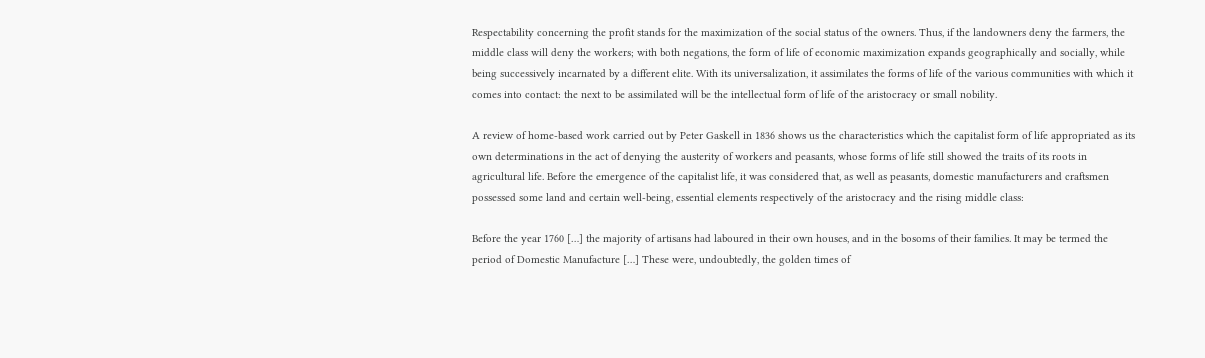Respectability concerning the profit stands for the maximization of the social status of the owners. Thus, if the landowners deny the farmers, the middle class will deny the workers; with both negations, the form of life of economic maximization expands geographically and socially, while being successively incarnated by a different elite. With its universalization, it assimilates the forms of life of the various communities with which it comes into contact: the next to be assimilated will be the intellectual form of life of the aristocracy or small nobility.

A review of home-based work carried out by Peter Gaskell in 1836 shows us the characteristics which the capitalist form of life appropriated as its own determinations in the act of denying the austerity of workers and peasants, whose forms of life still showed the traits of its roots in agricultural life. Before the emergence of the capitalist life, it was considered that, as well as peasants, domestic manufacturers and craftsmen possessed some land and certain well-being, essential elements respectively of the aristocracy and the rising middle class:

Before the year 1760 […] the majority of artisans had laboured in their own houses, and in the bosoms of their families. It may be termed the period of Domestic Manufacture […] These were, undoubtedly, the golden times of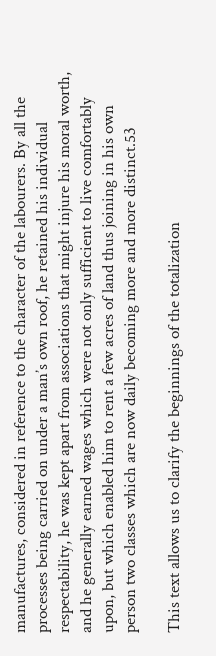manufactures, considered in reference to the character of the labourers. By all the processes being carried on under a man’s own roof, he retained his individual respectability, he was kept apart from associations that might injure his moral worth, and he generally earned wages which were not only sufficient to live comfortably upon, but which enabled him to rent a few acres of land thus joining in his own person two classes which are now daily becoming more and more distinct.53

This text allows us to clarify the beginnings of the totalization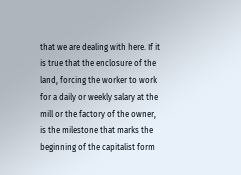that we are dealing with here. If it is true that the enclosure of the land, forcing the worker to work for a daily or weekly salary at the mill or the factory of the owner, is the milestone that marks the beginning of the capitalist form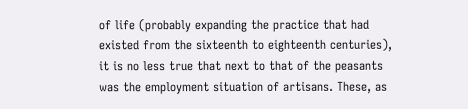of life (probably expanding the practice that had existed from the sixteenth to eighteenth centuries), it is no less true that next to that of the peasants was the employment situation of artisans. These, as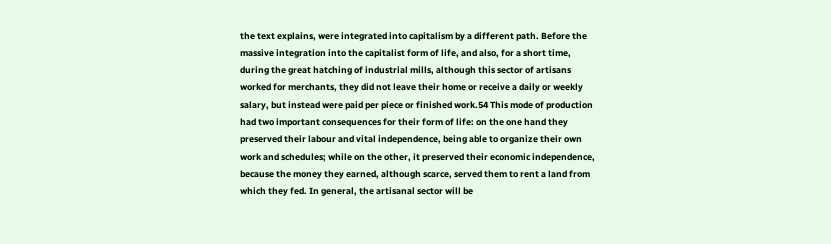the text explains, were integrated into capitalism by a different path. Before the massive integration into the capitalist form of life, and also, for a short time, during the great hatching of industrial mills, although this sector of artisans worked for merchants, they did not leave their home or receive a daily or weekly salary, but instead were paid per piece or finished work.54 This mode of production had two important consequences for their form of life: on the one hand they preserved their labour and vital independence, being able to organize their own work and schedules; while on the other, it preserved their economic independence, because the money they earned, although scarce, served them to rent a land from which they fed. In general, the artisanal sector will be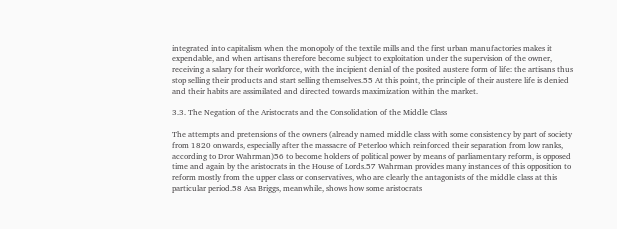integrated into capitalism when the monopoly of the textile mills and the first urban manufactories makes it expendable, and when artisans therefore become subject to exploitation under the supervision of the owner, receiving a salary for their workforce, with the incipient denial of the posited austere form of life: the artisans thus stop selling their products and start selling themselves.55 At this point, the principle of their austere life is denied and their habits are assimilated and directed towards maximization within the market.

3.3. The Negation of the Aristocrats and the Consolidation of the Middle Class

The attempts and pretensions of the owners (already named middle class with some consistency by part of society from 1820 onwards, especially after the massacre of Peterloo which reinforced their separation from low ranks, according to Dror Wahrman)56 to become holders of political power by means of parliamentary reform, is opposed time and again by the aristocrats in the House of Lords.57 Wahrman provides many instances of this opposition to reform mostly from the upper class or conservatives, who are clearly the antagonists of the middle class at this particular period.58 Asa Briggs, meanwhile, shows how some aristocrats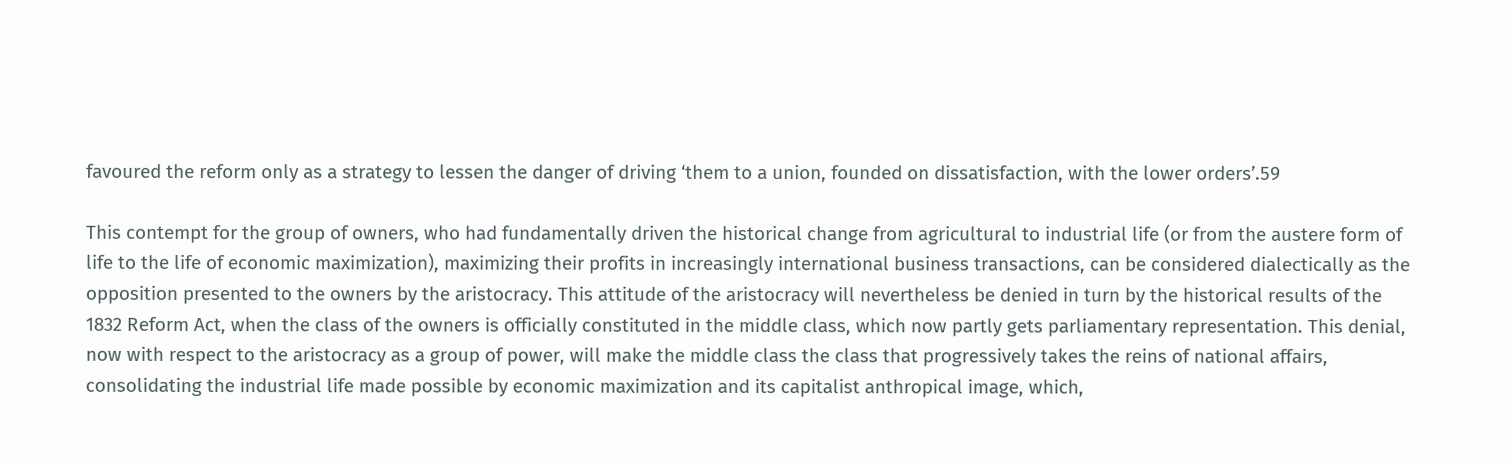favoured the reform only as a strategy to lessen the danger of driving ‘them to a union, founded on dissatisfaction, with the lower orders’.59

This contempt for the group of owners, who had fundamentally driven the historical change from agricultural to industrial life (or from the austere form of life to the life of economic maximization), maximizing their profits in increasingly international business transactions, can be considered dialectically as the opposition presented to the owners by the aristocracy. This attitude of the aristocracy will nevertheless be denied in turn by the historical results of the 1832 Reform Act, when the class of the owners is officially constituted in the middle class, which now partly gets parliamentary representation. This denial, now with respect to the aristocracy as a group of power, will make the middle class the class that progressively takes the reins of national affairs, consolidating the industrial life made possible by economic maximization and its capitalist anthropical image, which,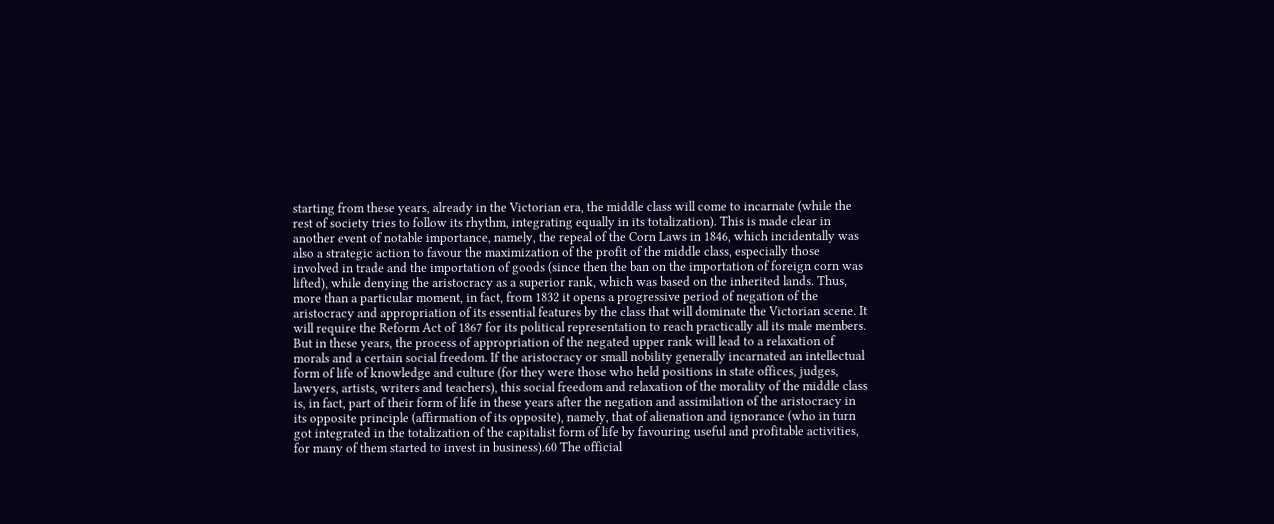starting from these years, already in the Victorian era, the middle class will come to incarnate (while the rest of society tries to follow its rhythm, integrating equally in its totalization). This is made clear in another event of notable importance, namely, the repeal of the Corn Laws in 1846, which incidentally was also a strategic action to favour the maximization of the profit of the middle class, especially those involved in trade and the importation of goods (since then the ban on the importation of foreign corn was lifted), while denying the aristocracy as a superior rank, which was based on the inherited lands. Thus, more than a particular moment, in fact, from 1832 it opens a progressive period of negation of the aristocracy and appropriation of its essential features by the class that will dominate the Victorian scene. It will require the Reform Act of 1867 for its political representation to reach practically all its male members. But in these years, the process of appropriation of the negated upper rank will lead to a relaxation of morals and a certain social freedom. If the aristocracy or small nobility generally incarnated an intellectual form of life of knowledge and culture (for they were those who held positions in state offices, judges, lawyers, artists, writers and teachers), this social freedom and relaxation of the morality of the middle class is, in fact, part of their form of life in these years after the negation and assimilation of the aristocracy in its opposite principle (affirmation of its opposite), namely, that of alienation and ignorance (who in turn got integrated in the totalization of the capitalist form of life by favouring useful and profitable activities, for many of them started to invest in business).60 The official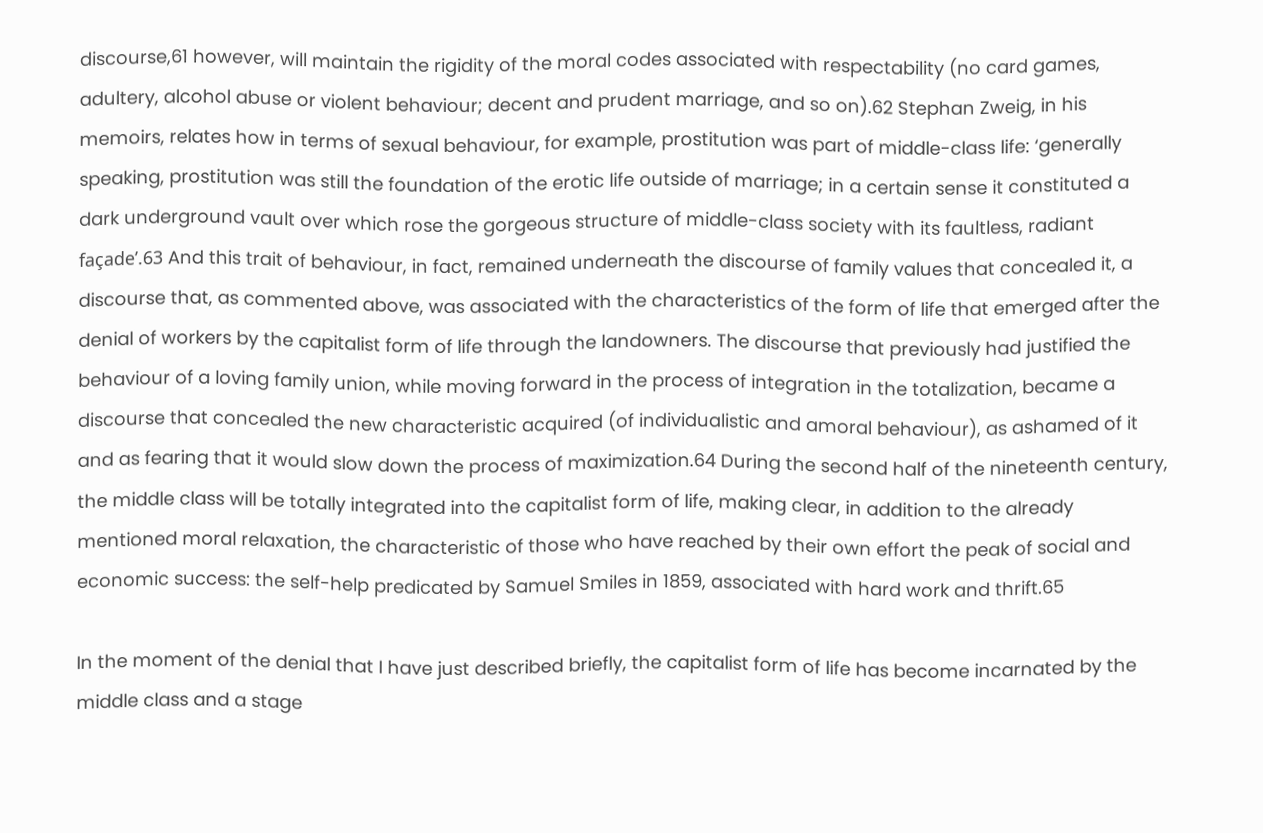discourse,61 however, will maintain the rigidity of the moral codes associated with respectability (no card games, adultery, alcohol abuse or violent behaviour; decent and prudent marriage, and so on).62 Stephan Zweig, in his memoirs, relates how in terms of sexual behaviour, for example, prostitution was part of middle-class life: ‘generally speaking, prostitution was still the foundation of the erotic life outside of marriage; in a certain sense it constituted a dark underground vault over which rose the gorgeous structure of middle-class society with its faultless, radiant façade’.63 And this trait of behaviour, in fact, remained underneath the discourse of family values that concealed it, a discourse that, as commented above, was associated with the characteristics of the form of life that emerged after the denial of workers by the capitalist form of life through the landowners. The discourse that previously had justified the behaviour of a loving family union, while moving forward in the process of integration in the totalization, became a discourse that concealed the new characteristic acquired (of individualistic and amoral behaviour), as ashamed of it and as fearing that it would slow down the process of maximization.64 During the second half of the nineteenth century, the middle class will be totally integrated into the capitalist form of life, making clear, in addition to the already mentioned moral relaxation, the characteristic of those who have reached by their own effort the peak of social and economic success: the self-help predicated by Samuel Smiles in 1859, associated with hard work and thrift.65

In the moment of the denial that I have just described briefly, the capitalist form of life has become incarnated by the middle class and a stage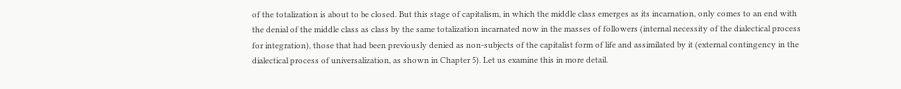of the totalization is about to be closed. But this stage of capitalism, in which the middle class emerges as its incarnation, only comes to an end with the denial of the middle class as class by the same totalization incarnated now in the masses of followers (internal necessity of the dialectical process for integration), those that had been previously denied as non-subjects of the capitalist form of life and assimilated by it (external contingency in the dialectical process of universalization, as shown in Chapter 5). Let us examine this in more detail.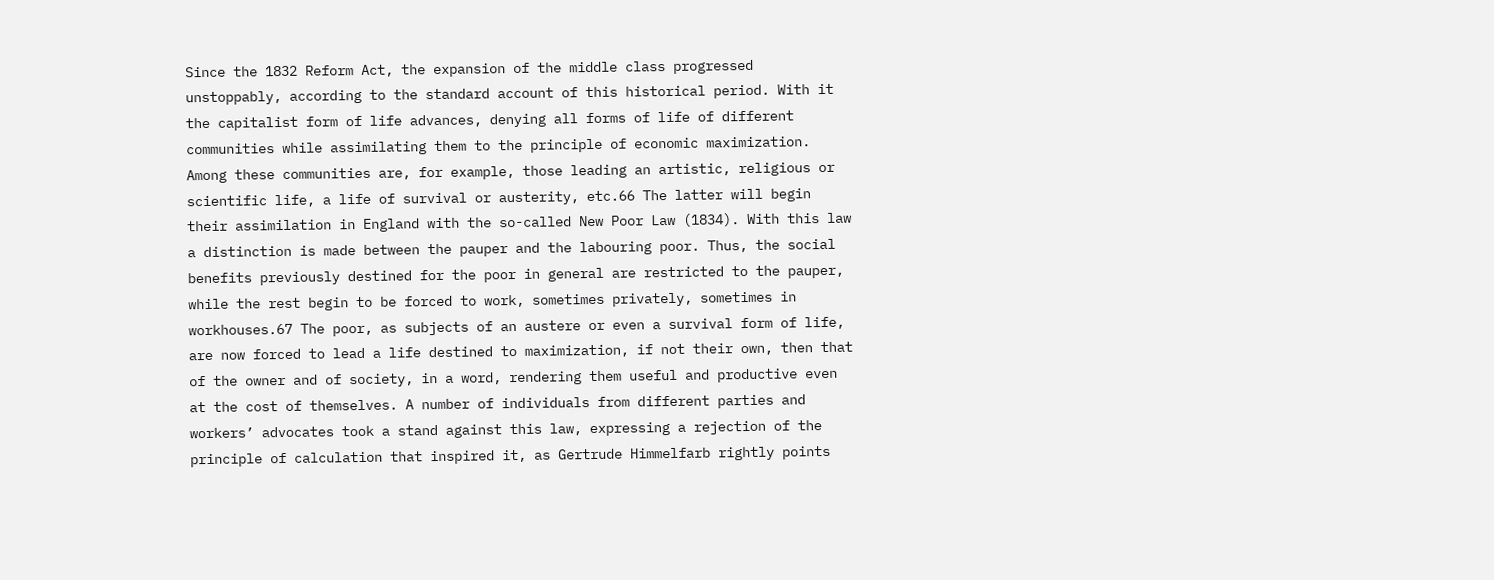Since the 1832 Reform Act, the expansion of the middle class progressed unstoppably, according to the standard account of this historical period. With it the capitalist form of life advances, denying all forms of life of different communities while assimilating them to the principle of economic maximization. Among these communities are, for example, those leading an artistic, religious or scientific life, a life of survival or austerity, etc.66 The latter will begin their assimilation in England with the so-called New Poor Law (1834). With this law a distinction is made between the pauper and the labouring poor. Thus, the social benefits previously destined for the poor in general are restricted to the pauper, while the rest begin to be forced to work, sometimes privately, sometimes in workhouses.67 The poor, as subjects of an austere or even a survival form of life, are now forced to lead a life destined to maximization, if not their own, then that of the owner and of society, in a word, rendering them useful and productive even at the cost of themselves. A number of individuals from different parties and workers’ advocates took a stand against this law, expressing a rejection of the principle of calculation that inspired it, as Gertrude Himmelfarb rightly points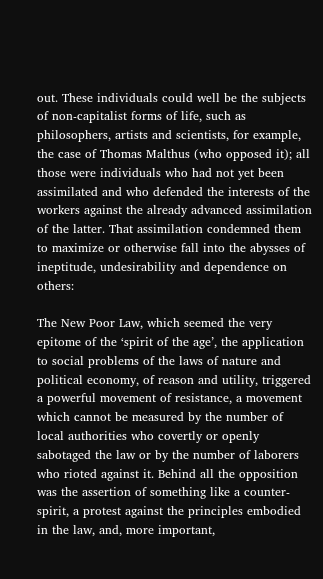out. These individuals could well be the subjects of non-capitalist forms of life, such as philosophers, artists and scientists, for example, the case of Thomas Malthus (who opposed it); all those were individuals who had not yet been assimilated and who defended the interests of the workers against the already advanced assimilation of the latter. That assimilation condemned them to maximize or otherwise fall into the abysses of ineptitude, undesirability and dependence on others:

The New Poor Law, which seemed the very epitome of the ‘spirit of the age’, the application to social problems of the laws of nature and political economy, of reason and utility, triggered a powerful movement of resistance, a movement which cannot be measured by the number of local authorities who covertly or openly sabotaged the law or by the number of laborers who rioted against it. Behind all the opposition was the assertion of something like a counter-spirit, a protest against the principles embodied in the law, and, more important,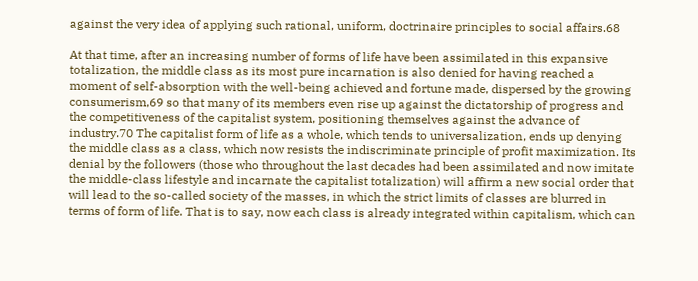against the very idea of applying such rational, uniform, doctrinaire principles to social affairs.68

At that time, after an increasing number of forms of life have been assimilated in this expansive totalization, the middle class as its most pure incarnation is also denied for having reached a moment of self-absorption with the well-being achieved and fortune made, dispersed by the growing consumerism,69 so that many of its members even rise up against the dictatorship of progress and the competitiveness of the capitalist system, positioning themselves against the advance of industry.70 The capitalist form of life as a whole, which tends to universalization, ends up denying the middle class as a class, which now resists the indiscriminate principle of profit maximization. Its denial by the followers (those who throughout the last decades had been assimilated and now imitate the middle-class lifestyle and incarnate the capitalist totalization) will affirm a new social order that will lead to the so-called society of the masses, in which the strict limits of classes are blurred in terms of form of life. That is to say, now each class is already integrated within capitalism, which can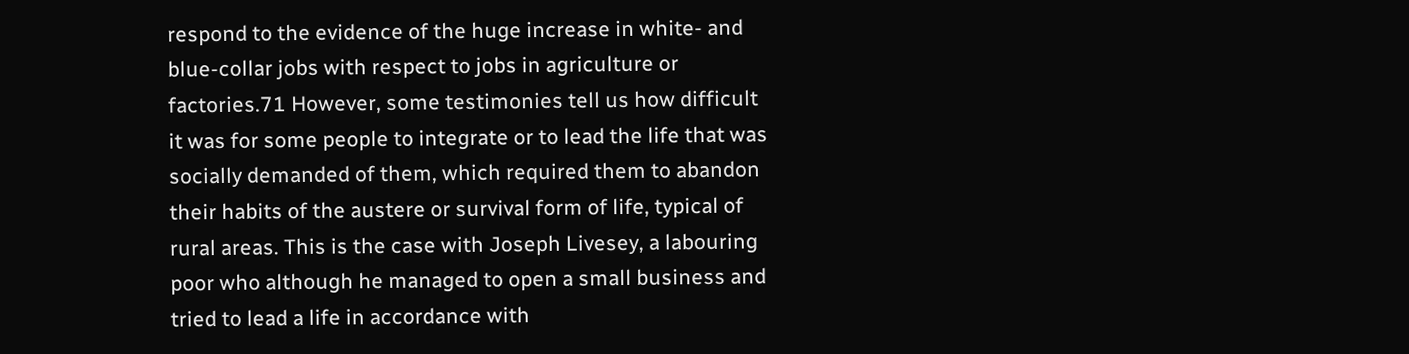respond to the evidence of the huge increase in white- and blue-collar jobs with respect to jobs in agriculture or factories.71 However, some testimonies tell us how difficult it was for some people to integrate or to lead the life that was socially demanded of them, which required them to abandon their habits of the austere or survival form of life, typical of rural areas. This is the case with Joseph Livesey, a labouring poor who although he managed to open a small business and tried to lead a life in accordance with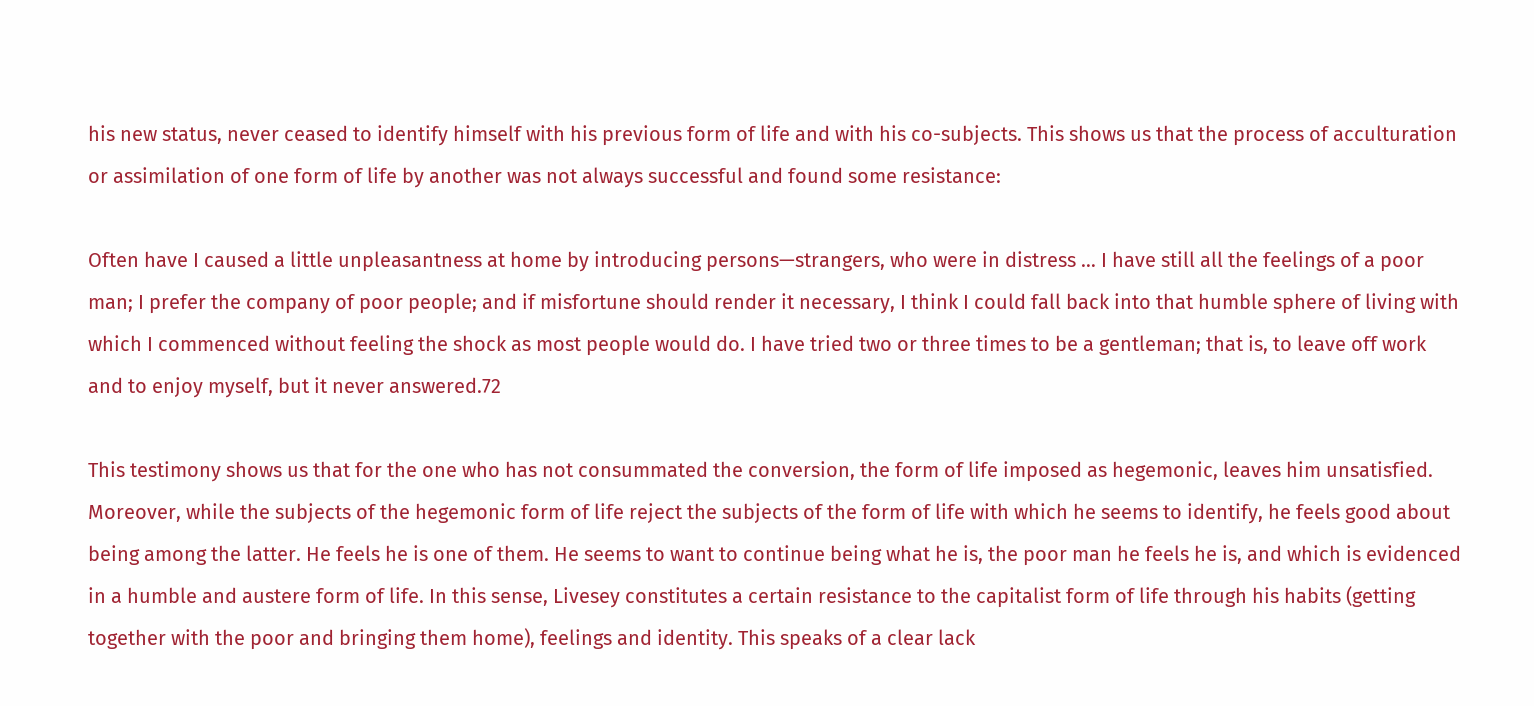his new status, never ceased to identify himself with his previous form of life and with his co-subjects. This shows us that the process of acculturation or assimilation of one form of life by another was not always successful and found some resistance:

Often have I caused a little unpleasantness at home by introducing persons—strangers, who were in distress … I have still all the feelings of a poor man; I prefer the company of poor people; and if misfortune should render it necessary, I think I could fall back into that humble sphere of living with which I commenced without feeling the shock as most people would do. I have tried two or three times to be a gentleman; that is, to leave off work and to enjoy myself, but it never answered.72

This testimony shows us that for the one who has not consummated the conversion, the form of life imposed as hegemonic, leaves him unsatisfied. Moreover, while the subjects of the hegemonic form of life reject the subjects of the form of life with which he seems to identify, he feels good about being among the latter. He feels he is one of them. He seems to want to continue being what he is, the poor man he feels he is, and which is evidenced in a humble and austere form of life. In this sense, Livesey constitutes a certain resistance to the capitalist form of life through his habits (getting together with the poor and bringing them home), feelings and identity. This speaks of a clear lack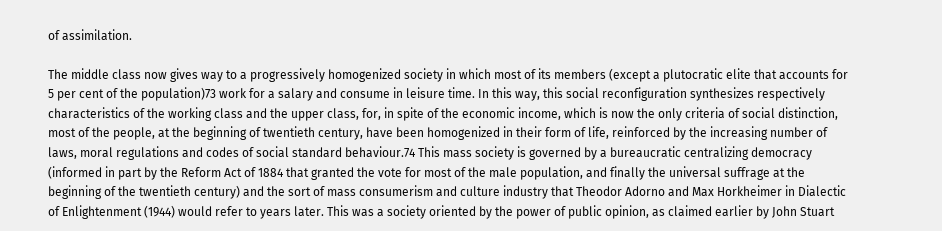of assimilation.

The middle class now gives way to a progressively homogenized society in which most of its members (except a plutocratic elite that accounts for 5 per cent of the population)73 work for a salary and consume in leisure time. In this way, this social reconfiguration synthesizes respectively characteristics of the working class and the upper class, for, in spite of the economic income, which is now the only criteria of social distinction, most of the people, at the beginning of twentieth century, have been homogenized in their form of life, reinforced by the increasing number of laws, moral regulations and codes of social standard behaviour.74 This mass society is governed by a bureaucratic centralizing democracy (informed in part by the Reform Act of 1884 that granted the vote for most of the male population, and finally the universal suffrage at the beginning of the twentieth century) and the sort of mass consumerism and culture industry that Theodor Adorno and Max Horkheimer in Dialectic of Enlightenment (1944) would refer to years later. This was a society oriented by the power of public opinion, as claimed earlier by John Stuart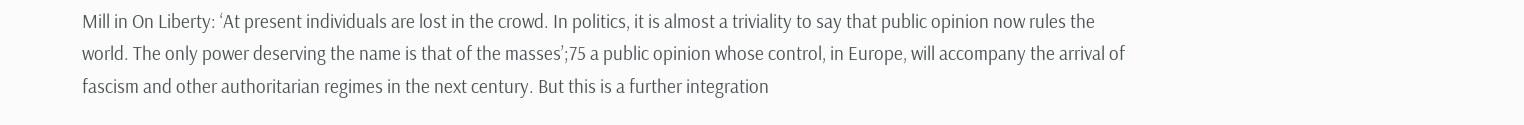Mill in On Liberty: ‘At present individuals are lost in the crowd. In politics, it is almost a triviality to say that public opinion now rules the world. The only power deserving the name is that of the masses’;75 a public opinion whose control, in Europe, will accompany the arrival of fascism and other authoritarian regimes in the next century. But this is a further integration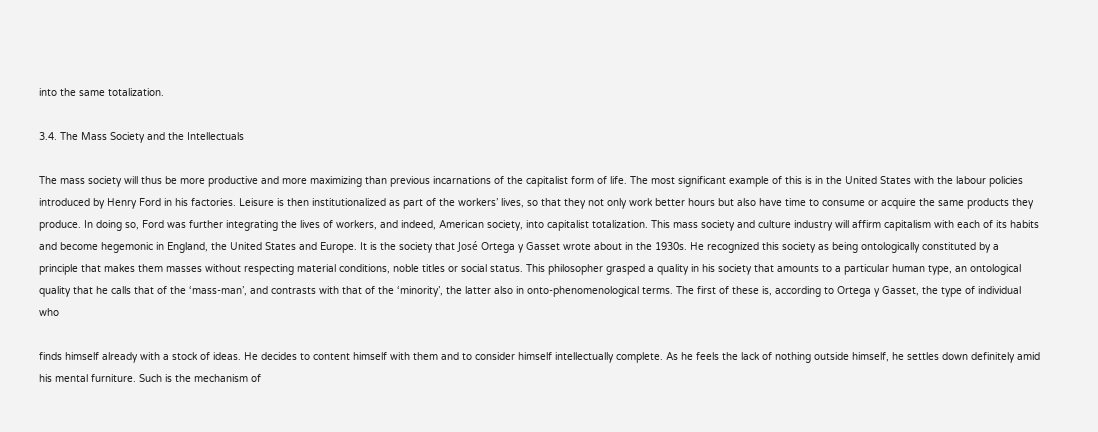into the same totalization.

3.4. The Mass Society and the Intellectuals

The mass society will thus be more productive and more maximizing than previous incarnations of the capitalist form of life. The most significant example of this is in the United States with the labour policies introduced by Henry Ford in his factories. Leisure is then institutionalized as part of the workers’ lives, so that they not only work better hours but also have time to consume or acquire the same products they produce. In doing so, Ford was further integrating the lives of workers, and indeed, American society, into capitalist totalization. This mass society and culture industry will affirm capitalism with each of its habits and become hegemonic in England, the United States and Europe. It is the society that José Ortega y Gasset wrote about in the 1930s. He recognized this society as being ontologically constituted by a principle that makes them masses without respecting material conditions, noble titles or social status. This philosopher grasped a quality in his society that amounts to a particular human type, an ontological quality that he calls that of the ‘mass-man’, and contrasts with that of the ‘minority’, the latter also in onto-phenomenological terms. The first of these is, according to Ortega y Gasset, the type of individual who

finds himself already with a stock of ideas. He decides to content himself with them and to consider himself intellectually complete. As he feels the lack of nothing outside himself, he settles down definitely amid his mental furniture. Such is the mechanism of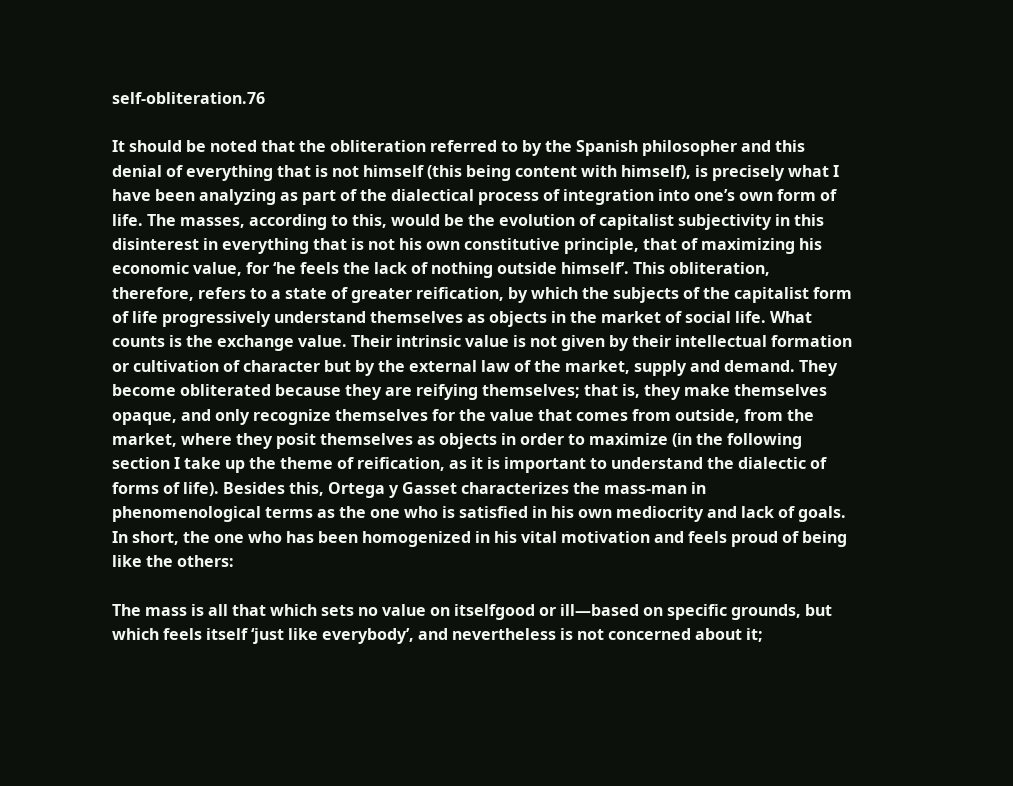self-obliteration.76

It should be noted that the obliteration referred to by the Spanish philosopher and this denial of everything that is not himself (this being content with himself), is precisely what I have been analyzing as part of the dialectical process of integration into one’s own form of life. The masses, according to this, would be the evolution of capitalist subjectivity in this disinterest in everything that is not his own constitutive principle, that of maximizing his economic value, for ‘he feels the lack of nothing outside himself’. This obliteration, therefore, refers to a state of greater reification, by which the subjects of the capitalist form of life progressively understand themselves as objects in the market of social life. What counts is the exchange value. Their intrinsic value is not given by their intellectual formation or cultivation of character but by the external law of the market, supply and demand. They become obliterated because they are reifying themselves; that is, they make themselves opaque, and only recognize themselves for the value that comes from outside, from the market, where they posit themselves as objects in order to maximize (in the following section I take up the theme of reification, as it is important to understand the dialectic of forms of life). Besides this, Ortega y Gasset characterizes the mass-man in phenomenological terms as the one who is satisfied in his own mediocrity and lack of goals. In short, the one who has been homogenized in his vital motivation and feels proud of being like the others:

The mass is all that which sets no value on itselfgood or ill—based on specific grounds, but which feels itself ‘just like everybody’, and nevertheless is not concerned about it;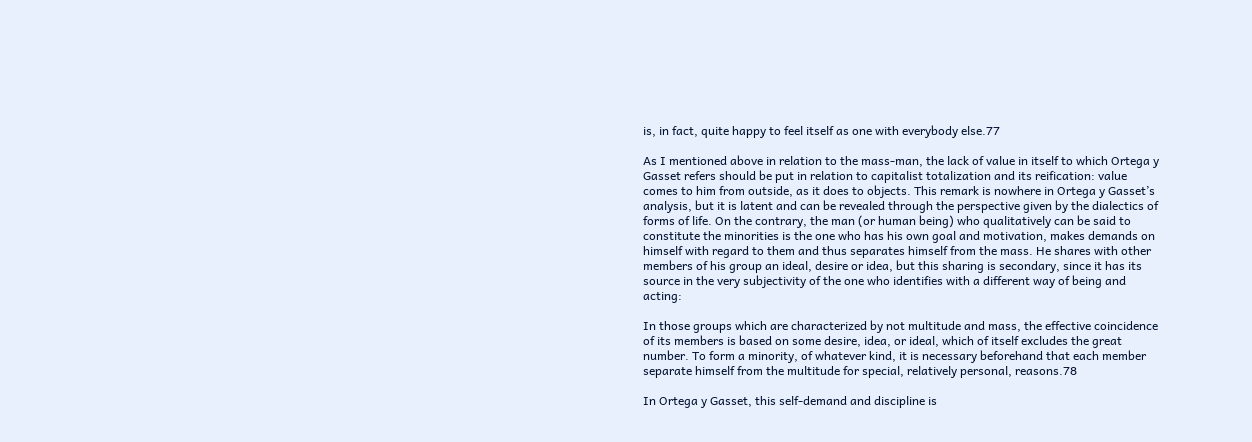is, in fact, quite happy to feel itself as one with everybody else.77

As I mentioned above in relation to the mass-man, the lack of value in itself to which Ortega y Gasset refers should be put in relation to capitalist totalization and its reification: value comes to him from outside, as it does to objects. This remark is nowhere in Ortega y Gasset’s analysis, but it is latent and can be revealed through the perspective given by the dialectics of forms of life. On the contrary, the man (or human being) who qualitatively can be said to constitute the minorities is the one who has his own goal and motivation, makes demands on himself with regard to them and thus separates himself from the mass. He shares with other members of his group an ideal, desire or idea, but this sharing is secondary, since it has its source in the very subjectivity of the one who identifies with a different way of being and acting:

In those groups which are characterized by not multitude and mass, the effective coincidence of its members is based on some desire, idea, or ideal, which of itself excludes the great number. To form a minority, of whatever kind, it is necessary beforehand that each member separate himself from the multitude for special, relatively personal, reasons.78

In Ortega y Gasset, this self-demand and discipline is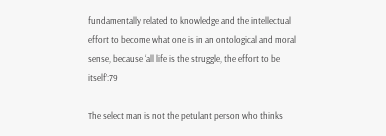fundamentally related to knowledge and the intellectual effort to become what one is in an ontological and moral sense, because ‘all life is the struggle, the effort to be itself’:79

The select man is not the petulant person who thinks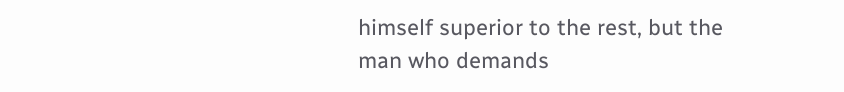himself superior to the rest, but the man who demands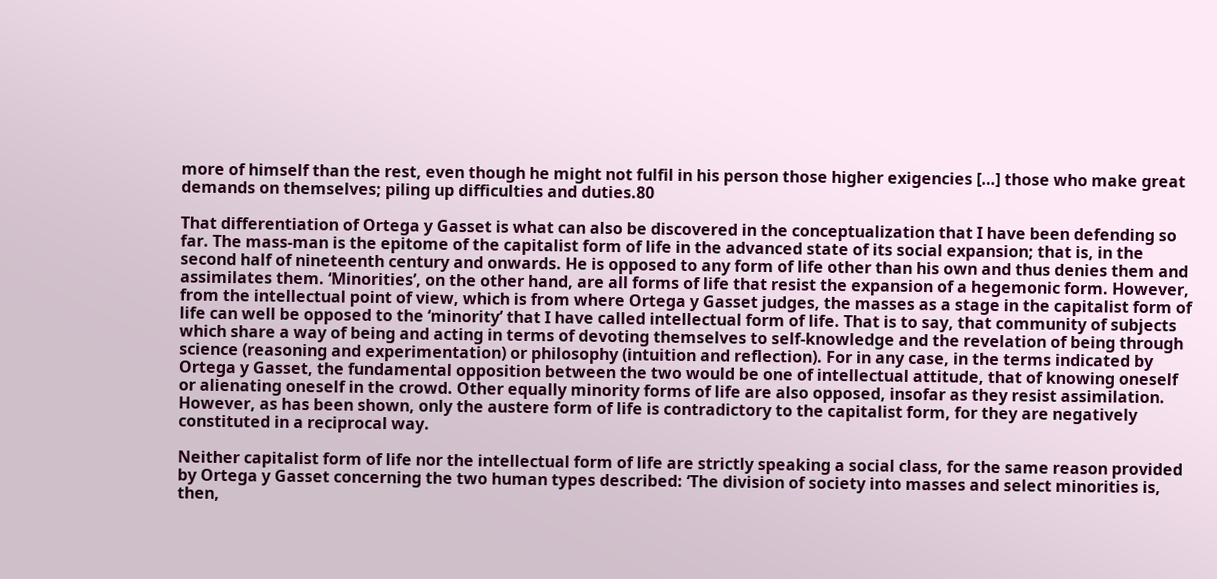more of himself than the rest, even though he might not fulfil in his person those higher exigencies […] those who make great demands on themselves; piling up difficulties and duties.80

That differentiation of Ortega y Gasset is what can also be discovered in the conceptualization that I have been defending so far. The mass-man is the epitome of the capitalist form of life in the advanced state of its social expansion; that is, in the second half of nineteenth century and onwards. He is opposed to any form of life other than his own and thus denies them and assimilates them. ‘Minorities’, on the other hand, are all forms of life that resist the expansion of a hegemonic form. However, from the intellectual point of view, which is from where Ortega y Gasset judges, the masses as a stage in the capitalist form of life can well be opposed to the ‘minority’ that I have called intellectual form of life. That is to say, that community of subjects which share a way of being and acting in terms of devoting themselves to self-knowledge and the revelation of being through science (reasoning and experimentation) or philosophy (intuition and reflection). For in any case, in the terms indicated by Ortega y Gasset, the fundamental opposition between the two would be one of intellectual attitude, that of knowing oneself or alienating oneself in the crowd. Other equally minority forms of life are also opposed, insofar as they resist assimilation. However, as has been shown, only the austere form of life is contradictory to the capitalist form, for they are negatively constituted in a reciprocal way.

Neither capitalist form of life nor the intellectual form of life are strictly speaking a social class, for the same reason provided by Ortega y Gasset concerning the two human types described: ‘The division of society into masses and select minorities is, then,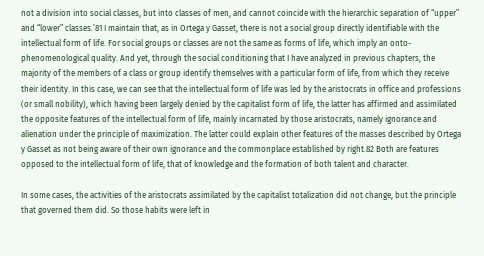not a division into social classes, but into classes of men, and cannot coincide with the hierarchic separation of “upper” and “lower” classes.’81 I maintain that, as in Ortega y Gasset, there is not a social group directly identifiable with the intellectual form of life. For social groups or classes are not the same as forms of life, which imply an onto-phenomenological quality. And yet, through the social conditioning that I have analyzed in previous chapters, the majority of the members of a class or group identify themselves with a particular form of life, from which they receive their identity. In this case, we can see that the intellectual form of life was led by the aristocrats in office and professions (or small nobility), which having been largely denied by the capitalist form of life, the latter has affirmed and assimilated the opposite features of the intellectual form of life, mainly incarnated by those aristocrats, namely ignorance and alienation under the principle of maximization. The latter could explain other features of the masses described by Ortega y Gasset as not being aware of their own ignorance and the commonplace established by right.82 Both are features opposed to the intellectual form of life, that of knowledge and the formation of both talent and character.

In some cases, the activities of the aristocrats assimilated by the capitalist totalization did not change, but the principle that governed them did. So those habits were left in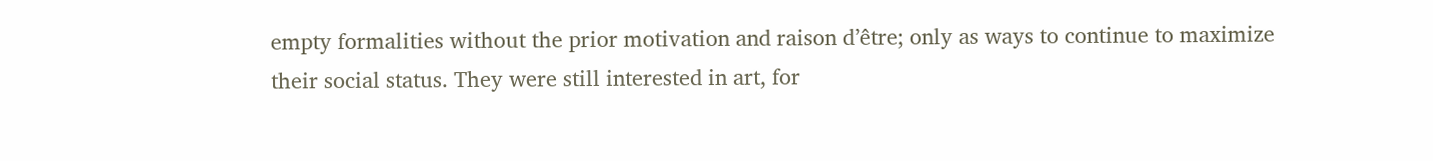empty formalities without the prior motivation and raison d’être; only as ways to continue to maximize their social status. They were still interested in art, for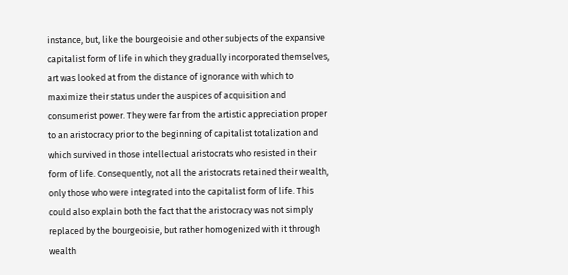instance, but, like the bourgeoisie and other subjects of the expansive capitalist form of life in which they gradually incorporated themselves, art was looked at from the distance of ignorance with which to maximize their status under the auspices of acquisition and consumerist power. They were far from the artistic appreciation proper to an aristocracy prior to the beginning of capitalist totalization and which survived in those intellectual aristocrats who resisted in their form of life. Consequently, not all the aristocrats retained their wealth, only those who were integrated into the capitalist form of life. This could also explain both the fact that the aristocracy was not simply replaced by the bourgeoisie, but rather homogenized with it through wealth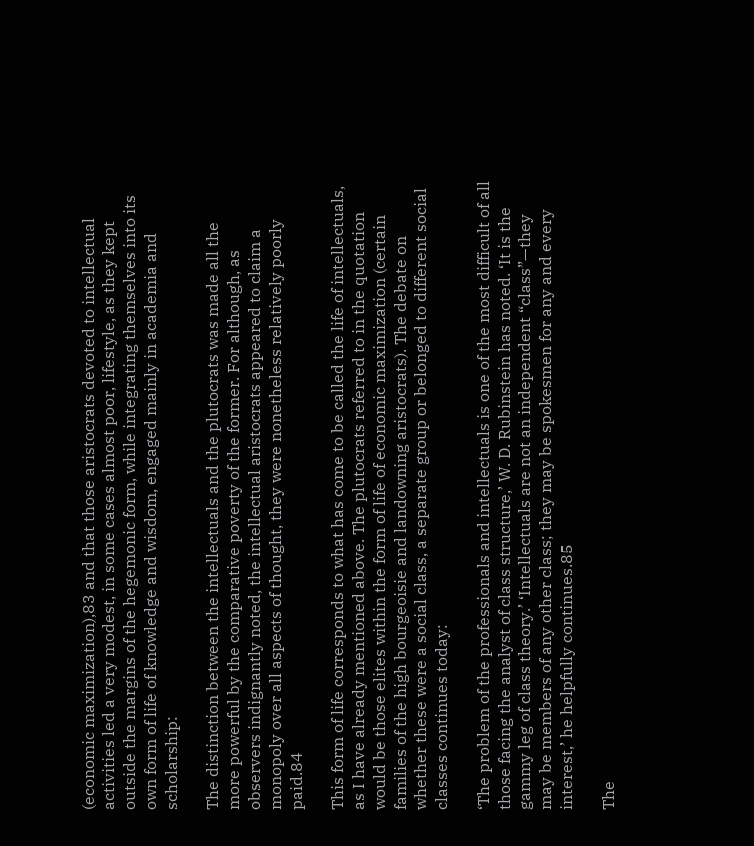(economic maximization),83 and that those aristocrats devoted to intellectual activities led a very modest, in some cases almost poor, lifestyle, as they kept outside the margins of the hegemonic form, while integrating themselves into its own form of life of knowledge and wisdom, engaged mainly in academia and scholarship:

The distinction between the intellectuals and the plutocrats was made all the more powerful by the comparative poverty of the former. For although, as observers indignantly noted, the intellectual aristocrats appeared to claim a monopoly over all aspects of thought, they were nonetheless relatively poorly paid.84

This form of life corresponds to what has come to be called the life of intellectuals, as I have already mentioned above. The plutocrats referred to in the quotation would be those elites within the form of life of economic maximization (certain families of the high bourgeoisie and landowning aristocrats). The debate on whether these were a social class, a separate group or belonged to different social classes continues today:

‘The problem of the professionals and intellectuals is one of the most difficult of all those facing the analyst of class structure,’ W. D. Rubinstein has noted. ‘It is the gammy leg of class theory.’ ‘Intellectuals are not an independent “class”—they may be members of any other class; they may be spokesmen for any and every interest,’ he helpfully continues.85

The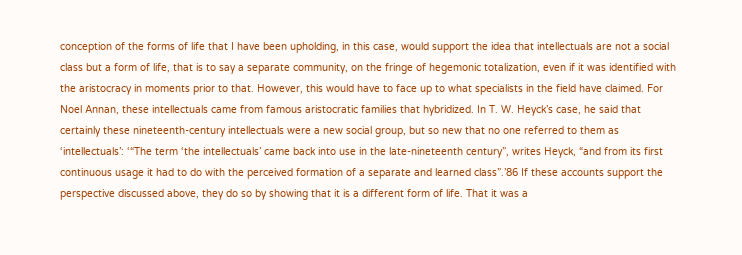conception of the forms of life that I have been upholding, in this case, would support the idea that intellectuals are not a social class but a form of life, that is to say a separate community, on the fringe of hegemonic totalization, even if it was identified with the aristocracy in moments prior to that. However, this would have to face up to what specialists in the field have claimed. For Noel Annan, these intellectuals came from famous aristocratic families that hybridized. In T. W. Heyck’s case, he said that certainly these nineteenth-century intellectuals were a new social group, but so new that no one referred to them as ‘intellectuals’: ‘“The term ‘the intellectuals’ came back into use in the late-nineteenth century”, writes Heyck, “and from its first continuous usage it had to do with the perceived formation of a separate and learned class”.’86 If these accounts support the perspective discussed above, they do so by showing that it is a different form of life. That it was a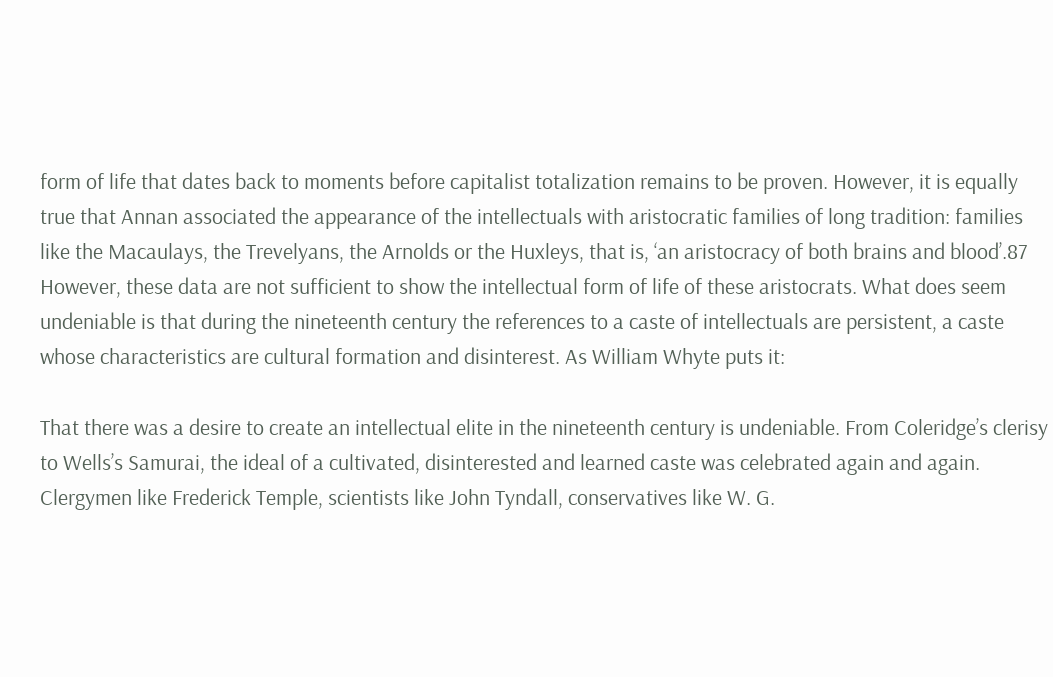form of life that dates back to moments before capitalist totalization remains to be proven. However, it is equally true that Annan associated the appearance of the intellectuals with aristocratic families of long tradition: families like the Macaulays, the Trevelyans, the Arnolds or the Huxleys, that is, ‘an aristocracy of both brains and blood’.87 However, these data are not sufficient to show the intellectual form of life of these aristocrats. What does seem undeniable is that during the nineteenth century the references to a caste of intellectuals are persistent, a caste whose characteristics are cultural formation and disinterest. As William Whyte puts it:

That there was a desire to create an intellectual elite in the nineteenth century is undeniable. From Coleridge’s clerisy to Wells’s Samurai, the ideal of a cultivated, disinterested and learned caste was celebrated again and again. Clergymen like Frederick Temple, scientists like John Tyndall, conservatives like W. G.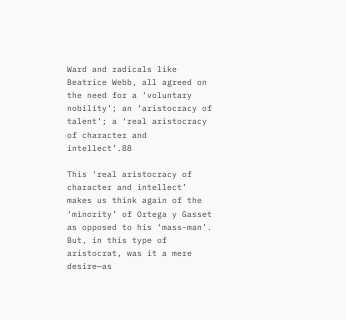Ward and radicals like Beatrice Webb, all agreed on the need for a ‘voluntary nobility’; an ‘aristocracy of talent’; a ‘real aristocracy of character and intellect’.88

This ‘real aristocracy of character and intellect’ makes us think again of the ‘minority’ of Ortega y Gasset as opposed to his ‘mass-man’. But, in this type of aristocrat, was it a mere desire—as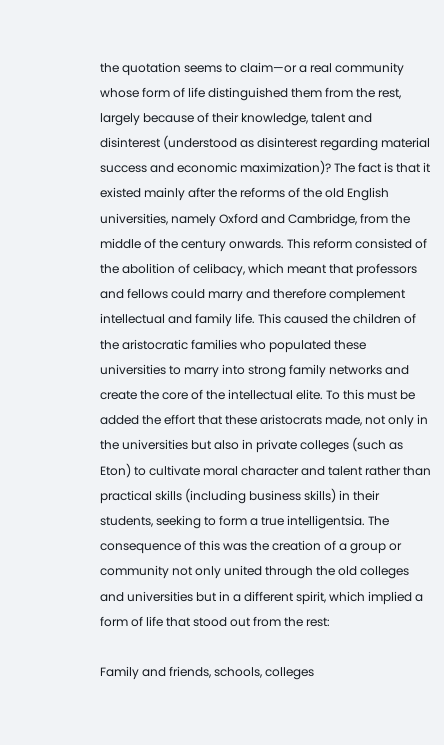the quotation seems to claim—or a real community whose form of life distinguished them from the rest, largely because of their knowledge, talent and disinterest (understood as disinterest regarding material success and economic maximization)? The fact is that it existed mainly after the reforms of the old English universities, namely Oxford and Cambridge, from the middle of the century onwards. This reform consisted of the abolition of celibacy, which meant that professors and fellows could marry and therefore complement intellectual and family life. This caused the children of the aristocratic families who populated these universities to marry into strong family networks and create the core of the intellectual elite. To this must be added the effort that these aristocrats made, not only in the universities but also in private colleges (such as Eton) to cultivate moral character and talent rather than practical skills (including business skills) in their students, seeking to form a true intelligentsia. The consequence of this was the creation of a group or community not only united through the old colleges and universities but in a different spirit, which implied a form of life that stood out from the rest:

Family and friends, schools, colleges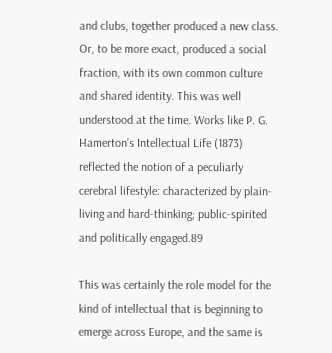and clubs, together produced a new class. Or, to be more exact, produced a social fraction, with its own common culture and shared identity. This was well understood at the time. Works like P. G. Hamerton’s Intellectual Life (1873) reflected the notion of a peculiarly cerebral lifestyle: characterized by plain-living and hard-thinking; public-spirited and politically engaged.89

This was certainly the role model for the kind of intellectual that is beginning to emerge across Europe, and the same is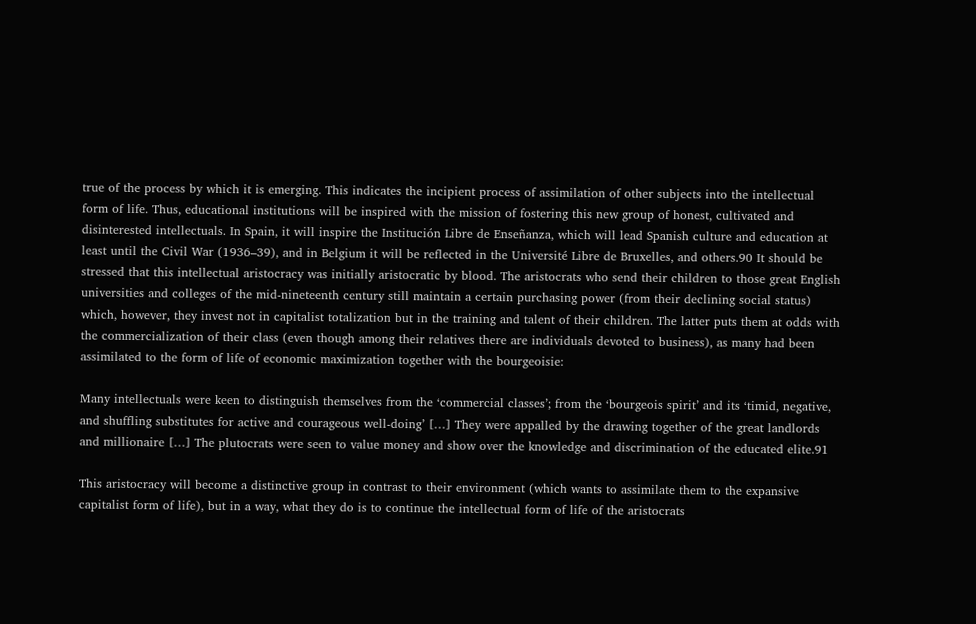true of the process by which it is emerging. This indicates the incipient process of assimilation of other subjects into the intellectual form of life. Thus, educational institutions will be inspired with the mission of fostering this new group of honest, cultivated and disinterested intellectuals. In Spain, it will inspire the Institución Libre de Enseñanza, which will lead Spanish culture and education at least until the Civil War (1936–39), and in Belgium it will be reflected in the Université Libre de Bruxelles, and others.90 It should be stressed that this intellectual aristocracy was initially aristocratic by blood. The aristocrats who send their children to those great English universities and colleges of the mid-nineteenth century still maintain a certain purchasing power (from their declining social status) which, however, they invest not in capitalist totalization but in the training and talent of their children. The latter puts them at odds with the commercialization of their class (even though among their relatives there are individuals devoted to business), as many had been assimilated to the form of life of economic maximization together with the bourgeoisie:

Many intellectuals were keen to distinguish themselves from the ‘commercial classes’; from the ‘bourgeois spirit’ and its ‘timid, negative, and shuffling substitutes for active and courageous well-doing’ […] They were appalled by the drawing together of the great landlords and millionaire […] The plutocrats were seen to value money and show over the knowledge and discrimination of the educated elite.91

This aristocracy will become a distinctive group in contrast to their environment (which wants to assimilate them to the expansive capitalist form of life), but in a way, what they do is to continue the intellectual form of life of the aristocrats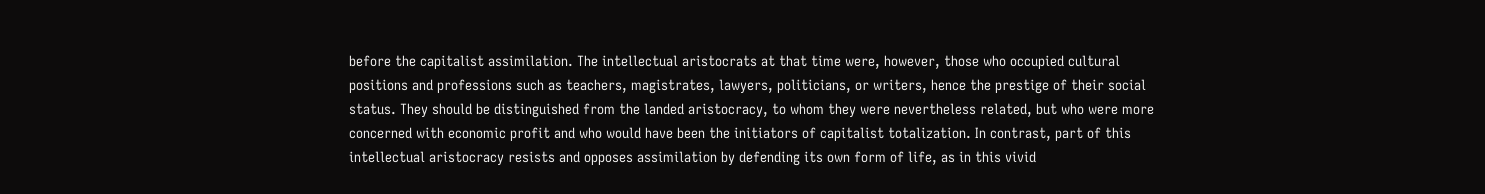before the capitalist assimilation. The intellectual aristocrats at that time were, however, those who occupied cultural positions and professions such as teachers, magistrates, lawyers, politicians, or writers, hence the prestige of their social status. They should be distinguished from the landed aristocracy, to whom they were nevertheless related, but who were more concerned with economic profit and who would have been the initiators of capitalist totalization. In contrast, part of this intellectual aristocracy resists and opposes assimilation by defending its own form of life, as in this vivid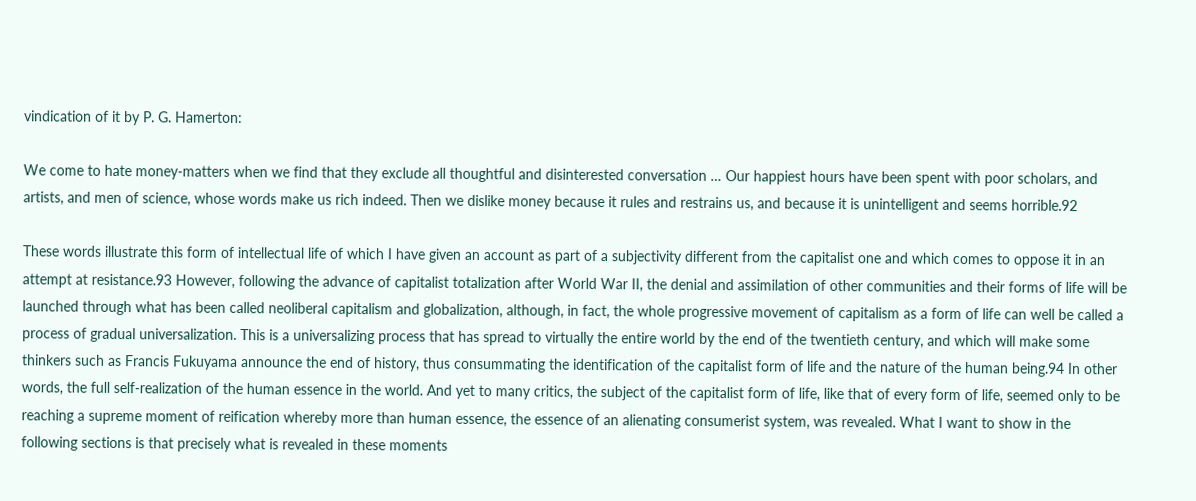vindication of it by P. G. Hamerton:

We come to hate money-matters when we find that they exclude all thoughtful and disinterested conversation … Our happiest hours have been spent with poor scholars, and artists, and men of science, whose words make us rich indeed. Then we dislike money because it rules and restrains us, and because it is unintelligent and seems horrible.92

These words illustrate this form of intellectual life of which I have given an account as part of a subjectivity different from the capitalist one and which comes to oppose it in an attempt at resistance.93 However, following the advance of capitalist totalization after World War II, the denial and assimilation of other communities and their forms of life will be launched through what has been called neoliberal capitalism and globalization, although, in fact, the whole progressive movement of capitalism as a form of life can well be called a process of gradual universalization. This is a universalizing process that has spread to virtually the entire world by the end of the twentieth century, and which will make some thinkers such as Francis Fukuyama announce the end of history, thus consummating the identification of the capitalist form of life and the nature of the human being.94 In other words, the full self-realization of the human essence in the world. And yet to many critics, the subject of the capitalist form of life, like that of every form of life, seemed only to be reaching a supreme moment of reification whereby more than human essence, the essence of an alienating consumerist system, was revealed. What I want to show in the following sections is that precisely what is revealed in these moments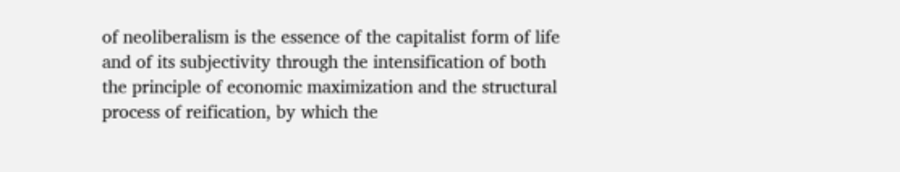of neoliberalism is the essence of the capitalist form of life and of its subjectivity through the intensification of both the principle of economic maximization and the structural process of reification, by which the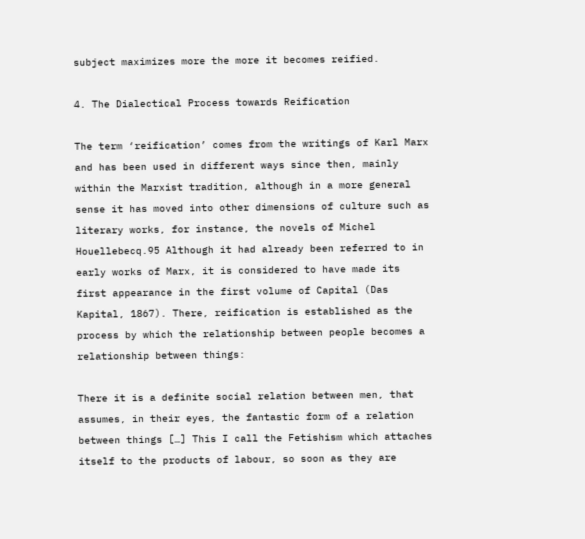subject maximizes more the more it becomes reified.

4. The Dialectical Process towards Reification

The term ‘reification’ comes from the writings of Karl Marx and has been used in different ways since then, mainly within the Marxist tradition, although in a more general sense it has moved into other dimensions of culture such as literary works, for instance, the novels of Michel Houellebecq.95 Although it had already been referred to in early works of Marx, it is considered to have made its first appearance in the first volume of Capital (Das Kapital, 1867). There, reification is established as the process by which the relationship between people becomes a relationship between things:

There it is a definite social relation between men, that assumes, in their eyes, the fantastic form of a relation between things […] This I call the Fetishism which attaches itself to the products of labour, so soon as they are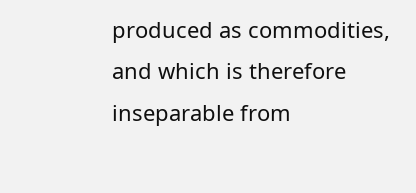produced as commodities, and which is therefore inseparable from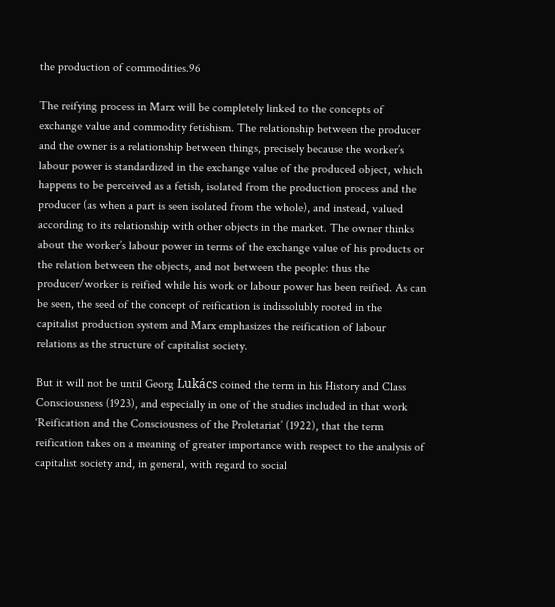the production of commodities.96

The reifying process in Marx will be completely linked to the concepts of exchange value and commodity fetishism. The relationship between the producer and the owner is a relationship between things, precisely because the worker’s labour power is standardized in the exchange value of the produced object, which happens to be perceived as a fetish, isolated from the production process and the producer (as when a part is seen isolated from the whole), and instead, valued according to its relationship with other objects in the market. The owner thinks about the worker’s labour power in terms of the exchange value of his products or the relation between the objects, and not between the people: thus the producer/worker is reified while his work or labour power has been reified. As can be seen, the seed of the concept of reification is indissolubly rooted in the capitalist production system and Marx emphasizes the reification of labour relations as the structure of capitalist society.

But it will not be until Georg Lukács coined the term in his History and Class Consciousness (1923), and especially in one of the studies included in that work ‘Reification and the Consciousness of the Proletariat’ (1922), that the term reification takes on a meaning of greater importance with respect to the analysis of capitalist society and, in general, with regard to social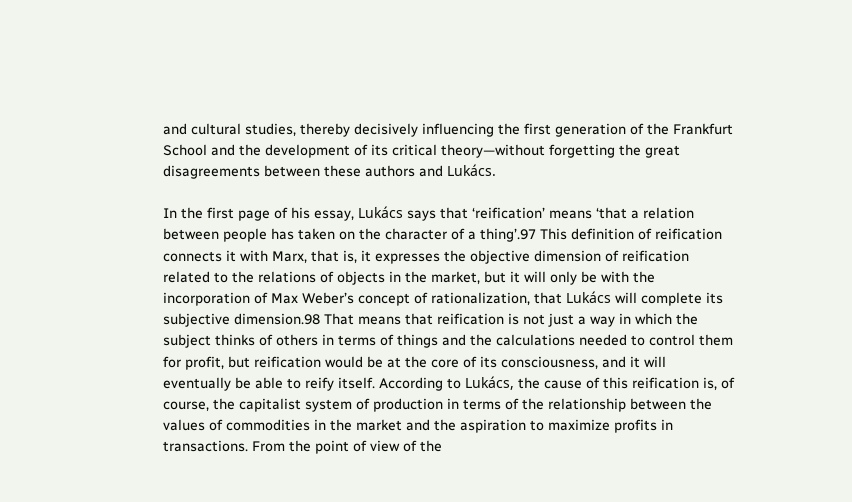and cultural studies, thereby decisively influencing the first generation of the Frankfurt School and the development of its critical theory—without forgetting the great disagreements between these authors and Lukács.

In the first page of his essay, Lukács says that ‘reification’ means ‘that a relation between people has taken on the character of a thing’.97 This definition of reification connects it with Marx, that is, it expresses the objective dimension of reification related to the relations of objects in the market, but it will only be with the incorporation of Max Weber’s concept of rationalization, that Lukács will complete its subjective dimension.98 That means that reification is not just a way in which the subject thinks of others in terms of things and the calculations needed to control them for profit, but reification would be at the core of its consciousness, and it will eventually be able to reify itself. According to Lukács, the cause of this reification is, of course, the capitalist system of production in terms of the relationship between the values of commodities in the market and the aspiration to maximize profits in transactions. From the point of view of the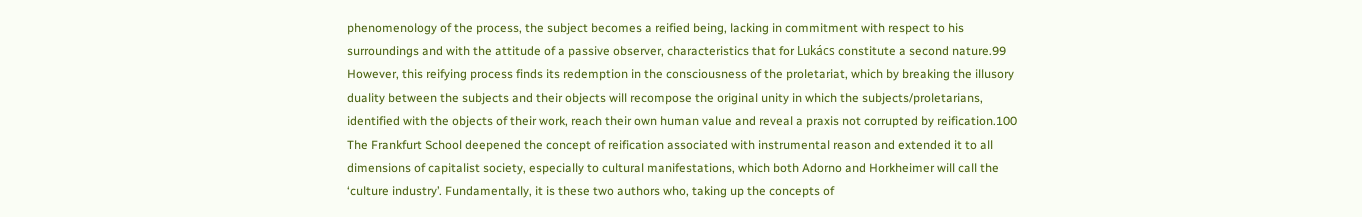phenomenology of the process, the subject becomes a reified being, lacking in commitment with respect to his surroundings and with the attitude of a passive observer, characteristics that for Lukács constitute a second nature.99 However, this reifying process finds its redemption in the consciousness of the proletariat, which by breaking the illusory duality between the subjects and their objects will recompose the original unity in which the subjects/proletarians, identified with the objects of their work, reach their own human value and reveal a praxis not corrupted by reification.100 The Frankfurt School deepened the concept of reification associated with instrumental reason and extended it to all dimensions of capitalist society, especially to cultural manifestations, which both Adorno and Horkheimer will call the ‘culture industry’. Fundamentally, it is these two authors who, taking up the concepts of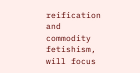reification and commodity fetishism, will focus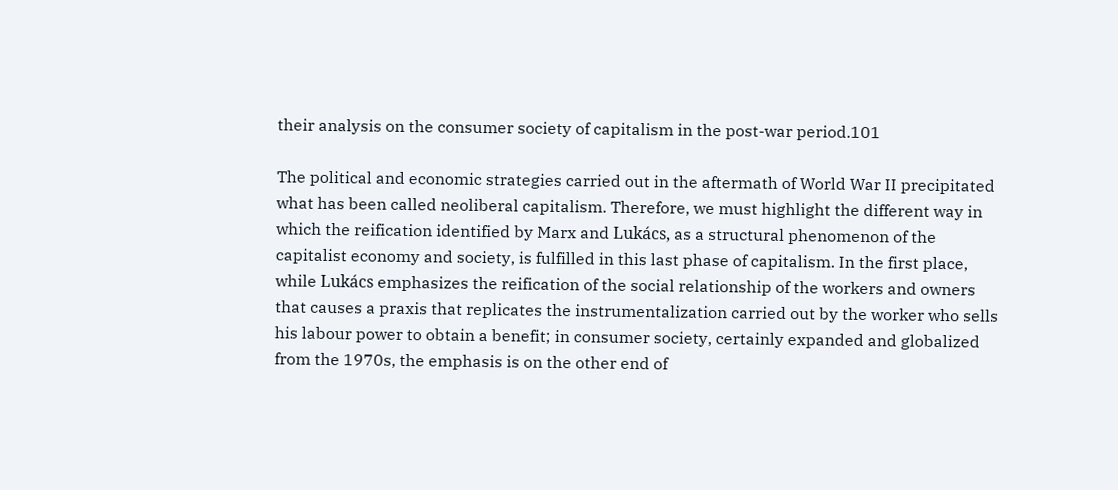their analysis on the consumer society of capitalism in the post-war period.101

The political and economic strategies carried out in the aftermath of World War II precipitated what has been called neoliberal capitalism. Therefore, we must highlight the different way in which the reification identified by Marx and Lukács, as a structural phenomenon of the capitalist economy and society, is fulfilled in this last phase of capitalism. In the first place, while Lukács emphasizes the reification of the social relationship of the workers and owners that causes a praxis that replicates the instrumentalization carried out by the worker who sells his labour power to obtain a benefit; in consumer society, certainly expanded and globalized from the 1970s, the emphasis is on the other end of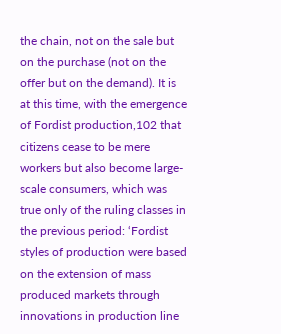the chain, not on the sale but on the purchase (not on the offer but on the demand). It is at this time, with the emergence of Fordist production,102 that citizens cease to be mere workers but also become large-scale consumers, which was true only of the ruling classes in the previous period: ‘Fordist styles of production were based on the extension of mass produced markets through innovations in production line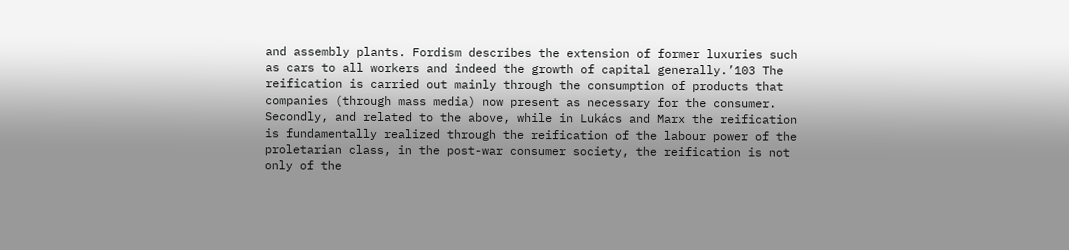and assembly plants. Fordism describes the extension of former luxuries such as cars to all workers and indeed the growth of capital generally.’103 The reification is carried out mainly through the consumption of products that companies (through mass media) now present as necessary for the consumer. Secondly, and related to the above, while in Lukács and Marx the reification is fundamentally realized through the reification of the labour power of the proletarian class, in the post-war consumer society, the reification is not only of the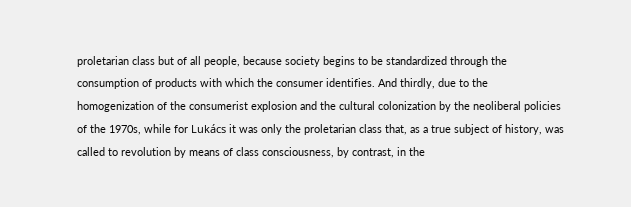proletarian class but of all people, because society begins to be standardized through the consumption of products with which the consumer identifies. And thirdly, due to the homogenization of the consumerist explosion and the cultural colonization by the neoliberal policies of the 1970s, while for Lukács it was only the proletarian class that, as a true subject of history, was called to revolution by means of class consciousness, by contrast, in the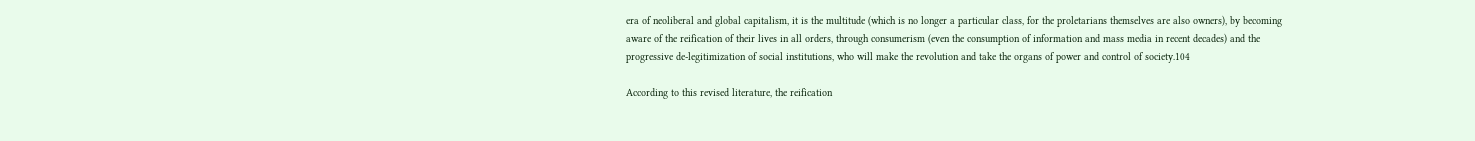era of neoliberal and global capitalism, it is the multitude (which is no longer a particular class, for the proletarians themselves are also owners), by becoming aware of the reification of their lives in all orders, through consumerism (even the consumption of information and mass media in recent decades) and the progressive de-legitimization of social institutions, who will make the revolution and take the organs of power and control of society.104

According to this revised literature, the reification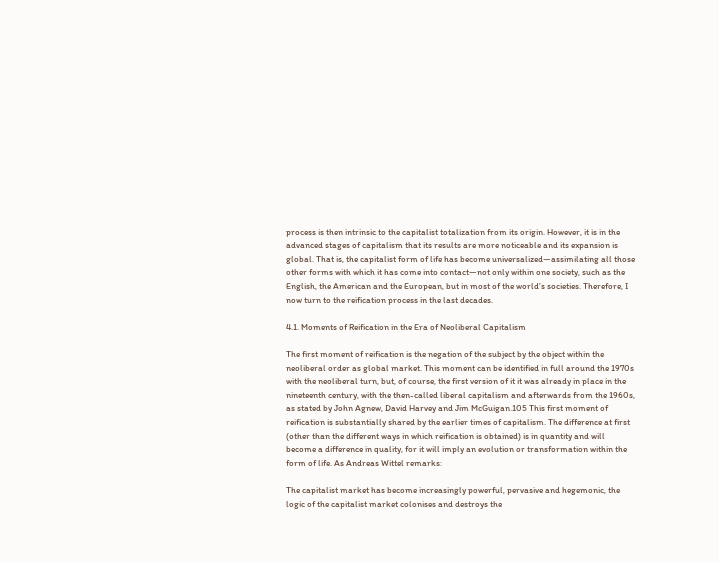process is then intrinsic to the capitalist totalization from its origin. However, it is in the advanced stages of capitalism that its results are more noticeable and its expansion is global. That is, the capitalist form of life has become universalized—assimilating all those other forms with which it has come into contact—not only within one society, such as the English, the American and the European, but in most of the world’s societies. Therefore, I now turn to the reification process in the last decades.

4.1. Moments of Reification in the Era of Neoliberal Capitalism

The first moment of reification is the negation of the subject by the object within the neoliberal order as global market. This moment can be identified in full around the 1970s with the neoliberal turn, but, of course, the first version of it it was already in place in the nineteenth century, with the then-called liberal capitalism and afterwards from the 1960s, as stated by John Agnew, David Harvey and Jim McGuigan.105 This first moment of reification is substantially shared by the earlier times of capitalism. The difference at first (other than the different ways in which reification is obtained) is in quantity and will become a difference in quality, for it will imply an evolution or transformation within the form of life. As Andreas Wittel remarks:

The capitalist market has become increasingly powerful, pervasive and hegemonic, the logic of the capitalist market colonises and destroys the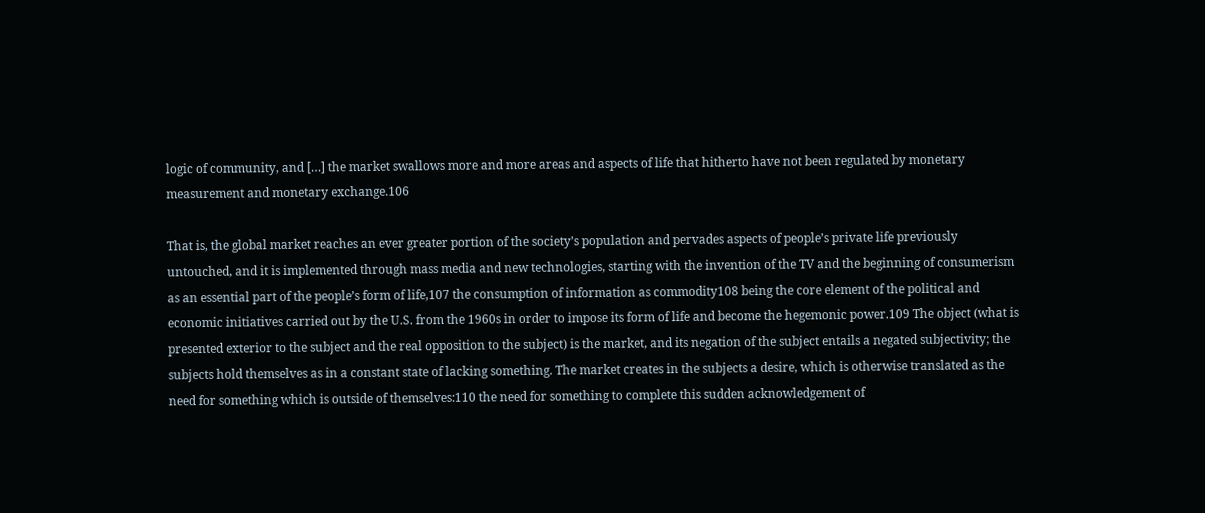logic of community, and […] the market swallows more and more areas and aspects of life that hitherto have not been regulated by monetary measurement and monetary exchange.106

That is, the global market reaches an ever greater portion of the society’s population and pervades aspects of people’s private life previously untouched, and it is implemented through mass media and new technologies, starting with the invention of the TV and the beginning of consumerism as an essential part of the people’s form of life,107 the consumption of information as commodity108 being the core element of the political and economic initiatives carried out by the U.S. from the 1960s in order to impose its form of life and become the hegemonic power.109 The object (what is presented exterior to the subject and the real opposition to the subject) is the market, and its negation of the subject entails a negated subjectivity; the subjects hold themselves as in a constant state of lacking something. The market creates in the subjects a desire, which is otherwise translated as the need for something which is outside of themselves:110 the need for something to complete this sudden acknowledgement of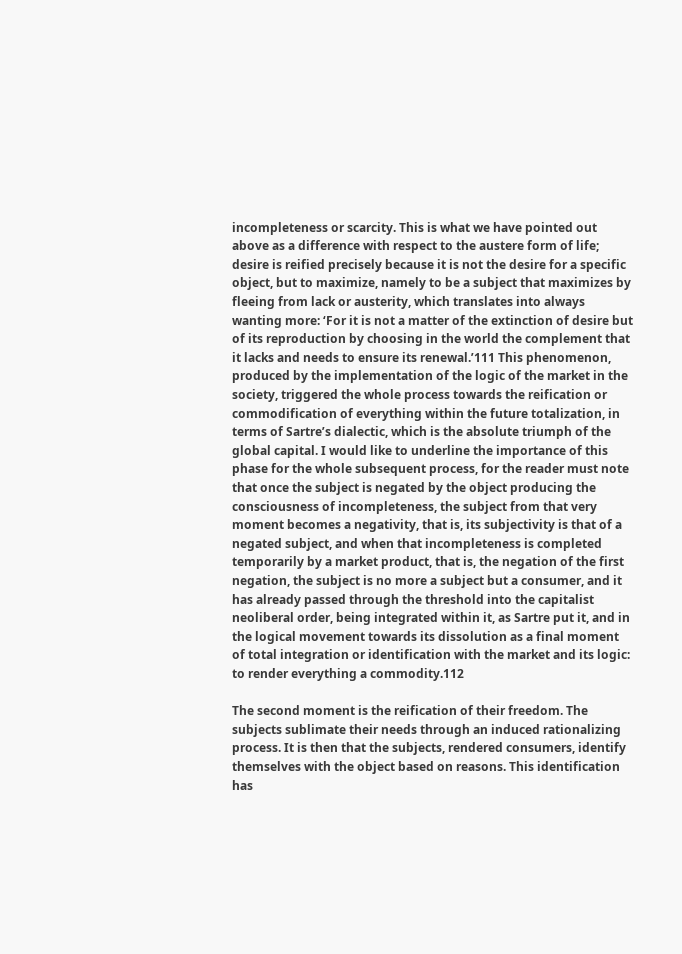incompleteness or scarcity. This is what we have pointed out above as a difference with respect to the austere form of life; desire is reified precisely because it is not the desire for a specific object, but to maximize, namely to be a subject that maximizes by fleeing from lack or austerity, which translates into always wanting more: ‘For it is not a matter of the extinction of desire but of its reproduction by choosing in the world the complement that it lacks and needs to ensure its renewal.’111 This phenomenon, produced by the implementation of the logic of the market in the society, triggered the whole process towards the reification or commodification of everything within the future totalization, in terms of Sartre’s dialectic, which is the absolute triumph of the global capital. I would like to underline the importance of this phase for the whole subsequent process, for the reader must note that once the subject is negated by the object producing the consciousness of incompleteness, the subject from that very moment becomes a negativity, that is, its subjectivity is that of a negated subject, and when that incompleteness is completed temporarily by a market product, that is, the negation of the first negation, the subject is no more a subject but a consumer, and it has already passed through the threshold into the capitalist neoliberal order, being integrated within it, as Sartre put it, and in the logical movement towards its dissolution as a final moment of total integration or identification with the market and its logic: to render everything a commodity.112

The second moment is the reification of their freedom. The subjects sublimate their needs through an induced rationalizing process. It is then that the subjects, rendered consumers, identify themselves with the object based on reasons. This identification has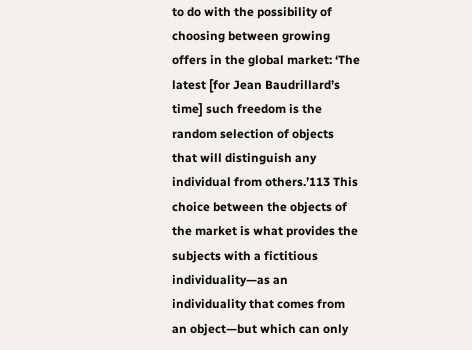to do with the possibility of choosing between growing offers in the global market: ‘The latest [for Jean Baudrillard’s time] such freedom is the random selection of objects that will distinguish any individual from others.’113 This choice between the objects of the market is what provides the subjects with a fictitious individuality—as an individuality that comes from an object—but which can only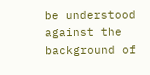be understood against the background of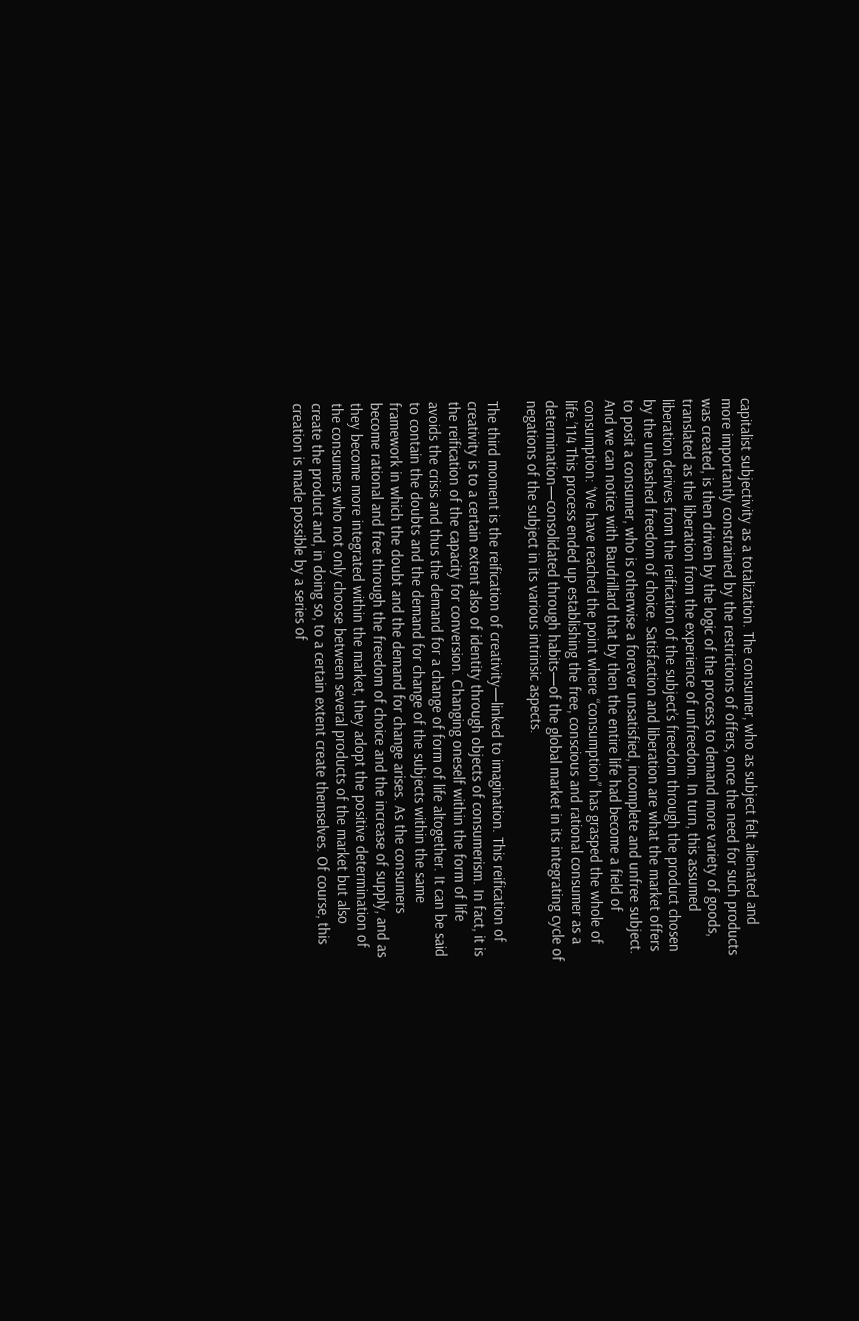capitalist subjectivity as a totalization. The consumer, who as subject felt alienated and more importantly constrained by the restrictions of offers, once the need for such products was created, is then driven by the logic of the process to demand more variety of goods, translated as the liberation from the experience of unfreedom. In turn, this assumed liberation derives from the reification of the subject’s freedom through the product chosen by the unleashed freedom of choice. Satisfaction and liberation are what the market offers to posit a consumer, who is otherwise a forever unsatisfied, incomplete and unfree subject. And we can notice with Baudrillard that by then the entire life had become a field of consumption: ‘We have reached the point where “consumption” has grasped the whole of life.’114 This process ended up establishing the free, conscious and rational consumer as a determination—consolidated through habits—of the global market in its integrating cycle of negations of the subject in its various intrinsic aspects.

The third moment is the reification of creativity—linked to imagination. This reification of creativity is to a certain extent also of identity through objects of consumerism. In fact, it is the reification of the capacity for conversion. Changing oneself within the form of life avoids the crisis and thus the demand for a change of form of life altogether. It can be said to contain the doubts and the demand for change of the subjects within the same framework in which the doubt and the demand for change arises. As the consumers become rational and free through the freedom of choice and the increase of supply, and as they become more integrated within the market, they adopt the positive determination of the consumers who not only choose between several products of the market but also create the product and, in doing so, to a certain extent create themselves. Of course, this creation is made possible by a series of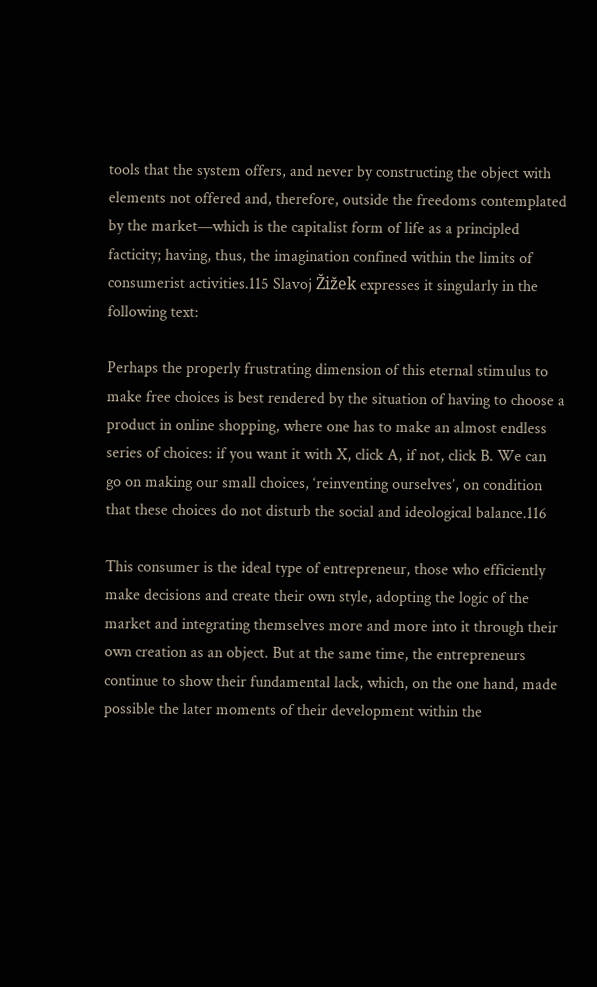tools that the system offers, and never by constructing the object with elements not offered and, therefore, outside the freedoms contemplated by the market—which is the capitalist form of life as a principled facticity; having, thus, the imagination confined within the limits of consumerist activities.115 Slavoj Žižek expresses it singularly in the following text:

Perhaps the properly frustrating dimension of this eternal stimulus to make free choices is best rendered by the situation of having to choose a product in online shopping, where one has to make an almost endless series of choices: if you want it with X, click A, if not, click B. We can go on making our small choices, ‘reinventing ourselves’, on condition that these choices do not disturb the social and ideological balance.116

This consumer is the ideal type of entrepreneur, those who efficiently make decisions and create their own style, adopting the logic of the market and integrating themselves more and more into it through their own creation as an object. But at the same time, the entrepreneurs continue to show their fundamental lack, which, on the one hand, made possible the later moments of their development within the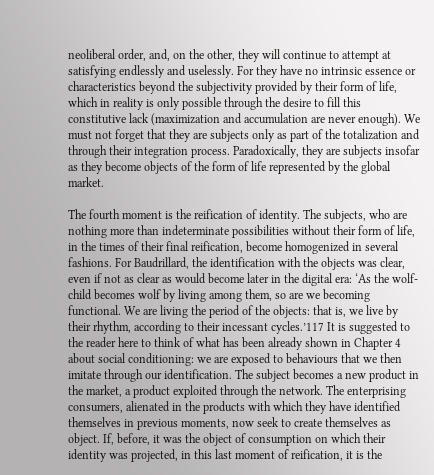neoliberal order, and, on the other, they will continue to attempt at satisfying endlessly and uselessly. For they have no intrinsic essence or characteristics beyond the subjectivity provided by their form of life, which in reality is only possible through the desire to fill this constitutive lack (maximization and accumulation are never enough). We must not forget that they are subjects only as part of the totalization and through their integration process. Paradoxically, they are subjects insofar as they become objects of the form of life represented by the global market.

The fourth moment is the reification of identity. The subjects, who are nothing more than indeterminate possibilities without their form of life, in the times of their final reification, become homogenized in several fashions. For Baudrillard, the identification with the objects was clear, even if not as clear as would become later in the digital era: ‘As the wolf-child becomes wolf by living among them, so are we becoming functional. We are living the period of the objects: that is, we live by their rhythm, according to their incessant cycles.’117 It is suggested to the reader here to think of what has been already shown in Chapter 4 about social conditioning: we are exposed to behaviours that we then imitate through our identification. The subject becomes a new product in the market, a product exploited through the network. The enterprising consumers, alienated in the products with which they have identified themselves in previous moments, now seek to create themselves as object. If, before, it was the object of consumption on which their identity was projected, in this last moment of reification, it is the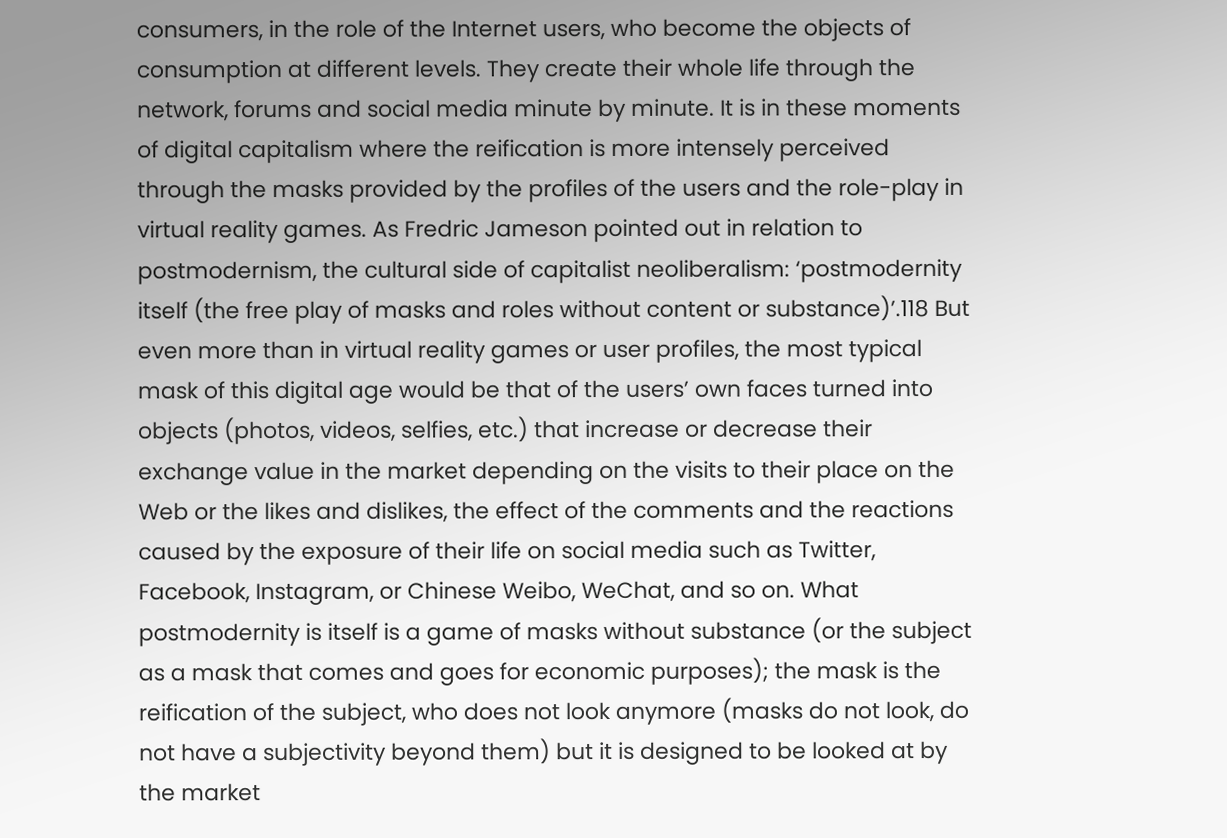consumers, in the role of the Internet users, who become the objects of consumption at different levels. They create their whole life through the network, forums and social media minute by minute. It is in these moments of digital capitalism where the reification is more intensely perceived through the masks provided by the profiles of the users and the role-play in virtual reality games. As Fredric Jameson pointed out in relation to postmodernism, the cultural side of capitalist neoliberalism: ‘postmodernity itself (the free play of masks and roles without content or substance)’.118 But even more than in virtual reality games or user profiles, the most typical mask of this digital age would be that of the users’ own faces turned into objects (photos, videos, selfies, etc.) that increase or decrease their exchange value in the market depending on the visits to their place on the Web or the likes and dislikes, the effect of the comments and the reactions caused by the exposure of their life on social media such as Twitter, Facebook, Instagram, or Chinese Weibo, WeChat, and so on. What postmodernity is itself is a game of masks without substance (or the subject as a mask that comes and goes for economic purposes); the mask is the reification of the subject, who does not look anymore (masks do not look, do not have a subjectivity beyond them) but it is designed to be looked at by the market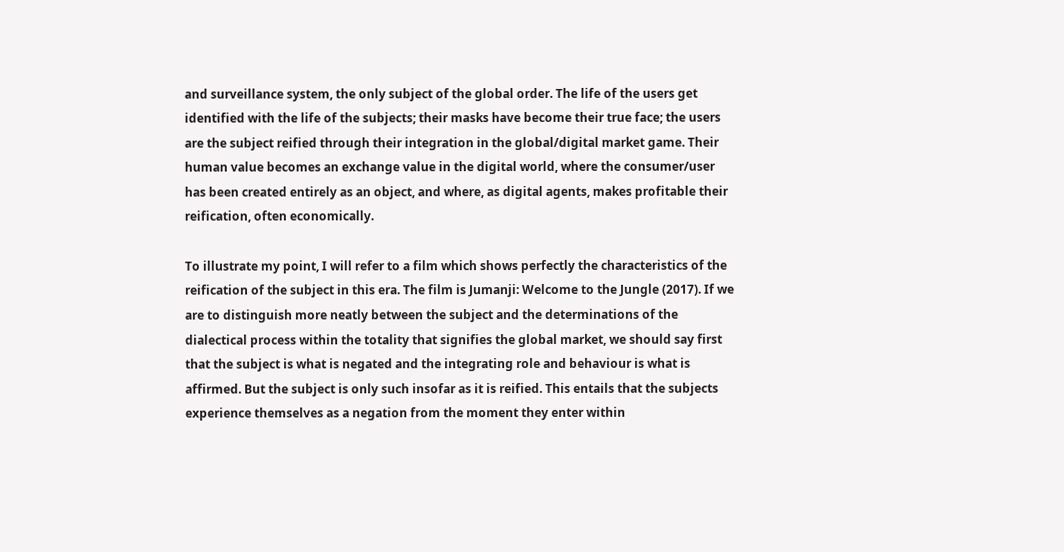and surveillance system, the only subject of the global order. The life of the users get identified with the life of the subjects; their masks have become their true face; the users are the subject reified through their integration in the global/digital market game. Their human value becomes an exchange value in the digital world, where the consumer/user has been created entirely as an object, and where, as digital agents, makes profitable their reification, often economically.

To illustrate my point, I will refer to a film which shows perfectly the characteristics of the reification of the subject in this era. The film is Jumanji: Welcome to the Jungle (2017). If we are to distinguish more neatly between the subject and the determinations of the dialectical process within the totality that signifies the global market, we should say first that the subject is what is negated and the integrating role and behaviour is what is affirmed. But the subject is only such insofar as it is reified. This entails that the subjects experience themselves as a negation from the moment they enter within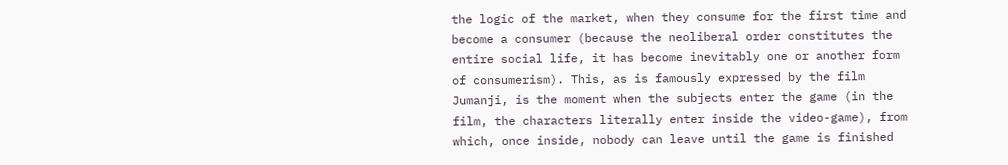the logic of the market, when they consume for the first time and become a consumer (because the neoliberal order constitutes the entire social life, it has become inevitably one or another form of consumerism). This, as is famously expressed by the film Jumanji, is the moment when the subjects enter the game (in the film, the characters literally enter inside the video-game), from which, once inside, nobody can leave until the game is finished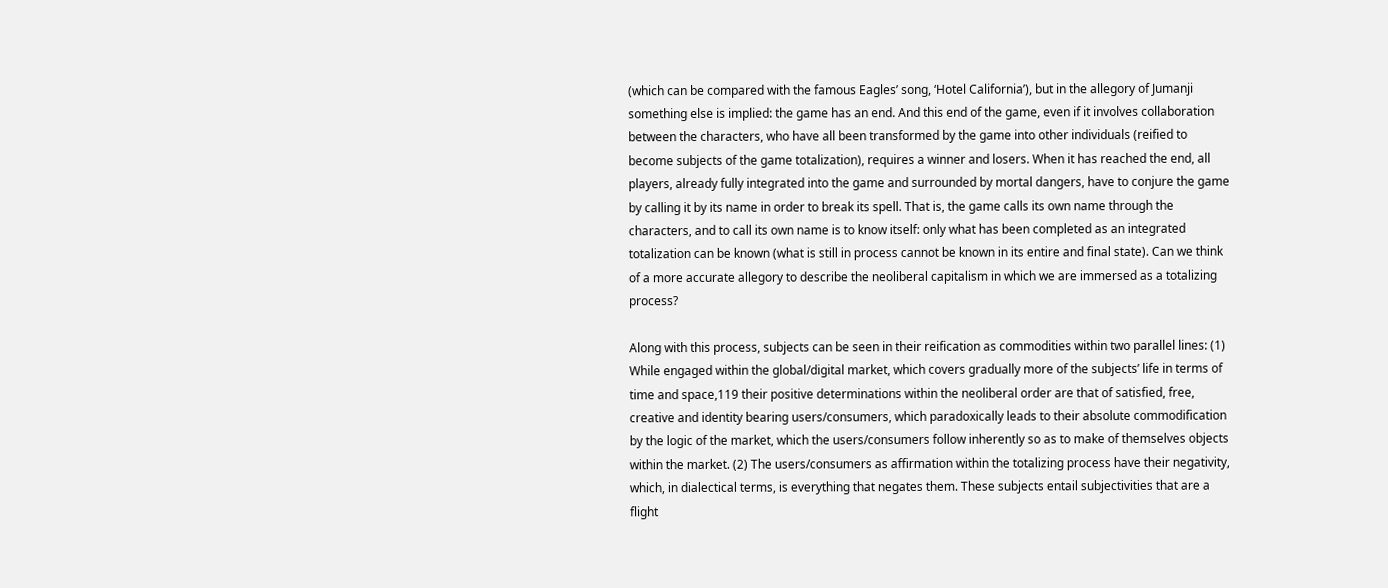(which can be compared with the famous Eagles’ song, ‘Hotel California’), but in the allegory of Jumanji something else is implied: the game has an end. And this end of the game, even if it involves collaboration between the characters, who have all been transformed by the game into other individuals (reified to become subjects of the game totalization), requires a winner and losers. When it has reached the end, all players, already fully integrated into the game and surrounded by mortal dangers, have to conjure the game by calling it by its name in order to break its spell. That is, the game calls its own name through the characters, and to call its own name is to know itself: only what has been completed as an integrated totalization can be known (what is still in process cannot be known in its entire and final state). Can we think of a more accurate allegory to describe the neoliberal capitalism in which we are immersed as a totalizing process?

Along with this process, subjects can be seen in their reification as commodities within two parallel lines: (1) While engaged within the global/digital market, which covers gradually more of the subjects’ life in terms of time and space,119 their positive determinations within the neoliberal order are that of satisfied, free, creative and identity bearing users/consumers, which paradoxically leads to their absolute commodification by the logic of the market, which the users/consumers follow inherently so as to make of themselves objects within the market. (2) The users/consumers as affirmation within the totalizing process have their negativity, which, in dialectical terms, is everything that negates them. These subjects entail subjectivities that are a flight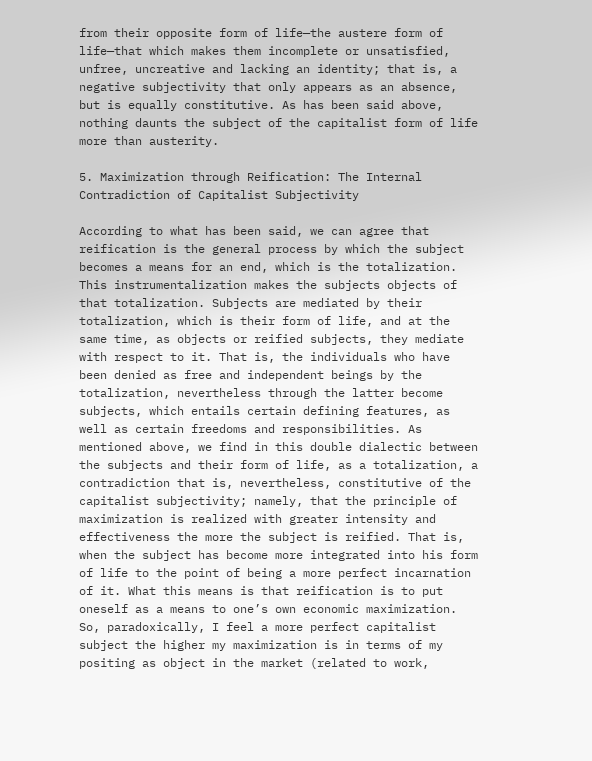from their opposite form of life—the austere form of life—that which makes them incomplete or unsatisfied, unfree, uncreative and lacking an identity; that is, a negative subjectivity that only appears as an absence, but is equally constitutive. As has been said above, nothing daunts the subject of the capitalist form of life more than austerity.

5. Maximization through Reification: The Internal Contradiction of Capitalist Subjectivity

According to what has been said, we can agree that reification is the general process by which the subject becomes a means for an end, which is the totalization. This instrumentalization makes the subjects objects of that totalization. Subjects are mediated by their totalization, which is their form of life, and at the same time, as objects or reified subjects, they mediate with respect to it. That is, the individuals who have been denied as free and independent beings by the totalization, nevertheless through the latter become subjects, which entails certain defining features, as well as certain freedoms and responsibilities. As mentioned above, we find in this double dialectic between the subjects and their form of life, as a totalization, a contradiction that is, nevertheless, constitutive of the capitalist subjectivity; namely, that the principle of maximization is realized with greater intensity and effectiveness the more the subject is reified. That is, when the subject has become more integrated into his form of life to the point of being a more perfect incarnation of it. What this means is that reification is to put oneself as a means to one’s own economic maximization. So, paradoxically, I feel a more perfect capitalist subject the higher my maximization is in terms of my positing as object in the market (related to work,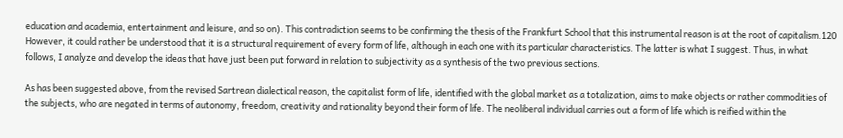education and academia, entertainment and leisure, and so on). This contradiction seems to be confirming the thesis of the Frankfurt School that this instrumental reason is at the root of capitalism.120 However, it could rather be understood that it is a structural requirement of every form of life, although in each one with its particular characteristics. The latter is what I suggest. Thus, in what follows, I analyze and develop the ideas that have just been put forward in relation to subjectivity as a synthesis of the two previous sections.

As has been suggested above, from the revised Sartrean dialectical reason, the capitalist form of life, identified with the global market as a totalization, aims to make objects or rather commodities of the subjects, who are negated in terms of autonomy, freedom, creativity and rationality beyond their form of life. The neoliberal individual carries out a form of life which is reified within the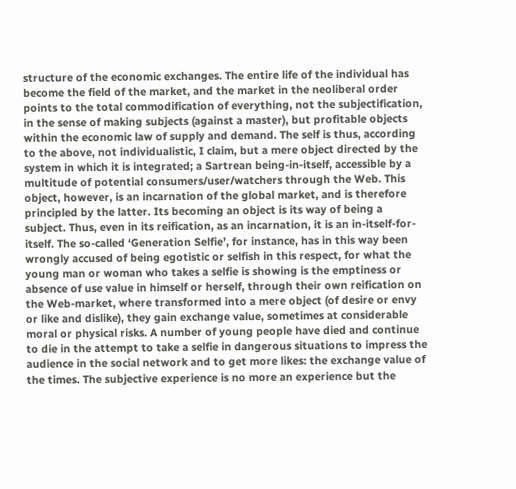structure of the economic exchanges. The entire life of the individual has become the field of the market, and the market in the neoliberal order points to the total commodification of everything, not the subjectification, in the sense of making subjects (against a master), but profitable objects within the economic law of supply and demand. The self is thus, according to the above, not individualistic, I claim, but a mere object directed by the system in which it is integrated; a Sartrean being-in-itself, accessible by a multitude of potential consumers/user/watchers through the Web. This object, however, is an incarnation of the global market, and is therefore principled by the latter. Its becoming an object is its way of being a subject. Thus, even in its reification, as an incarnation, it is an in-itself-for-itself. The so-called ‘Generation Selfie’, for instance, has in this way been wrongly accused of being egotistic or selfish in this respect, for what the young man or woman who takes a selfie is showing is the emptiness or absence of use value in himself or herself, through their own reification on the Web-market, where transformed into a mere object (of desire or envy or like and dislike), they gain exchange value, sometimes at considerable moral or physical risks. A number of young people have died and continue to die in the attempt to take a selfie in dangerous situations to impress the audience in the social network and to get more likes: the exchange value of the times. The subjective experience is no more an experience but the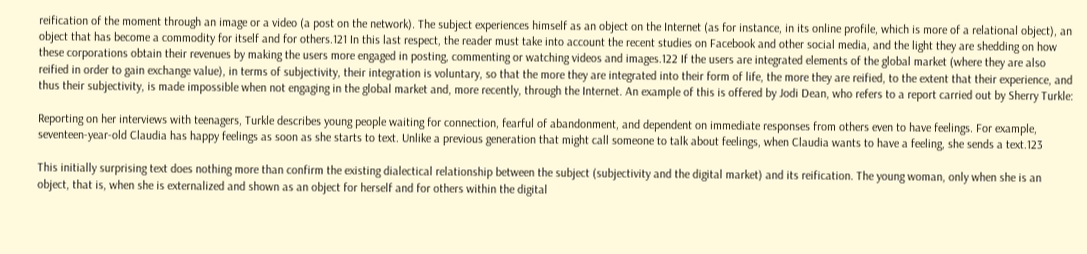reification of the moment through an image or a video (a post on the network). The subject experiences himself as an object on the Internet (as for instance, in its online profile, which is more of a relational object), an object that has become a commodity for itself and for others.121 In this last respect, the reader must take into account the recent studies on Facebook and other social media, and the light they are shedding on how these corporations obtain their revenues by making the users more engaged in posting, commenting or watching videos and images.122 If the users are integrated elements of the global market (where they are also reified in order to gain exchange value), in terms of subjectivity, their integration is voluntary, so that the more they are integrated into their form of life, the more they are reified, to the extent that their experience, and thus their subjectivity, is made impossible when not engaging in the global market and, more recently, through the Internet. An example of this is offered by Jodi Dean, who refers to a report carried out by Sherry Turkle:

Reporting on her interviews with teenagers, Turkle describes young people waiting for connection, fearful of abandonment, and dependent on immediate responses from others even to have feelings. For example, seventeen-year-old Claudia has happy feelings as soon as she starts to text. Unlike a previous generation that might call someone to talk about feelings, when Claudia wants to have a feeling, she sends a text.123

This initially surprising text does nothing more than confirm the existing dialectical relationship between the subject (subjectivity and the digital market) and its reification. The young woman, only when she is an object, that is, when she is externalized and shown as an object for herself and for others within the digital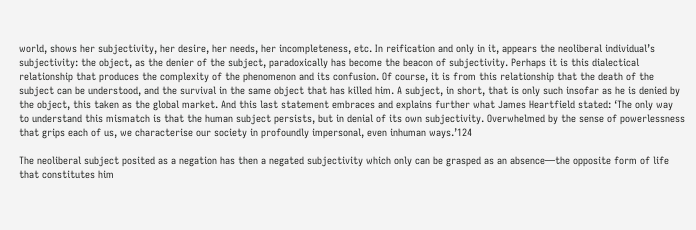world, shows her subjectivity, her desire, her needs, her incompleteness, etc. In reification and only in it, appears the neoliberal individual’s subjectivity: the object, as the denier of the subject, paradoxically has become the beacon of subjectivity. Perhaps it is this dialectical relationship that produces the complexity of the phenomenon and its confusion. Of course, it is from this relationship that the death of the subject can be understood, and the survival in the same object that has killed him. A subject, in short, that is only such insofar as he is denied by the object, this taken as the global market. And this last statement embraces and explains further what James Heartfield stated: ‘The only way to understand this mismatch is that the human subject persists, but in denial of its own subjectivity. Overwhelmed by the sense of powerlessness that grips each of us, we characterise our society in profoundly impersonal, even inhuman ways.’124

The neoliberal subject posited as a negation has then a negated subjectivity which only can be grasped as an absence—the opposite form of life that constitutes him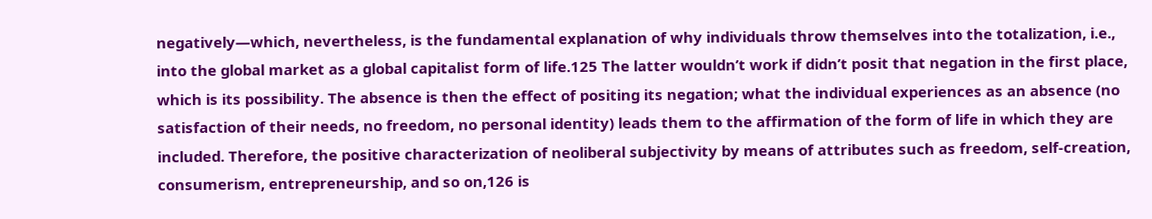negatively—which, nevertheless, is the fundamental explanation of why individuals throw themselves into the totalization, i.e., into the global market as a global capitalist form of life.125 The latter wouldn’t work if didn’t posit that negation in the first place, which is its possibility. The absence is then the effect of positing its negation; what the individual experiences as an absence (no satisfaction of their needs, no freedom, no personal identity) leads them to the affirmation of the form of life in which they are included. Therefore, the positive characterization of neoliberal subjectivity by means of attributes such as freedom, self-creation, consumerism, entrepreneurship, and so on,126 is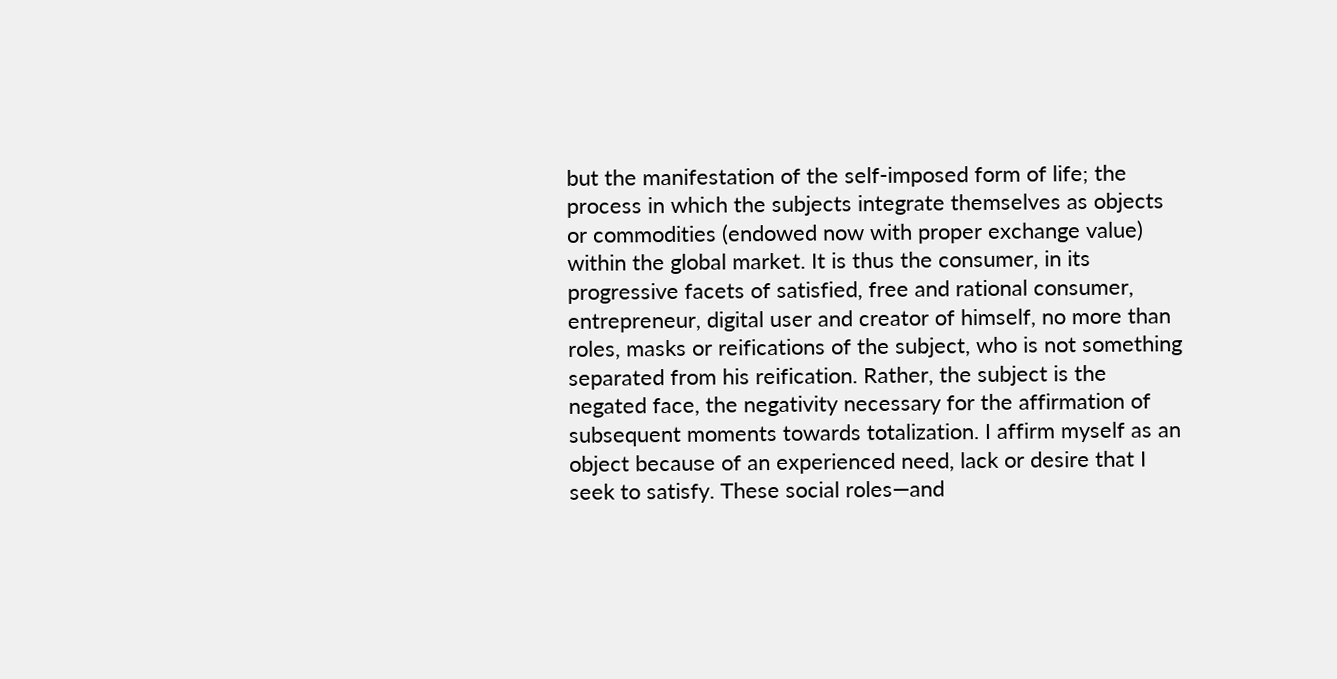but the manifestation of the self-imposed form of life; the process in which the subjects integrate themselves as objects or commodities (endowed now with proper exchange value) within the global market. It is thus the consumer, in its progressive facets of satisfied, free and rational consumer, entrepreneur, digital user and creator of himself, no more than roles, masks or reifications of the subject, who is not something separated from his reification. Rather, the subject is the negated face, the negativity necessary for the affirmation of subsequent moments towards totalization. I affirm myself as an object because of an experienced need, lack or desire that I seek to satisfy. These social roles—and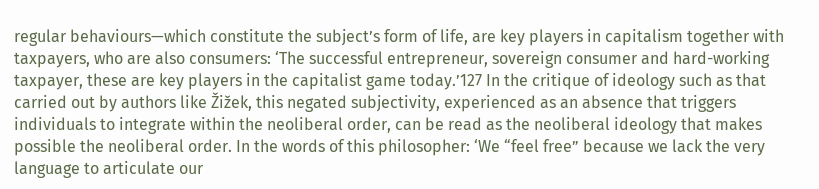regular behaviours—which constitute the subject’s form of life, are key players in capitalism together with taxpayers, who are also consumers: ‘The successful entrepreneur, sovereign consumer and hard-working taxpayer, these are key players in the capitalist game today.’127 In the critique of ideology such as that carried out by authors like Žižek, this negated subjectivity, experienced as an absence that triggers individuals to integrate within the neoliberal order, can be read as the neoliberal ideology that makes possible the neoliberal order. In the words of this philosopher: ‘We “feel free” because we lack the very language to articulate our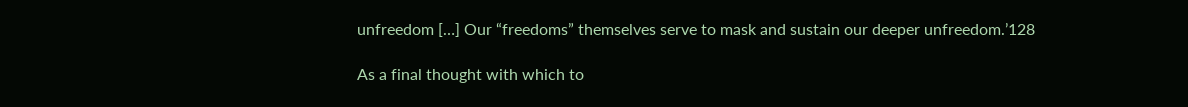unfreedom […] Our “freedoms” themselves serve to mask and sustain our deeper unfreedom.’128

As a final thought with which to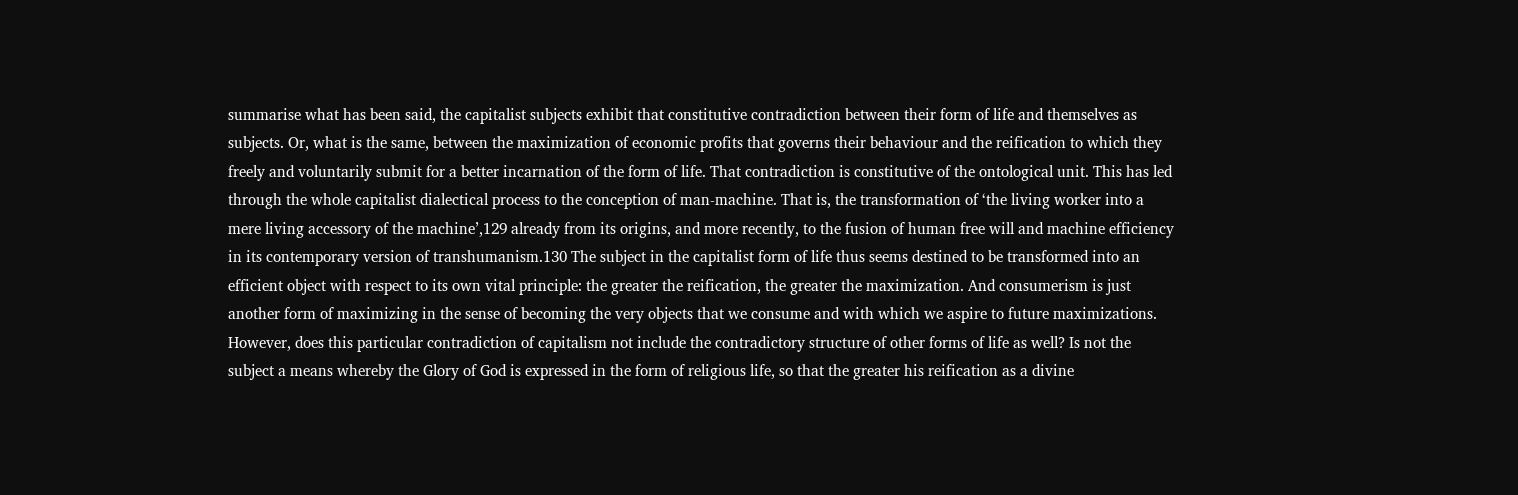summarise what has been said, the capitalist subjects exhibit that constitutive contradiction between their form of life and themselves as subjects. Or, what is the same, between the maximization of economic profits that governs their behaviour and the reification to which they freely and voluntarily submit for a better incarnation of the form of life. That contradiction is constitutive of the ontological unit. This has led through the whole capitalist dialectical process to the conception of man-machine. That is, the transformation of ‘the living worker into a mere living accessory of the machine’,129 already from its origins, and more recently, to the fusion of human free will and machine efficiency in its contemporary version of transhumanism.130 The subject in the capitalist form of life thus seems destined to be transformed into an efficient object with respect to its own vital principle: the greater the reification, the greater the maximization. And consumerism is just another form of maximizing in the sense of becoming the very objects that we consume and with which we aspire to future maximizations. However, does this particular contradiction of capitalism not include the contradictory structure of other forms of life as well? Is not the subject a means whereby the Glory of God is expressed in the form of religious life, so that the greater his reification as a divine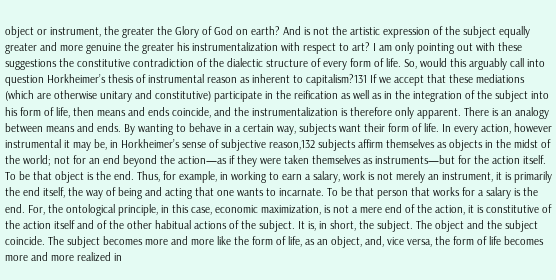object or instrument, the greater the Glory of God on earth? And is not the artistic expression of the subject equally greater and more genuine the greater his instrumentalization with respect to art? I am only pointing out with these suggestions the constitutive contradiction of the dialectic structure of every form of life. So, would this arguably call into question Horkheimer’s thesis of instrumental reason as inherent to capitalism?131 If we accept that these mediations (which are otherwise unitary and constitutive) participate in the reification as well as in the integration of the subject into his form of life, then means and ends coincide, and the instrumentalization is therefore only apparent. There is an analogy between means and ends. By wanting to behave in a certain way, subjects want their form of life. In every action, however instrumental it may be, in Horkheimer’s sense of subjective reason,132 subjects affirm themselves as objects in the midst of the world; not for an end beyond the action—as if they were taken themselves as instruments—but for the action itself. To be that object is the end. Thus, for example, in working to earn a salary, work is not merely an instrument, it is primarily the end itself, the way of being and acting that one wants to incarnate. To be that person that works for a salary is the end. For, the ontological principle, in this case, economic maximization, is not a mere end of the action, it is constitutive of the action itself and of the other habitual actions of the subject. It is, in short, the subject. The object and the subject coincide. The subject becomes more and more like the form of life, as an object, and, vice versa, the form of life becomes more and more realized in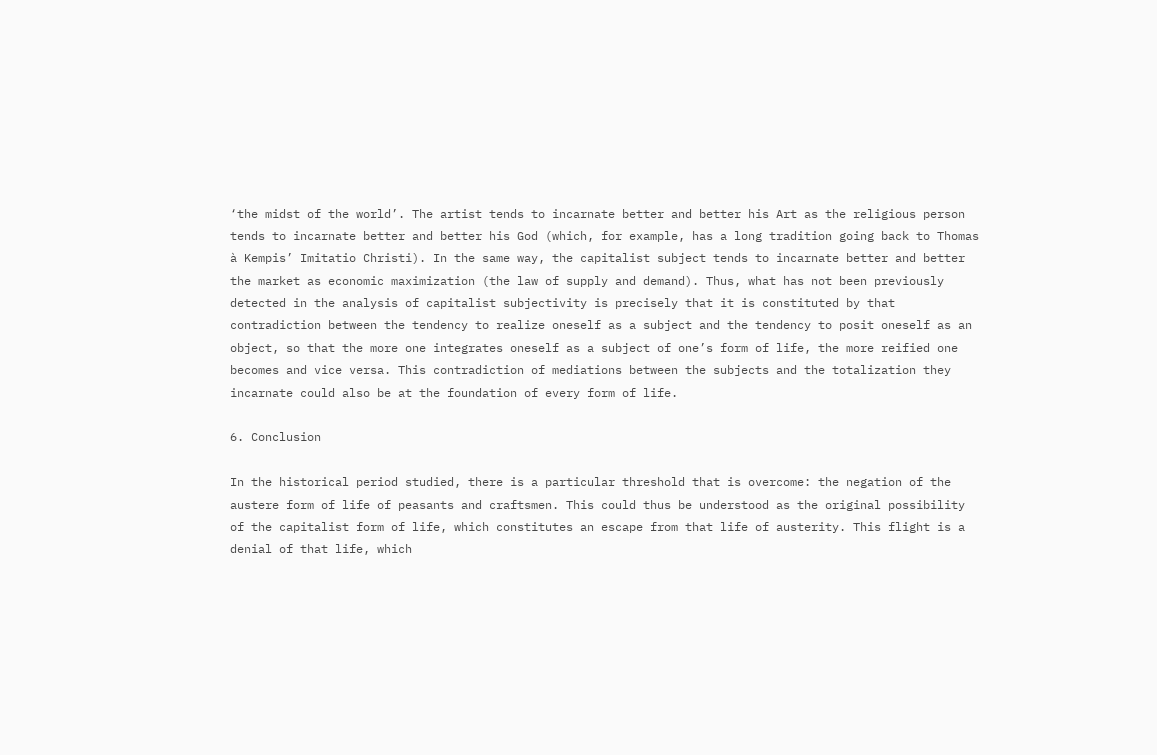‘the midst of the world’. The artist tends to incarnate better and better his Art as the religious person tends to incarnate better and better his God (which, for example, has a long tradition going back to Thomas à Kempis’ Imitatio Christi). In the same way, the capitalist subject tends to incarnate better and better the market as economic maximization (the law of supply and demand). Thus, what has not been previously detected in the analysis of capitalist subjectivity is precisely that it is constituted by that contradiction between the tendency to realize oneself as a subject and the tendency to posit oneself as an object, so that the more one integrates oneself as a subject of one’s form of life, the more reified one becomes and vice versa. This contradiction of mediations between the subjects and the totalization they incarnate could also be at the foundation of every form of life.

6. Conclusion

In the historical period studied, there is a particular threshold that is overcome: the negation of the austere form of life of peasants and craftsmen. This could thus be understood as the original possibility of the capitalist form of life, which constitutes an escape from that life of austerity. This flight is a denial of that life, which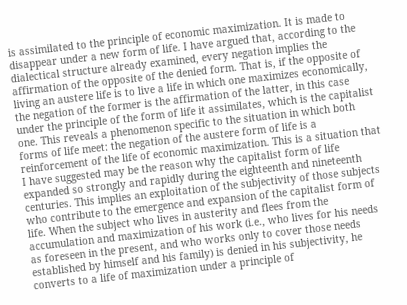is assimilated to the principle of economic maximization. It is made to disappear under a new form of life. I have argued that, according to the dialectical structure already examined, every negation implies the affirmation of the opposite of the denied form. That is, if the opposite of living an austere life is to live a life in which one maximizes economically, the negation of the former is the affirmation of the latter, in this case under the principle of the form of life it assimilates, which is the capitalist one. This reveals a phenomenon specific to the situation in which both forms of life meet: the negation of the austere form of life is a reinforcement of the life of economic maximization. This is a situation that I have suggested may be the reason why the capitalist form of life expanded so strongly and rapidly during the eighteenth and nineteenth centuries. This implies an exploitation of the subjectivity of those subjects who contribute to the emergence and expansion of the capitalist form of life. When the subject who lives in austerity and flees from the accumulation and maximization of his work (i.e., who lives for his needs as foreseen in the present, and who works only to cover those needs established by himself and his family) is denied in his subjectivity, he converts to a life of maximization under a principle of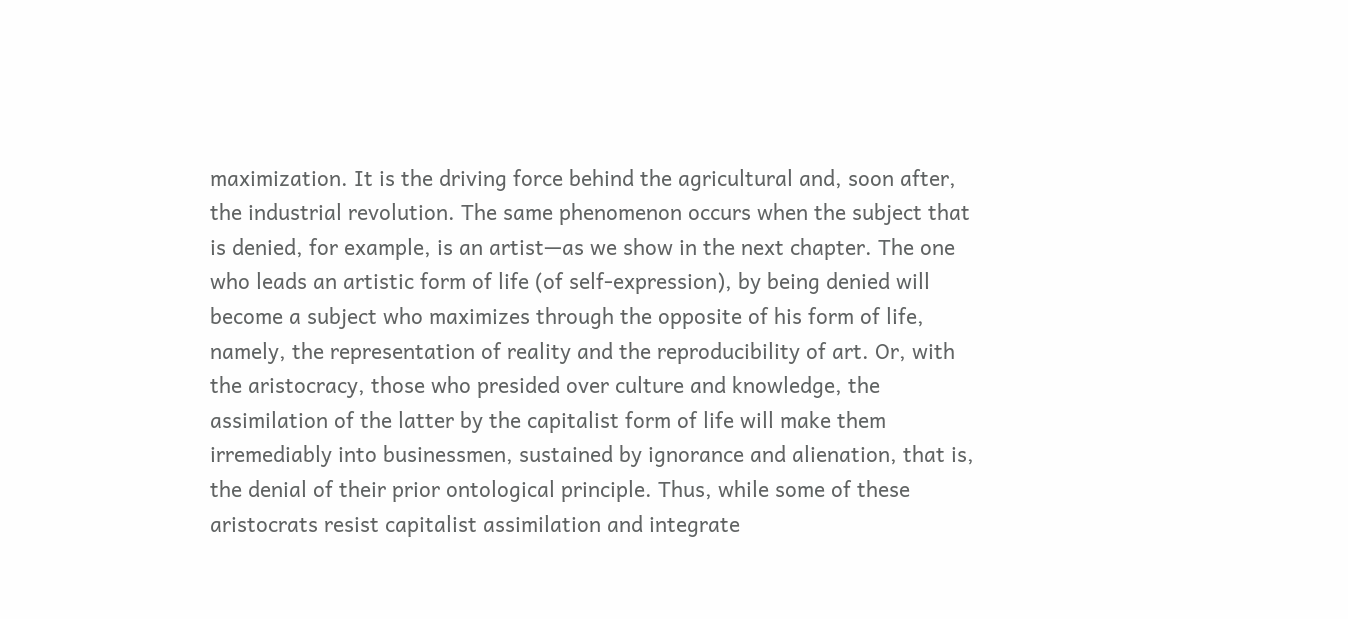maximization. It is the driving force behind the agricultural and, soon after, the industrial revolution. The same phenomenon occurs when the subject that is denied, for example, is an artist—as we show in the next chapter. The one who leads an artistic form of life (of self-expression), by being denied will become a subject who maximizes through the opposite of his form of life, namely, the representation of reality and the reproducibility of art. Or, with the aristocracy, those who presided over culture and knowledge, the assimilation of the latter by the capitalist form of life will make them irremediably into businessmen, sustained by ignorance and alienation, that is, the denial of their prior ontological principle. Thus, while some of these aristocrats resist capitalist assimilation and integrate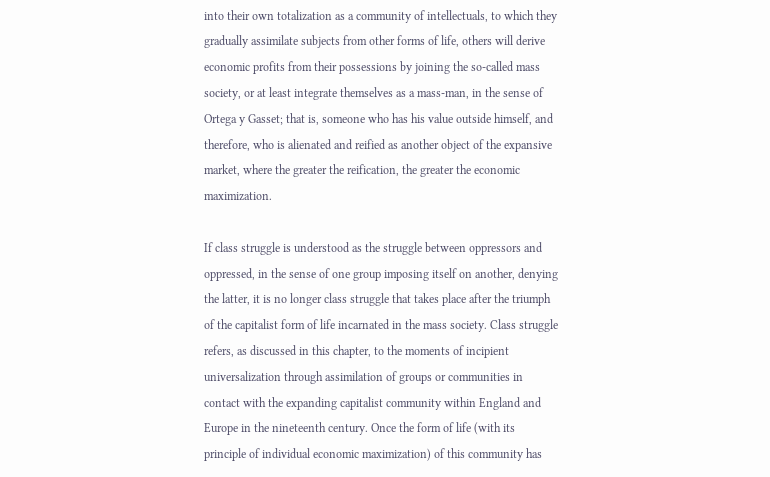into their own totalization as a community of intellectuals, to which they gradually assimilate subjects from other forms of life, others will derive economic profits from their possessions by joining the so-called mass society, or at least integrate themselves as a mass-man, in the sense of Ortega y Gasset; that is, someone who has his value outside himself, and therefore, who is alienated and reified as another object of the expansive market, where the greater the reification, the greater the economic maximization.

If class struggle is understood as the struggle between oppressors and oppressed, in the sense of one group imposing itself on another, denying the latter, it is no longer class struggle that takes place after the triumph of the capitalist form of life incarnated in the mass society. Class struggle refers, as discussed in this chapter, to the moments of incipient universalization through assimilation of groups or communities in contact with the expanding capitalist community within England and Europe in the nineteenth century. Once the form of life (with its principle of individual economic maximization) of this community has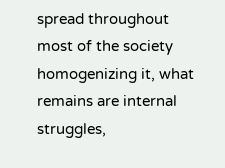spread throughout most of the society homogenizing it, what remains are internal struggles,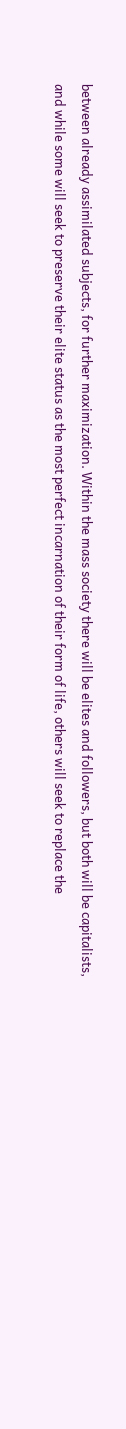between already assimilated subjects, for further maximization. Within the mass society there will be elites and followers, but both will be capitalists, and while some will seek to preserve their elite status as the most perfect incarnation of their form of life, others will seek to replace the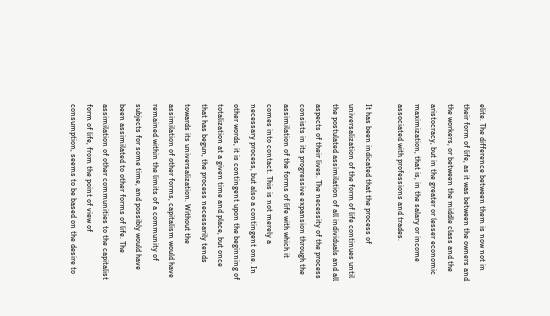elite. The difference between them is now not in their form of life, as it was between the owners and the workers, or between the middle class and the aristocracy, but in the greater or lesser economic maximization, that is, in the salary or income associated with professions and trades.

It has been indicated that the process of universalization of the form of life continues until the postulated assimilation of all individuals and all aspects of their lives. The necessity of the process consists in its progressive expansion through the assimilation of the forms of life with which it comes into contact. This is not merely a necessary process, but also a contingent one. In other words, it is contingent upon the beginning of totalization at a given time and place, but once that has begun, the process necessarily tends towards its universalization. Without the assimilation of other forms, capitalism would have remained within the limits of a community of subjects for some time, and possibly would have been assimilated to other forms of life. The assimilation of other communities to the capitalist form of life, from the point of view of consumption, seems to be based on the desire to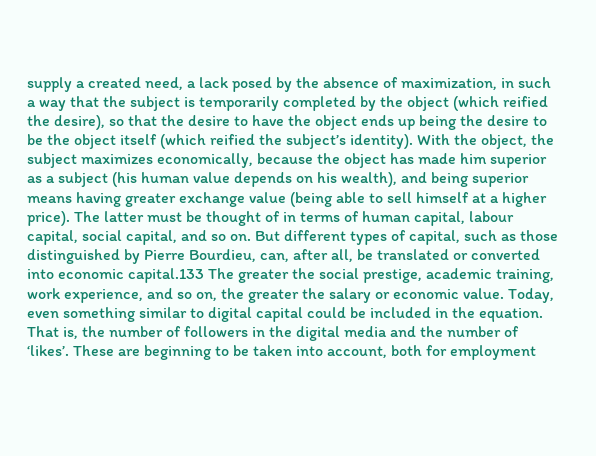supply a created need, a lack posed by the absence of maximization, in such a way that the subject is temporarily completed by the object (which reified the desire), so that the desire to have the object ends up being the desire to be the object itself (which reified the subject’s identity). With the object, the subject maximizes economically, because the object has made him superior as a subject (his human value depends on his wealth), and being superior means having greater exchange value (being able to sell himself at a higher price). The latter must be thought of in terms of human capital, labour capital, social capital, and so on. But different types of capital, such as those distinguished by Pierre Bourdieu, can, after all, be translated or converted into economic capital.133 The greater the social prestige, academic training, work experience, and so on, the greater the salary or economic value. Today, even something similar to digital capital could be included in the equation. That is, the number of followers in the digital media and the number of ‘likes’. These are beginning to be taken into account, both for employment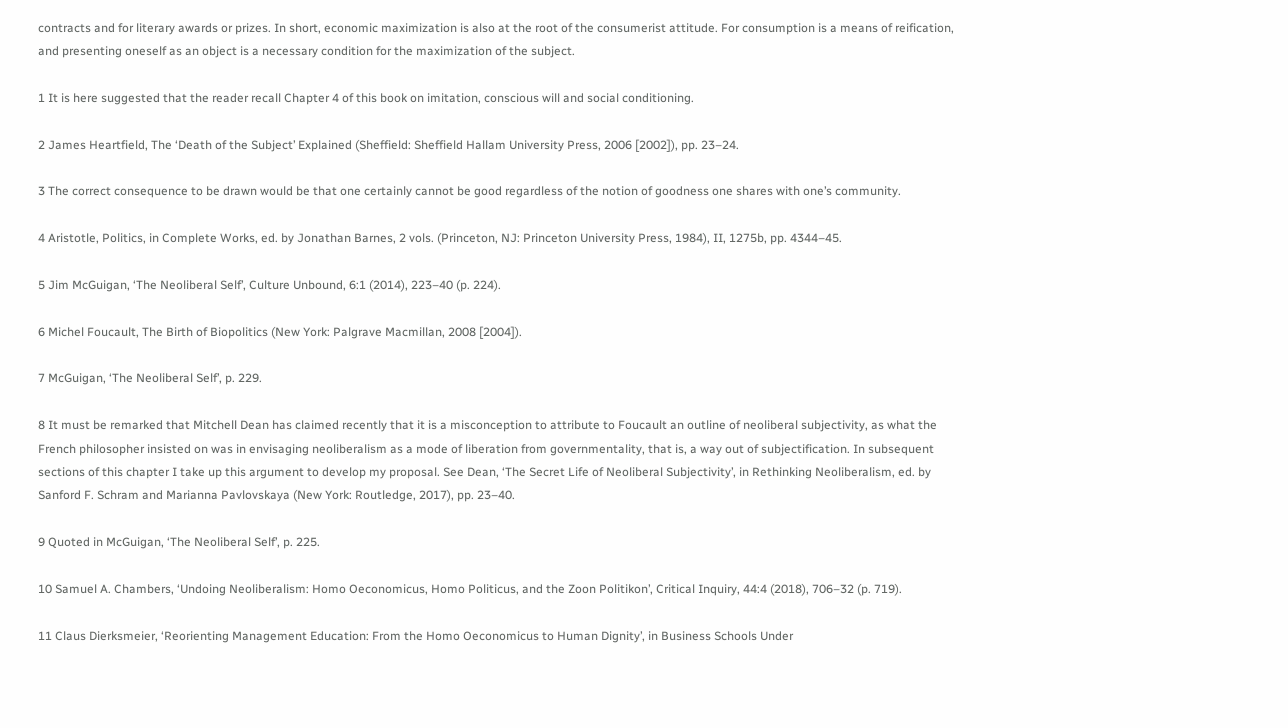contracts and for literary awards or prizes. In short, economic maximization is also at the root of the consumerist attitude. For consumption is a means of reification, and presenting oneself as an object is a necessary condition for the maximization of the subject.

1 It is here suggested that the reader recall Chapter 4 of this book on imitation, conscious will and social conditioning.

2 James Heartfield, The ‘Death of the Subject’ Explained (Sheffield: Sheffield Hallam University Press, 2006 [2002]), pp. 23–24.

3 The correct consequence to be drawn would be that one certainly cannot be good regardless of the notion of goodness one shares with one’s community.

4 Aristotle, Politics, in Complete Works, ed. by Jonathan Barnes, 2 vols. (Princeton, NJ: Princeton University Press, 1984), II, 1275b, pp. 4344–45.

5 Jim McGuigan, ‘The Neoliberal Self’, Culture Unbound, 6:1 (2014), 223–40 (p. 224).

6 Michel Foucault, The Birth of Biopolitics (New York: Palgrave Macmillan, 2008 [2004]).

7 McGuigan, ‘The Neoliberal Self’, p. 229.

8 It must be remarked that Mitchell Dean has claimed recently that it is a misconception to attribute to Foucault an outline of neoliberal subjectivity, as what the French philosopher insisted on was in envisaging neoliberalism as a mode of liberation from governmentality, that is, a way out of subjectification. In subsequent sections of this chapter I take up this argument to develop my proposal. See Dean, ‘The Secret Life of Neoliberal Subjectivity’, in Rethinking Neoliberalism, ed. by Sanford F. Schram and Marianna Pavlovskaya (New York: Routledge, 2017), pp. 23–40.

9 Quoted in McGuigan, ‘The Neoliberal Self’, p. 225.

10 Samuel A. Chambers, ‘Undoing Neoliberalism: Homo Oeconomicus, Homo Politicus, and the Zoon Politikon’, Critical Inquiry, 44:4 (2018), 706–32 (p. 719).

11 Claus Dierksmeier, ‘Reorienting Management Education: From the Homo Oeconomicus to Human Dignity’, in Business Schools Under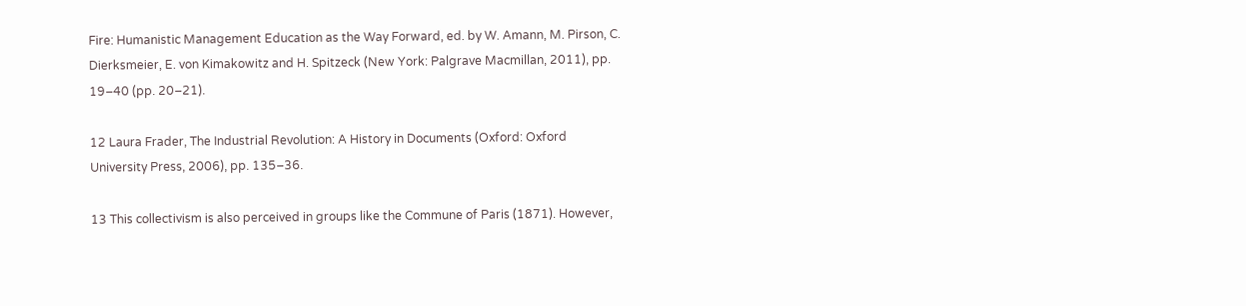Fire: Humanistic Management Education as the Way Forward, ed. by W. Amann, M. Pirson, C. Dierksmeier, E. von Kimakowitz and H. Spitzeck (New York: Palgrave Macmillan, 2011), pp. 19–40 (pp. 20–21).

12 Laura Frader, The Industrial Revolution: A History in Documents (Oxford: Oxford University Press, 2006), pp. 135–36.

13 This collectivism is also perceived in groups like the Commune of Paris (1871). However,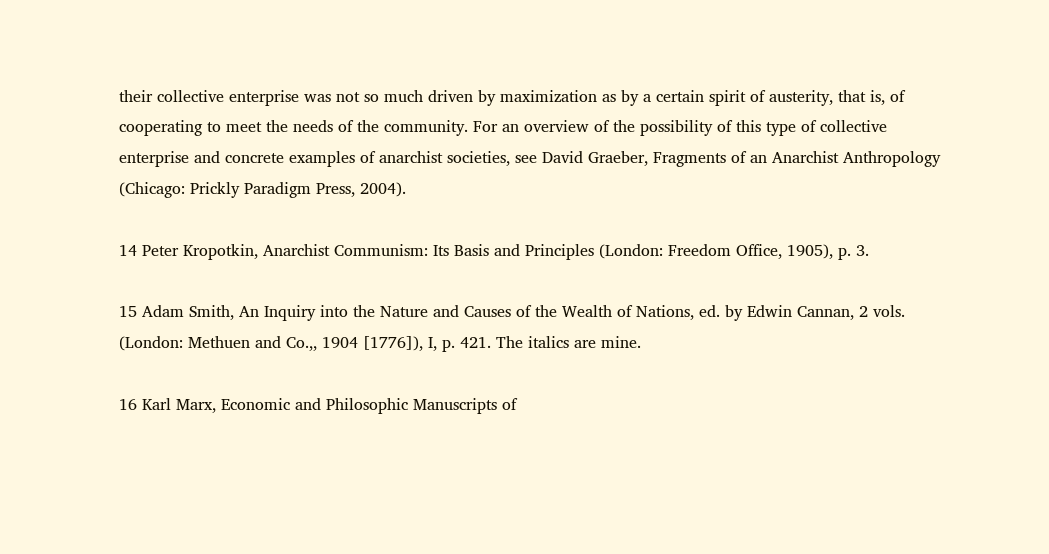their collective enterprise was not so much driven by maximization as by a certain spirit of austerity, that is, of cooperating to meet the needs of the community. For an overview of the possibility of this type of collective enterprise and concrete examples of anarchist societies, see David Graeber, Fragments of an Anarchist Anthropology (Chicago: Prickly Paradigm Press, 2004).

14 Peter Kropotkin, Anarchist Communism: Its Basis and Principles (London: Freedom Office, 1905), p. 3.

15 Adam Smith, An Inquiry into the Nature and Causes of the Wealth of Nations, ed. by Edwin Cannan, 2 vols. (London: Methuen and Co.,, 1904 [1776]), I, p. 421. The italics are mine.

16 Karl Marx, Economic and Philosophic Manuscripts of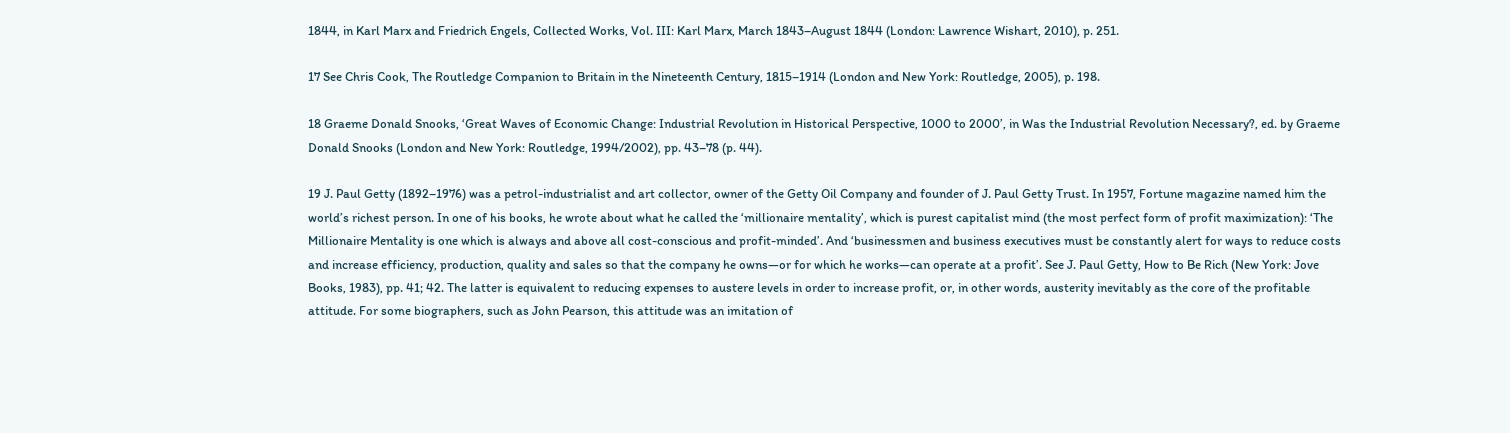1844, in Karl Marx and Friedrich Engels, Collected Works, Vol. III: Karl Marx, March 1843–August 1844 (London: Lawrence Wishart, 2010), p. 251.

17 See Chris Cook, The Routledge Companion to Britain in the Nineteenth Century, 1815–1914 (London and New York: Routledge, 2005), p. 198.

18 Graeme Donald Snooks, ‘Great Waves of Economic Change: Industrial Revolution in Historical Perspective, 1000 to 2000’, in Was the Industrial Revolution Necessary?, ed. by Graeme Donald Snooks (London and New York: Routledge, 1994/2002), pp. 43–78 (p. 44).

19 J. Paul Getty (1892–1976) was a petrol-industrialist and art collector, owner of the Getty Oil Company and founder of J. Paul Getty Trust. In 1957, Fortune magazine named him the world’s richest person. In one of his books, he wrote about what he called the ‘millionaire mentality’, which is purest capitalist mind (the most perfect form of profit maximization): ‘The Millionaire Mentality is one which is always and above all cost-conscious and profit-minded’. And ‘businessmen and business executives must be constantly alert for ways to reduce costs and increase efficiency, production, quality and sales so that the company he owns—or for which he works—can operate at a profit’. See J. Paul Getty, How to Be Rich (New York: Jove Books, 1983), pp. 41; 42. The latter is equivalent to reducing expenses to austere levels in order to increase profit, or, in other words, austerity inevitably as the core of the profitable attitude. For some biographers, such as John Pearson, this attitude was an imitation of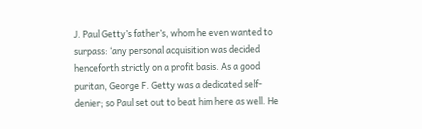J. Paul Getty’s father’s, whom he even wanted to surpass: ‘any personal acquisition was decided henceforth strictly on a profit basis. As a good puritan, George F. Getty was a dedicated self-denier; so Paul set out to beat him here as well. He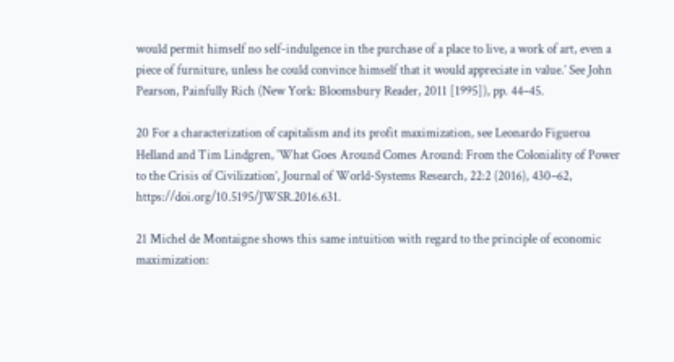would permit himself no self-indulgence in the purchase of a place to live, a work of art, even a piece of furniture, unless he could convince himself that it would appreciate in value.’ See John Pearson, Painfully Rich (New York: Bloomsbury Reader, 2011 [1995]), pp. 44–45.

20 For a characterization of capitalism and its profit maximization, see Leonardo Figueroa Helland and Tim Lindgren, ‘What Goes Around Comes Around: From the Coloniality of Power to the Crisis of Civilization’, Journal of World-Systems Research, 22:2 (2016), 430–62, https://doi.org/10.5195/JWSR.2016.631.

21 Michel de Montaigne shows this same intuition with regard to the principle of economic maximization: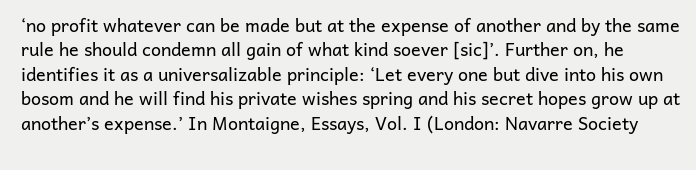‘no profit whatever can be made but at the expense of another and by the same rule he should condemn all gain of what kind soever [sic]’. Further on, he identifies it as a universalizable principle: ‘Let every one but dive into his own bosom and he will find his private wishes spring and his secret hopes grow up at another’s expense.’ In Montaigne, Essays, Vol. I (London: Navarre Society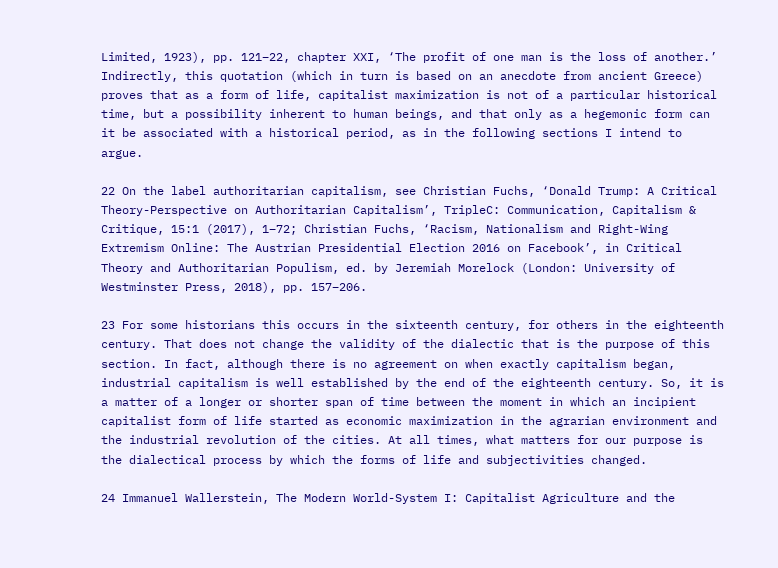Limited, 1923), pp. 121–22, chapter XXI, ‘The profit of one man is the loss of another.’ Indirectly, this quotation (which in turn is based on an anecdote from ancient Greece) proves that as a form of life, capitalist maximization is not of a particular historical time, but a possibility inherent to human beings, and that only as a hegemonic form can it be associated with a historical period, as in the following sections I intend to argue.

22 On the label authoritarian capitalism, see Christian Fuchs, ‘Donald Trump: A Critical Theory-Perspective on Authoritarian Capitalism’, TripleC: Communication, Capitalism & Critique, 15:1 (2017), 1–72; Christian Fuchs, ‘Racism, Nationalism and Right-Wing Extremism Online: The Austrian Presidential Election 2016 on Facebook’, in Critical Theory and Authoritarian Populism, ed. by Jeremiah Morelock (London: University of Westminster Press, 2018), pp. 157–206.

23 For some historians this occurs in the sixteenth century, for others in the eighteenth century. That does not change the validity of the dialectic that is the purpose of this section. In fact, although there is no agreement on when exactly capitalism began, industrial capitalism is well established by the end of the eighteenth century. So, it is a matter of a longer or shorter span of time between the moment in which an incipient capitalist form of life started as economic maximization in the agrarian environment and the industrial revolution of the cities. At all times, what matters for our purpose is the dialectical process by which the forms of life and subjectivities changed.

24 Immanuel Wallerstein, The Modern World-System I: Capitalist Agriculture and the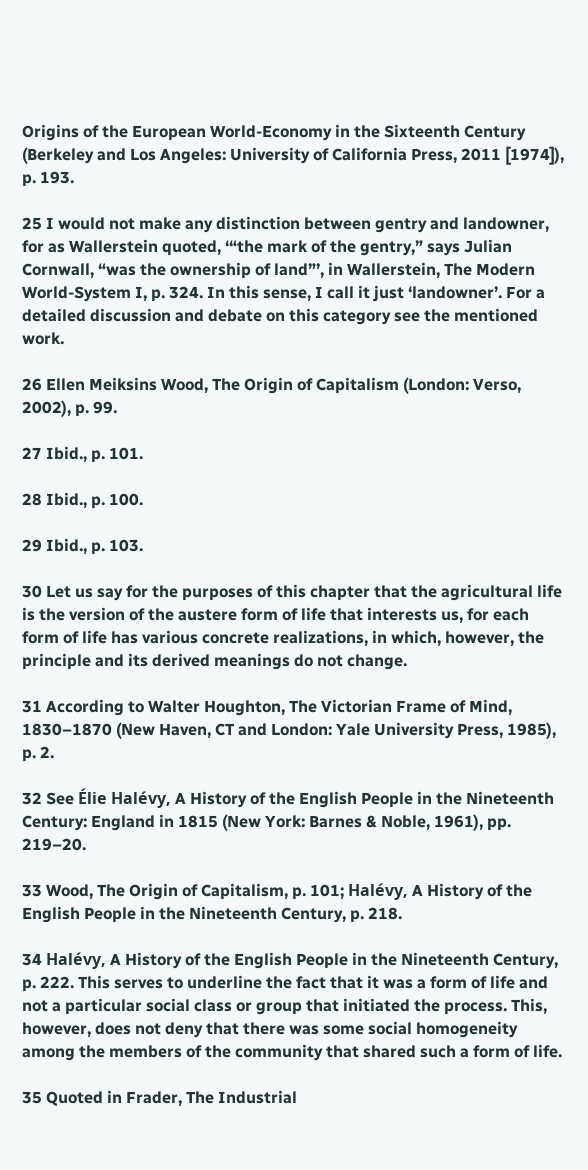Origins of the European World-Economy in the Sixteenth Century (Berkeley and Los Angeles: University of California Press, 2011 [1974]), p. 193.

25 I would not make any distinction between gentry and landowner, for as Wallerstein quoted, ‘“the mark of the gentry,” says Julian Cornwall, “was the ownership of land”’, in Wallerstein, The Modern World-System I, p. 324. In this sense, I call it just ‘landowner’. For a detailed discussion and debate on this category see the mentioned work.

26 Ellen Meiksins Wood, The Origin of Capitalism (London: Verso, 2002), p. 99.

27 Ibid., p. 101.

28 Ibid., p. 100.

29 Ibid., p. 103.

30 Let us say for the purposes of this chapter that the agricultural life is the version of the austere form of life that interests us, for each form of life has various concrete realizations, in which, however, the principle and its derived meanings do not change.

31 According to Walter Houghton, The Victorian Frame of Mind, 1830–1870 (New Haven, CT and London: Yale University Press, 1985), p. 2.

32 See Élie Halévy, A History of the English People in the Nineteenth Century: England in 1815 (New York: Barnes & Noble, 1961), pp. 219–20.

33 Wood, The Origin of Capitalism, p. 101; Halévy, A History of the English People in the Nineteenth Century, p. 218.

34 Halévy, A History of the English People in the Nineteenth Century, p. 222. This serves to underline the fact that it was a form of life and not a particular social class or group that initiated the process. This, however, does not deny that there was some social homogeneity among the members of the community that shared such a form of life.

35 Quoted in Frader, The Industrial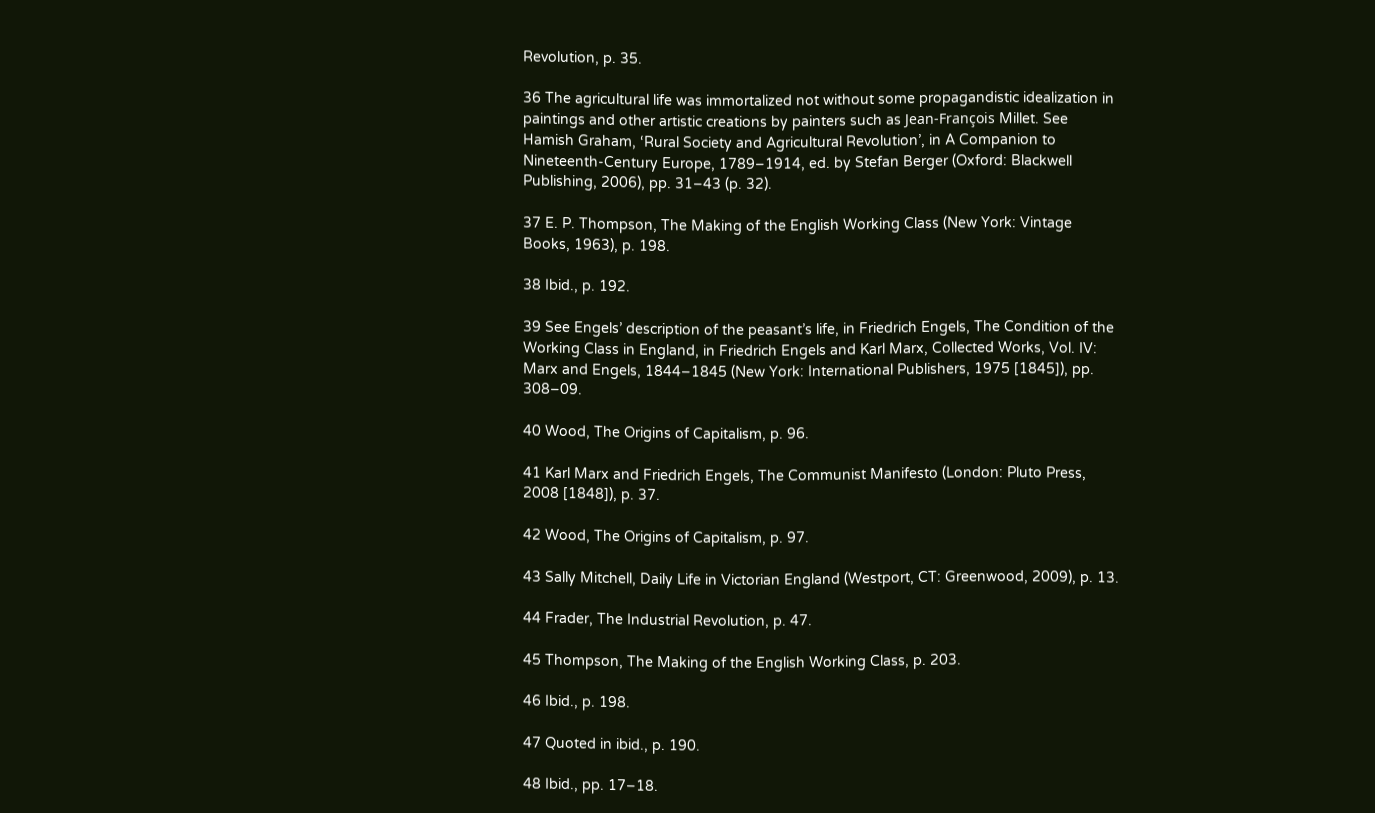Revolution, p. 35.

36 The agricultural life was immortalized not without some propagandistic idealization in paintings and other artistic creations by painters such as Jean-François Millet. See Hamish Graham, ‘Rural Society and Agricultural Revolution’, in A Companion to Nineteenth-Century Europe, 1789–1914, ed. by Stefan Berger (Oxford: Blackwell Publishing, 2006), pp. 31–43 (p. 32).

37 E. P. Thompson, The Making of the English Working Class (New York: Vintage Books, 1963), p. 198.

38 Ibid., p. 192.

39 See Engels’ description of the peasant’s life, in Friedrich Engels, The Condition of the Working Class in England, in Friedrich Engels and Karl Marx, Collected Works, Vol. IV: Marx and Engels, 1844–1845 (New York: International Publishers, 1975 [1845]), pp. 308–09.

40 Wood, The Origins of Capitalism, p. 96.

41 Karl Marx and Friedrich Engels, The Communist Manifesto (London: Pluto Press, 2008 [1848]), p. 37.

42 Wood, The Origins of Capitalism, p. 97.

43 Sally Mitchell, Daily Life in Victorian England (Westport, CT: Greenwood, 2009), p. 13.

44 Frader, The Industrial Revolution, p. 47.

45 Thompson, The Making of the English Working Class, p. 203.

46 Ibid., p. 198.

47 Quoted in ibid., p. 190.

48 Ibid., pp. 17–18.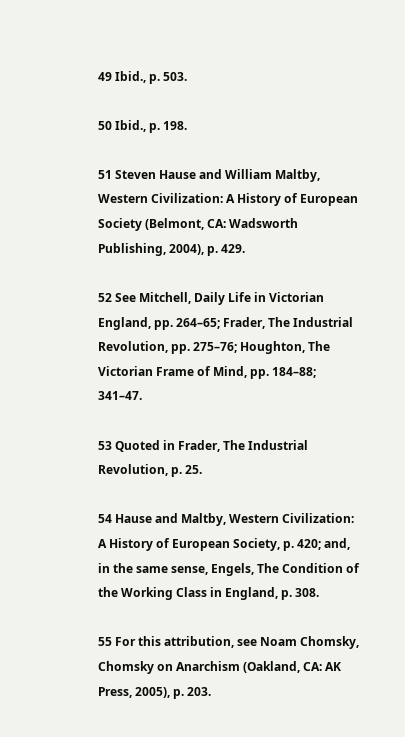49 Ibid., p. 503.

50 Ibid., p. 198.

51 Steven Hause and William Maltby, Western Civilization: A History of European Society (Belmont, CA: Wadsworth Publishing, 2004), p. 429.

52 See Mitchell, Daily Life in Victorian England, pp. 264–65; Frader, The Industrial Revolution, pp. 275–76; Houghton, The Victorian Frame of Mind, pp. 184–88; 341–47.

53 Quoted in Frader, The Industrial Revolution, p. 25.

54 Hause and Maltby, Western Civilization: A History of European Society, p. 420; and, in the same sense, Engels, The Condition of the Working Class in England, p. 308.

55 For this attribution, see Noam Chomsky, Chomsky on Anarchism (Oakland, CA: AK Press, 2005), p. 203.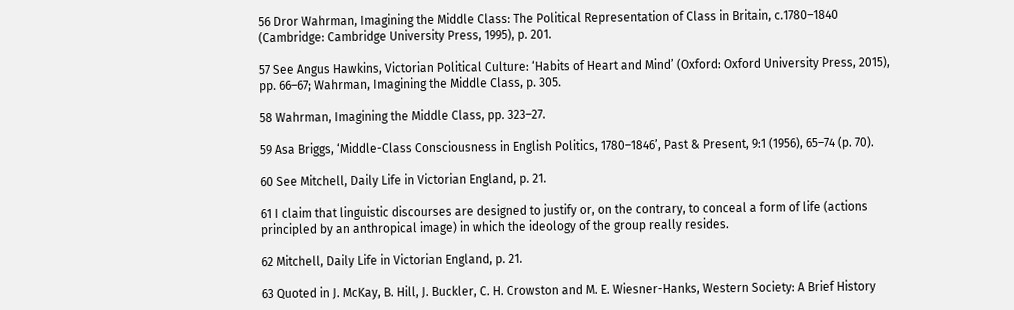56 Dror Wahrman, Imagining the Middle Class: The Political Representation of Class in Britain, c.1780–1840 (Cambridge: Cambridge University Press, 1995), p. 201.

57 See Angus Hawkins, Victorian Political Culture: ‘Habits of Heart and Mind’ (Oxford: Oxford University Press, 2015), pp. 66–67; Wahrman, Imagining the Middle Class, p. 305.

58 Wahrman, Imagining the Middle Class, pp. 323–27.

59 Asa Briggs, ‘Middle-Class Consciousness in English Politics, 1780–1846’, Past & Present, 9:1 (1956), 65–74 (p. 70).

60 See Mitchell, Daily Life in Victorian England, p. 21.

61 I claim that linguistic discourses are designed to justify or, on the contrary, to conceal a form of life (actions principled by an anthropical image) in which the ideology of the group really resides.

62 Mitchell, Daily Life in Victorian England, p. 21.

63 Quoted in J. McKay, B. Hill, J. Buckler, C. H. Crowston and M. E. Wiesner-Hanks, Western Society: A Brief History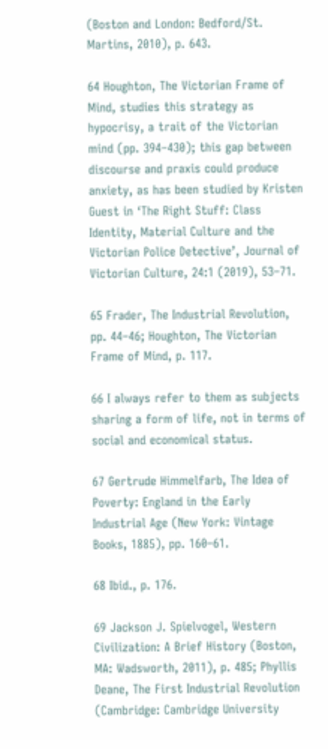(Boston and London: Bedford/St. Martins, 2010), p. 643.

64 Houghton, The Victorian Frame of Mind, studies this strategy as hypocrisy, a trait of the Victorian mind (pp. 394–430); this gap between discourse and praxis could produce anxiety, as has been studied by Kristen Guest in ‘The Right Stuff: Class Identity, Material Culture and the Victorian Police Detective’, Journal of Victorian Culture, 24:1 (2019), 53–71.

65 Frader, The Industrial Revolution, pp. 44–46; Houghton, The Victorian Frame of Mind, p. 117.

66 I always refer to them as subjects sharing a form of life, not in terms of social and economical status.

67 Gertrude Himmelfarb, The Idea of Poverty: England in the Early Industrial Age (New York: Vintage Books, 1885), pp. 160–61.

68 Ibid., p. 176.

69 Jackson J. Spielvogel, Western Civilization: A Brief History (Boston, MA: Wadsworth, 2011), p. 485; Phyllis Deane, The First Industrial Revolution (Cambridge: Cambridge University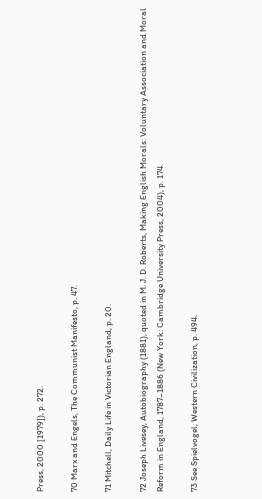Press, 2000 [1979]), p. 272.

70 Marx and Engels, The Communist Manifesto, p. 47.

71 Mitchell, Daily Life in Victorian England, p. 20.

72 Joseph Livesey, Autobiography (1881), quoted in M. J. D. Roberts, Making English Morals: Voluntary Association and Moral Reform in England, 1787–1886 (New York: Cambridge University Press, 2004), p. 174.

73 See Spielvogel, Western Civilization, p. 494.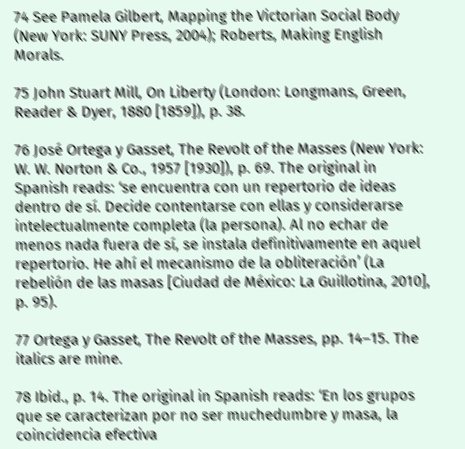74 See Pamela Gilbert, Mapping the Victorian Social Body (New York: SUNY Press, 2004); Roberts, Making English Morals.

75 John Stuart Mill, On Liberty (London: Longmans, Green, Reader & Dyer, 1880 [1859]), p. 38.

76 José Ortega y Gasset, The Revolt of the Masses (New York: W. W. Norton & Co., 1957 [1930]), p. 69. The original in Spanish reads: ‘se encuentra con un repertorio de ideas dentro de sí. Decide contentarse con ellas y considerarse intelectualmente completa (la persona). Al no echar de menos nada fuera de sí, se instala definitivamente en aquel repertorio. He ahí el mecanismo de la obliteración’ (La rebelión de las masas [Ciudad de México: La Guillotina, 2010], p. 95).

77 Ortega y Gasset, The Revolt of the Masses, pp. 14–15. The italics are mine.

78 Ibid., p. 14. The original in Spanish reads: ‘En los grupos que se caracterizan por no ser muchedumbre y masa, la coincidencia efectiva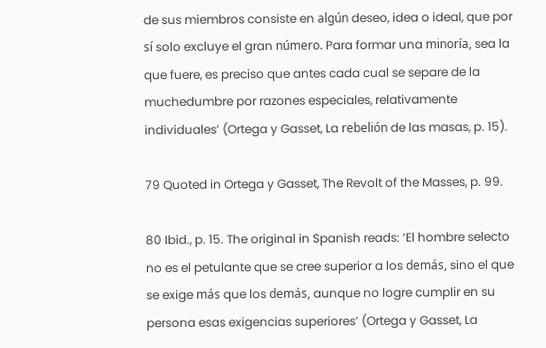de sus miembros consiste en algún deseo, idea o ideal, que por sí solo excluye el gran número. Para formar una minoría, sea la que fuere, es preciso que antes cada cual se separe de la muchedumbre por razones especiales, relativamente individuales’ (Ortega y Gasset, La rebelión de las masas, p. 15).

79 Quoted in Ortega y Gasset, The Revolt of the Masses, p. 99.

80 Ibid., p. 15. The original in Spanish reads: ‘El hombre selecto no es el petulante que se cree superior a los demás, sino el que se exige más que los demás, aunque no logre cumplir en su persona esas exigencias superiores’ (Ortega y Gasset, La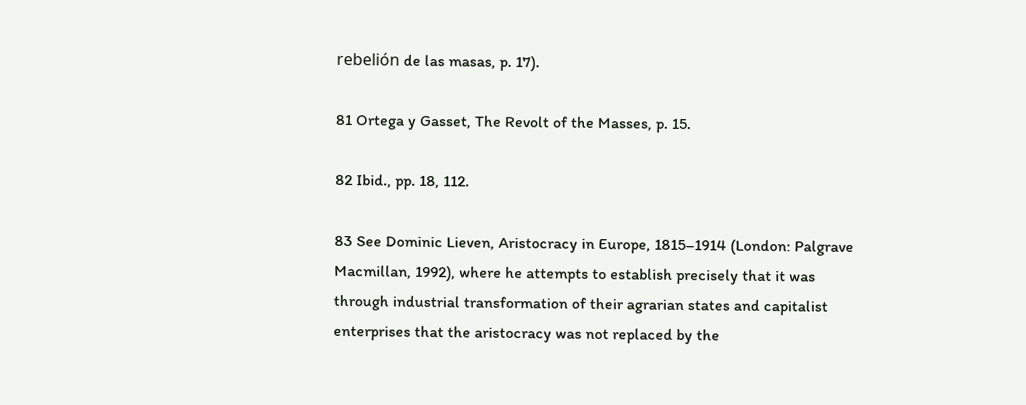rebelión de las masas, p. 17).

81 Ortega y Gasset, The Revolt of the Masses, p. 15.

82 Ibid., pp. 18, 112.

83 See Dominic Lieven, Aristocracy in Europe, 1815–1914 (London: Palgrave Macmillan, 1992), where he attempts to establish precisely that it was through industrial transformation of their agrarian states and capitalist enterprises that the aristocracy was not replaced by the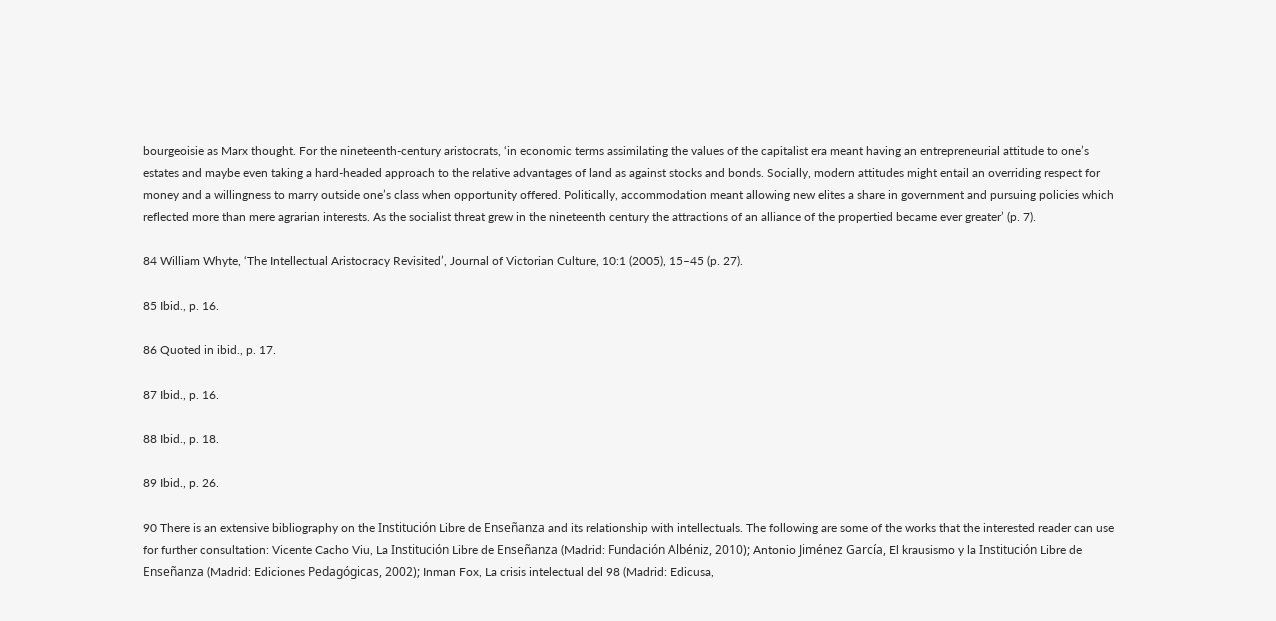bourgeoisie as Marx thought. For the nineteenth-century aristocrats, ‘in economic terms assimilating the values of the capitalist era meant having an entrepreneurial attitude to one’s estates and maybe even taking a hard-headed approach to the relative advantages of land as against stocks and bonds. Socially, modern attitudes might entail an overriding respect for money and a willingness to marry outside one’s class when opportunity offered. Politically, accommodation meant allowing new elites a share in government and pursuing policies which reflected more than mere agrarian interests. As the socialist threat grew in the nineteenth century the attractions of an alliance of the propertied became ever greater’ (p. 7).

84 William Whyte, ‘The Intellectual Aristocracy Revisited’, Journal of Victorian Culture, 10:1 (2005), 15–45 (p. 27).

85 Ibid., p. 16.

86 Quoted in ibid., p. 17.

87 Ibid., p. 16.

88 Ibid., p. 18.

89 Ibid., p. 26.

90 There is an extensive bibliography on the Institución Libre de Enseñanza and its relationship with intellectuals. The following are some of the works that the interested reader can use for further consultation: Vicente Cacho Viu, La Institución Libre de Enseñanza (Madrid: Fundación Albéniz, 2010); Antonio Jiménez García, El krausismo y la Institución Libre de Enseñanza (Madrid: Ediciones Pedagógicas, 2002); Inman Fox, La crisis intelectual del 98 (Madrid: Edicusa,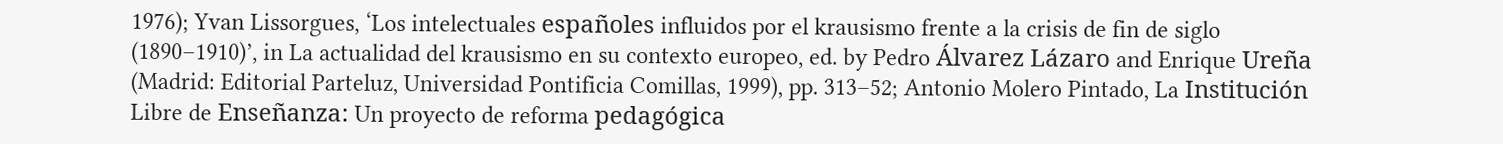1976); Yvan Lissorgues, ‘Los intelectuales españoles influidos por el krausismo frente a la crisis de fin de siglo (1890–1910)’, in La actualidad del krausismo en su contexto europeo, ed. by Pedro Álvarez Lázaro and Enrique Ureña (Madrid: Editorial Parteluz, Universidad Pontificia Comillas, 1999), pp. 313–52; Antonio Molero Pintado, La Institución Libre de Enseñanza: Un proyecto de reforma pedagógica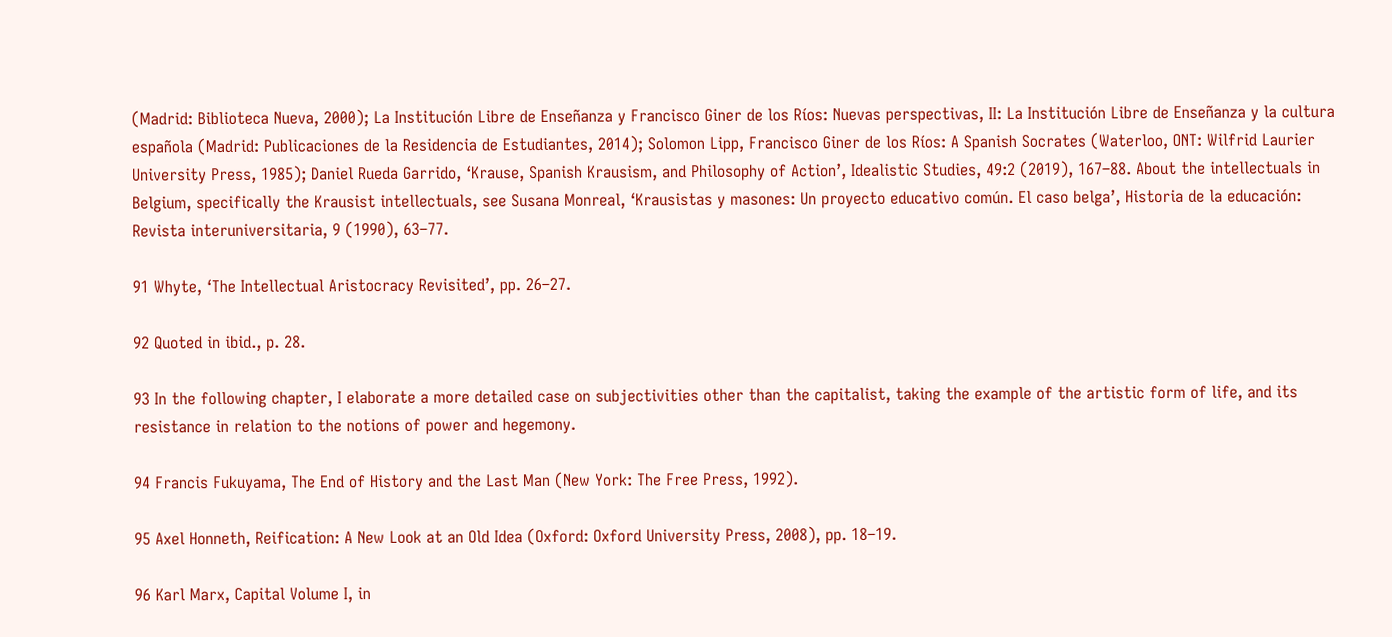(Madrid: Biblioteca Nueva, 2000); La Institución Libre de Enseñanza y Francisco Giner de los Ríos: Nuevas perspectivas, II: La Institución Libre de Enseñanza y la cultura española (Madrid: Publicaciones de la Residencia de Estudiantes, 2014); Solomon Lipp, Francisco Giner de los Ríos: A Spanish Socrates (Waterloo, ONT: Wilfrid Laurier University Press, 1985); Daniel Rueda Garrido, ‘Krause, Spanish Krausism, and Philosophy of Action’, Idealistic Studies, 49:2 (2019), 167–88. About the intellectuals in Belgium, specifically the Krausist intellectuals, see Susana Monreal, ‘Krausistas y masones: Un proyecto educativo común. El caso belga’, Historia de la educación: Revista interuniversitaria, 9 (1990), 63–77.

91 Whyte, ‘The Intellectual Aristocracy Revisited’, pp. 26–27.

92 Quoted in ibid., p. 28.

93 In the following chapter, I elaborate a more detailed case on subjectivities other than the capitalist, taking the example of the artistic form of life, and its resistance in relation to the notions of power and hegemony.

94 Francis Fukuyama, The End of History and the Last Man (New York: The Free Press, 1992).

95 Axel Honneth, Reification: A New Look at an Old Idea (Oxford: Oxford University Press, 2008), pp. 18–19.

96 Karl Marx, Capital Volume I, in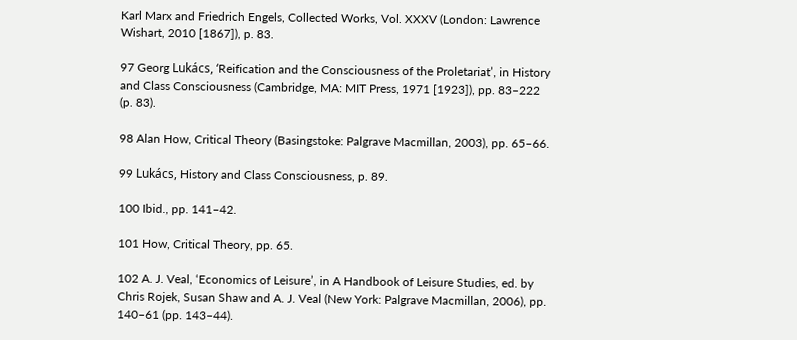Karl Marx and Friedrich Engels, Collected Works, Vol. XXXV (London: Lawrence Wishart, 2010 [1867]), p. 83.

97 Georg Lukács, ‘Reification and the Consciousness of the Proletariat’, in History and Class Consciousness (Cambridge, MA: MIT Press, 1971 [1923]), pp. 83–222 (p. 83).

98 Alan How, Critical Theory (Basingstoke: Palgrave Macmillan, 2003), pp. 65–66.

99 Lukács, History and Class Consciousness, p. 89.

100 Ibid., pp. 141–42.

101 How, Critical Theory, pp. 65.

102 A. J. Veal, ‘Economics of Leisure’, in A Handbook of Leisure Studies, ed. by Chris Rojek, Susan Shaw and A. J. Veal (New York: Palgrave Macmillan, 2006), pp. 140–61 (pp. 143–44).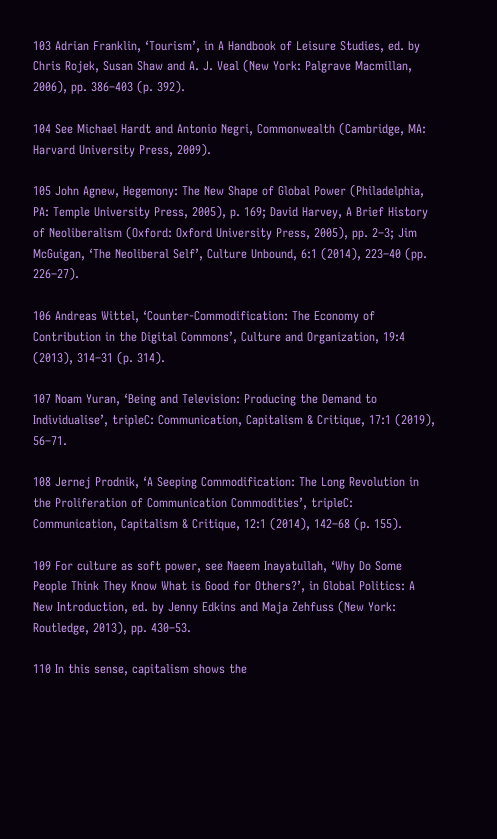103 Adrian Franklin, ‘Tourism’, in A Handbook of Leisure Studies, ed. by Chris Rojek, Susan Shaw and A. J. Veal (New York: Palgrave Macmillan, 2006), pp. 386–403 (p. 392).

104 See Michael Hardt and Antonio Negri, Commonwealth (Cambridge, MA: Harvard University Press, 2009).

105 John Agnew, Hegemony: The New Shape of Global Power (Philadelphia, PA: Temple University Press, 2005), p. 169; David Harvey, A Brief History of Neoliberalism (Oxford: Oxford University Press, 2005), pp. 2–3; Jim McGuigan, ‘The Neoliberal Self’, Culture Unbound, 6:1 (2014), 223–40 (pp. 226–27).

106 Andreas Wittel, ‘Counter-Commodification: The Economy of Contribution in the Digital Commons’, Culture and Organization, 19:4 (2013), 314–31 (p. 314).

107 Noam Yuran, ‘Being and Television: Producing the Demand to Individualise’, tripleC: Communication, Capitalism & Critique, 17:1 (2019), 56–71.

108 Jernej Prodnik, ‘A Seeping Commodification: The Long Revolution in the Proliferation of Communication Commodities’, tripleC: Communication, Capitalism & Critique, 12:1 (2014), 142–68 (p. 155).

109 For culture as soft power, see Naeem Inayatullah, ‘Why Do Some People Think They Know What is Good for Others?’, in Global Politics: A New Introduction, ed. by Jenny Edkins and Maja Zehfuss (New York: Routledge, 2013), pp. 430–53.

110 In this sense, capitalism shows the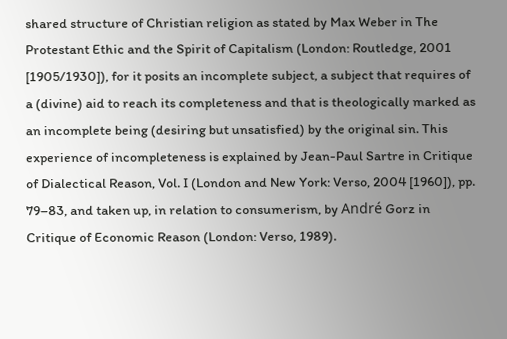shared structure of Christian religion as stated by Max Weber in The Protestant Ethic and the Spirit of Capitalism (London: Routledge, 2001 [1905/1930]), for it posits an incomplete subject, a subject that requires of a (divine) aid to reach its completeness and that is theologically marked as an incomplete being (desiring but unsatisfied) by the original sin. This experience of incompleteness is explained by Jean-Paul Sartre in Critique of Dialectical Reason, Vol. I (London and New York: Verso, 2004 [1960]), pp. 79–83, and taken up, in relation to consumerism, by André Gorz in Critique of Economic Reason (London: Verso, 1989).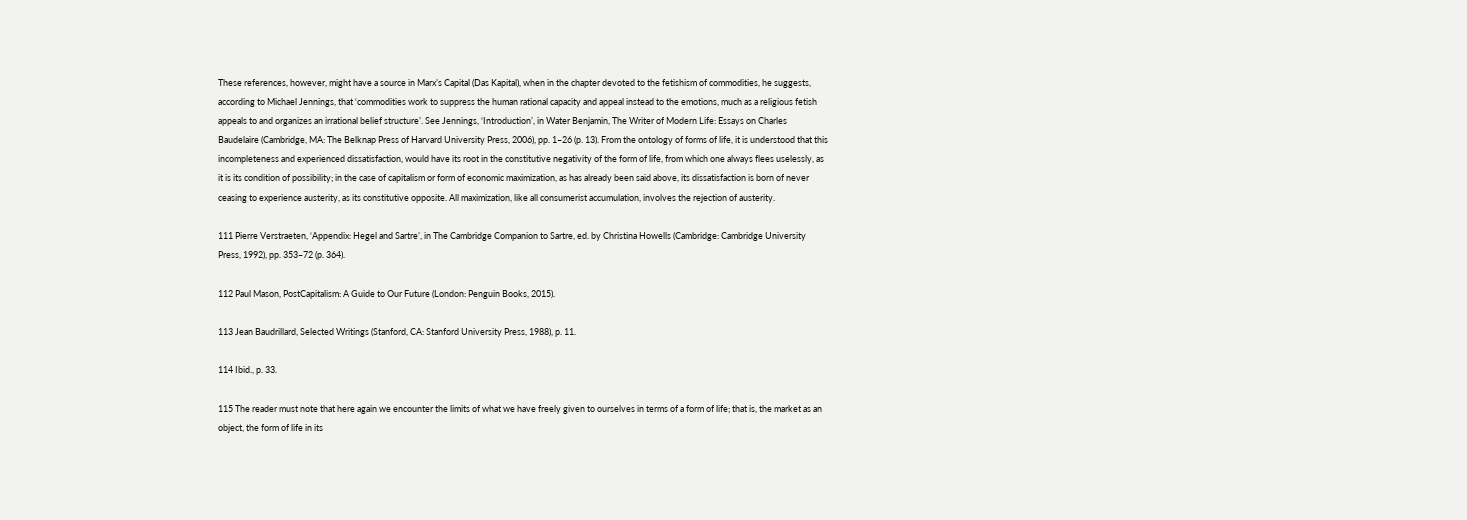These references, however, might have a source in Marx’s Capital (Das Kapital), when in the chapter devoted to the fetishism of commodities, he suggests, according to Michael Jennings, that ‘commodities work to suppress the human rational capacity and appeal instead to the emotions, much as a religious fetish appeals to and organizes an irrational belief structure’. See Jennings, ‘Introduction’, in Water Benjamin, The Writer of Modern Life: Essays on Charles Baudelaire (Cambridge, MA: The Belknap Press of Harvard University Press, 2006), pp. 1–26 (p. 13). From the ontology of forms of life, it is understood that this incompleteness and experienced dissatisfaction, would have its root in the constitutive negativity of the form of life, from which one always flees uselessly, as it is its condition of possibility; in the case of capitalism or form of economic maximization, as has already been said above, its dissatisfaction is born of never ceasing to experience austerity, as its constitutive opposite. All maximization, like all consumerist accumulation, involves the rejection of austerity.

111 Pierre Verstraeten, ‘Appendix: Hegel and Sartre’, in The Cambridge Companion to Sartre, ed. by Christina Howells (Cambridge: Cambridge University Press, 1992), pp. 353–72 (p. 364).

112 Paul Mason, PostCapitalism: A Guide to Our Future (London: Penguin Books, 2015).

113 Jean Baudrillard, Selected Writings (Stanford, CA: Stanford University Press, 1988), p. 11.

114 Ibid., p. 33.

115 The reader must note that here again we encounter the limits of what we have freely given to ourselves in terms of a form of life; that is, the market as an object, the form of life in its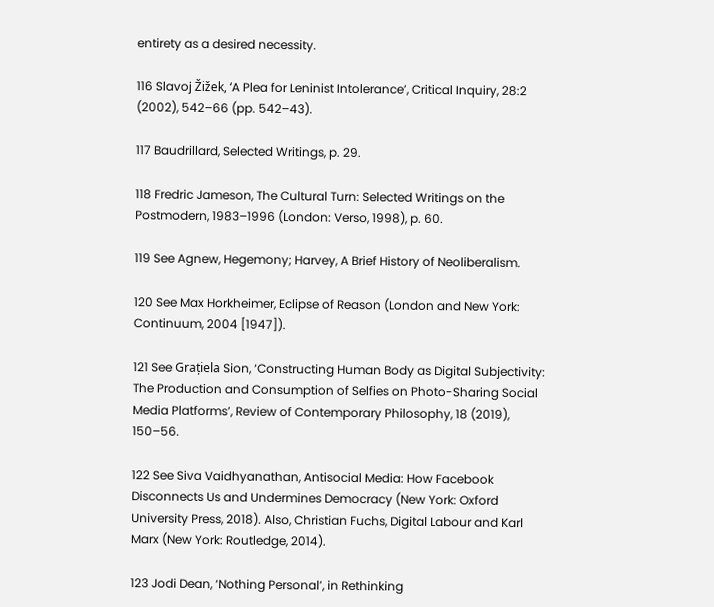entirety as a desired necessity.

116 Slavoj Žižek, ‘A Plea for Leninist Intolerance’, Critical Inquiry, 28:2 (2002), 542–66 (pp. 542–43).

117 Baudrillard, Selected Writings, p. 29.

118 Fredric Jameson, The Cultural Turn: Selected Writings on the Postmodern, 1983–1996 (London: Verso, 1998), p. 60.

119 See Agnew, Hegemony; Harvey, A Brief History of Neoliberalism.

120 See Max Horkheimer, Eclipse of Reason (London and New York: Continuum, 2004 [1947]).

121 See Grațiela Sion, ‘Constructing Human Body as Digital Subjectivity: The Production and Consumption of Selfies on Photo-Sharing Social Media Platforms’, Review of Contemporary Philosophy, 18 (2019), 150–56.

122 See Siva Vaidhyanathan, Antisocial Media: How Facebook Disconnects Us and Undermines Democracy (New York: Oxford University Press, 2018). Also, Christian Fuchs, Digital Labour and Karl Marx (New York: Routledge, 2014).

123 Jodi Dean, ‘Nothing Personal’, in Rethinking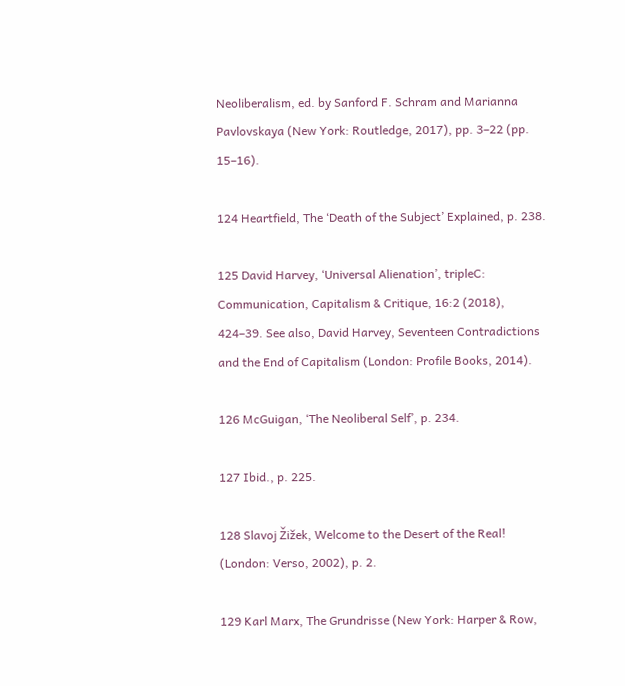Neoliberalism, ed. by Sanford F. Schram and Marianna Pavlovskaya (New York: Routledge, 2017), pp. 3–22 (pp. 15–16).

124 Heartfield, The ‘Death of the Subject’ Explained, p. 238.

125 David Harvey, ‘Universal Alienation’, tripleC: Communication, Capitalism & Critique, 16:2 (2018), 424–39. See also, David Harvey, Seventeen Contradictions and the End of Capitalism (London: Profile Books, 2014).

126 McGuigan, ‘The Neoliberal Self’, p. 234.

127 Ibid., p. 225.

128 Slavoj Žižek, Welcome to the Desert of the Real! (London: Verso, 2002), p. 2.

129 Karl Marx, The Grundrisse (New York: Harper & Row,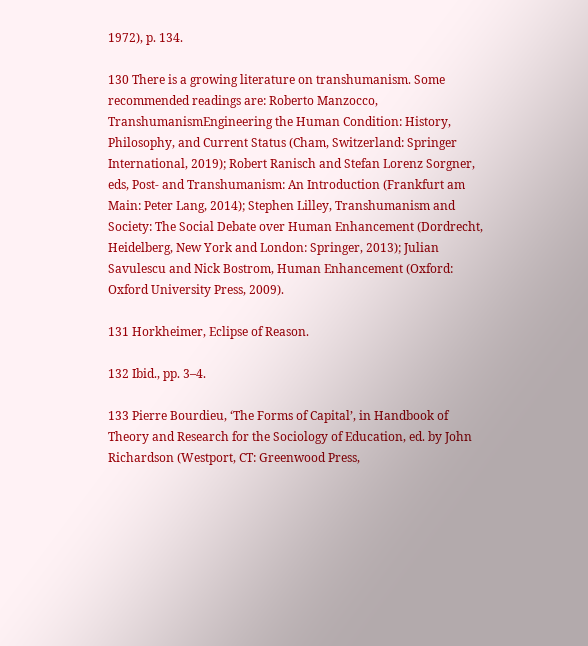1972), p. 134.

130 There is a growing literature on transhumanism. Some recommended readings are: Roberto Manzocco, TranshumanismEngineering the Human Condition: History, Philosophy, and Current Status (Cham, Switzerland: Springer International, 2019); Robert Ranisch and Stefan Lorenz Sorgner, eds, Post- and Transhumanism: An Introduction (Frankfurt am Main: Peter Lang, 2014); Stephen Lilley, Transhumanism and Society: The Social Debate over Human Enhancement (Dordrecht, Heidelberg, New York and London: Springer, 2013); Julian Savulescu and Nick Bostrom, Human Enhancement (Oxford: Oxford University Press, 2009).

131 Horkheimer, Eclipse of Reason.

132 Ibid., pp. 3–4.

133 Pierre Bourdieu, ‘The Forms of Capital’, in Handbook of Theory and Research for the Sociology of Education, ed. by John Richardson (Westport, CT: Greenwood Press,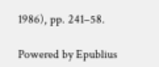1986), pp. 241–58.

Powered by Epublius